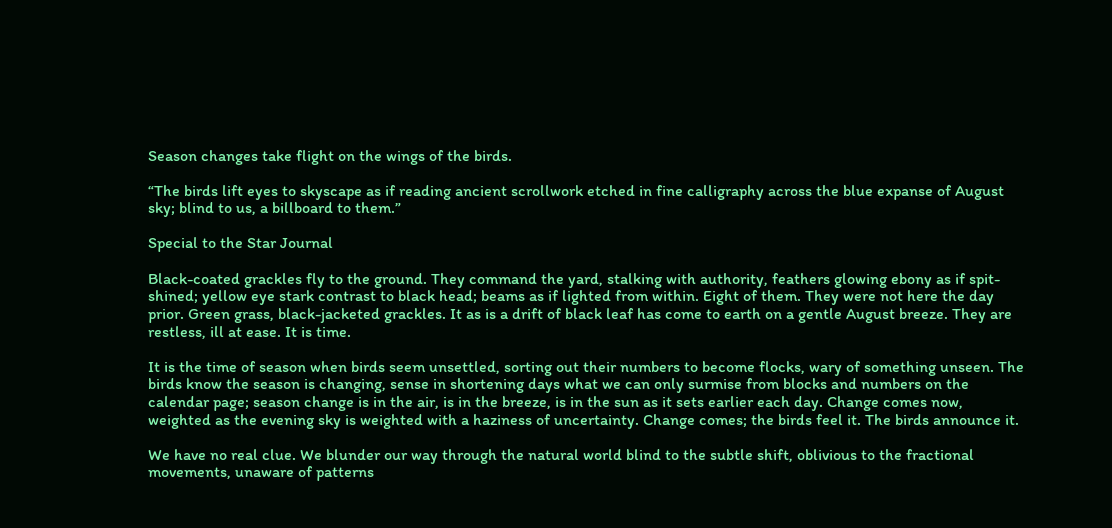Season changes take flight on the wings of the birds.

“The birds lift eyes to skyscape as if reading ancient scrollwork etched in fine calligraphy across the blue expanse of August sky; blind to us, a billboard to them.”

Special to the Star Journal

Black-coated grackles fly to the ground. They command the yard, stalking with authority, feathers glowing ebony as if spit-shined; yellow eye stark contrast to black head; beams as if lighted from within. Eight of them. They were not here the day prior. Green grass, black-jacketed grackles. It as is a drift of black leaf has come to earth on a gentle August breeze. They are restless, ill at ease. It is time.

It is the time of season when birds seem unsettled, sorting out their numbers to become flocks, wary of something unseen. The birds know the season is changing, sense in shortening days what we can only surmise from blocks and numbers on the calendar page; season change is in the air, is in the breeze, is in the sun as it sets earlier each day. Change comes now, weighted as the evening sky is weighted with a haziness of uncertainty. Change comes; the birds feel it. The birds announce it.

We have no real clue. We blunder our way through the natural world blind to the subtle shift, oblivious to the fractional movements, unaware of patterns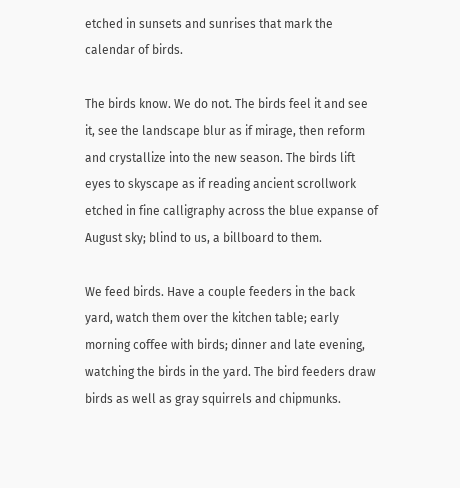etched in sunsets and sunrises that mark the calendar of birds.

The birds know. We do not. The birds feel it and see it, see the landscape blur as if mirage, then reform and crystallize into the new season. The birds lift eyes to skyscape as if reading ancient scrollwork etched in fine calligraphy across the blue expanse of August sky; blind to us, a billboard to them.

We feed birds. Have a couple feeders in the back yard, watch them over the kitchen table; early morning coffee with birds; dinner and late evening, watching the birds in the yard. The bird feeders draw birds as well as gray squirrels and chipmunks.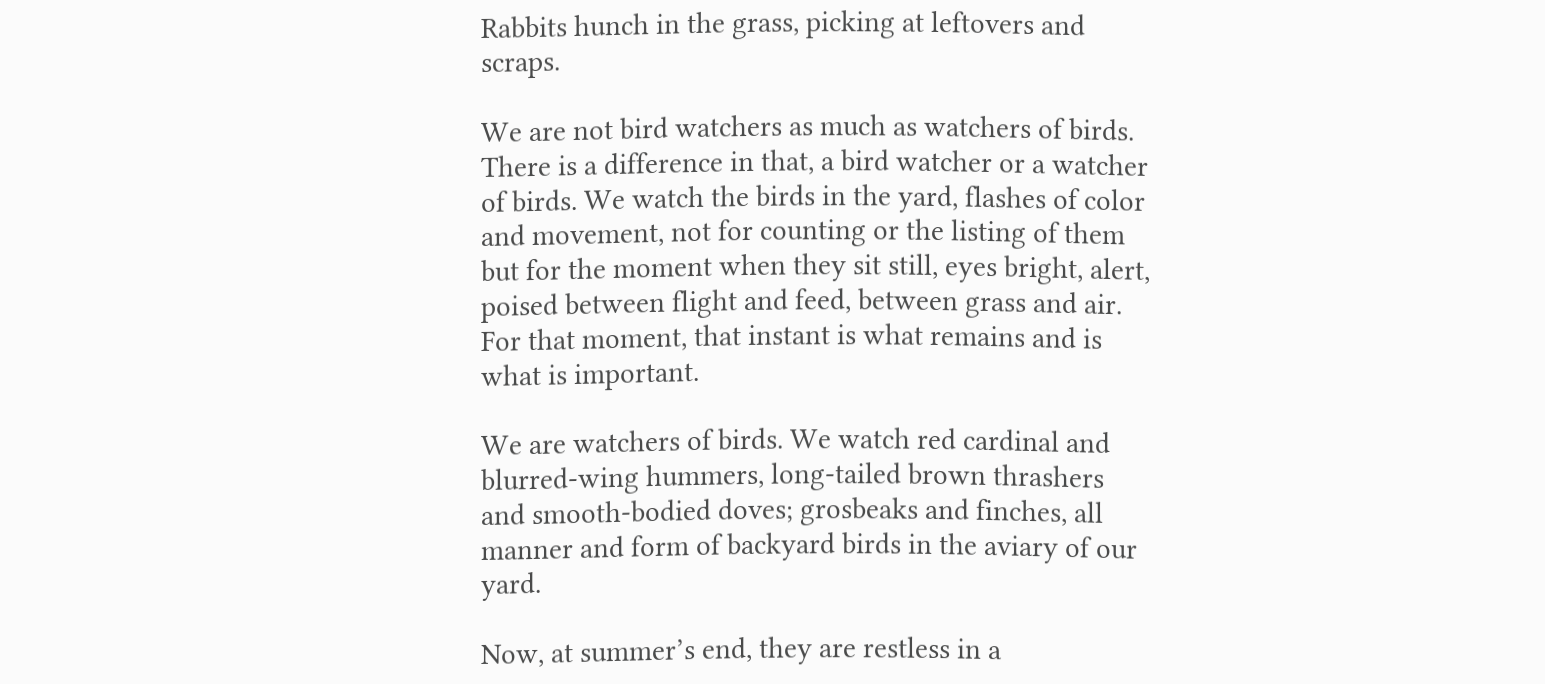Rabbits hunch in the grass, picking at leftovers and scraps.

We are not bird watchers as much as watchers of birds. There is a difference in that, a bird watcher or a watcher of birds. We watch the birds in the yard, flashes of color and movement, not for counting or the listing of them but for the moment when they sit still, eyes bright, alert, poised between flight and feed, between grass and air. For that moment, that instant is what remains and is what is important.

We are watchers of birds. We watch red cardinal and blurred-wing hummers, long-tailed brown thrashers and smooth-bodied doves; grosbeaks and finches, all manner and form of backyard birds in the aviary of our yard.

Now, at summer’s end, they are restless in a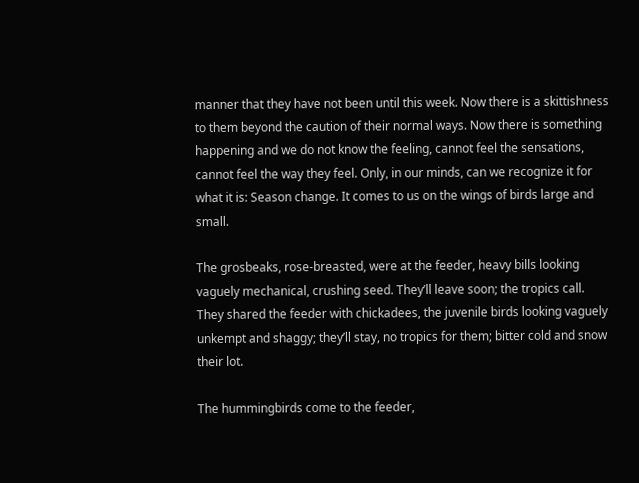manner that they have not been until this week. Now there is a skittishness to them beyond the caution of their normal ways. Now there is something happening and we do not know the feeling, cannot feel the sensations, cannot feel the way they feel. Only, in our minds, can we recognize it for what it is: Season change. It comes to us on the wings of birds large and small.

The grosbeaks, rose-breasted, were at the feeder, heavy bills looking vaguely mechanical, crushing seed. They’ll leave soon; the tropics call. They shared the feeder with chickadees, the juvenile birds looking vaguely unkempt and shaggy; they’ll stay, no tropics for them; bitter cold and snow their lot.

The hummingbirds come to the feeder,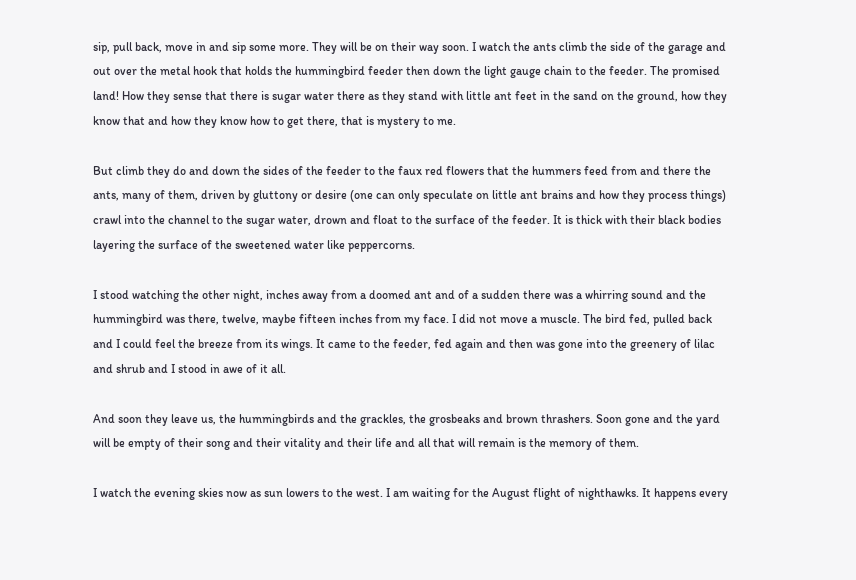sip, pull back, move in and sip some more. They will be on their way soon. I watch the ants climb the side of the garage and out over the metal hook that holds the hummingbird feeder then down the light gauge chain to the feeder. The promised land! How they sense that there is sugar water there as they stand with little ant feet in the sand on the ground, how they know that and how they know how to get there, that is mystery to me.

But climb they do and down the sides of the feeder to the faux red flowers that the hummers feed from and there the ants, many of them, driven by gluttony or desire (one can only speculate on little ant brains and how they process things) crawl into the channel to the sugar water, drown and float to the surface of the feeder. It is thick with their black bodies layering the surface of the sweetened water like peppercorns.

I stood watching the other night, inches away from a doomed ant and of a sudden there was a whirring sound and the hummingbird was there, twelve, maybe fifteen inches from my face. I did not move a muscle. The bird fed, pulled back and I could feel the breeze from its wings. It came to the feeder, fed again and then was gone into the greenery of lilac and shrub and I stood in awe of it all.

And soon they leave us, the hummingbirds and the grackles, the grosbeaks and brown thrashers. Soon gone and the yard will be empty of their song and their vitality and their life and all that will remain is the memory of them.

I watch the evening skies now as sun lowers to the west. I am waiting for the August flight of nighthawks. It happens every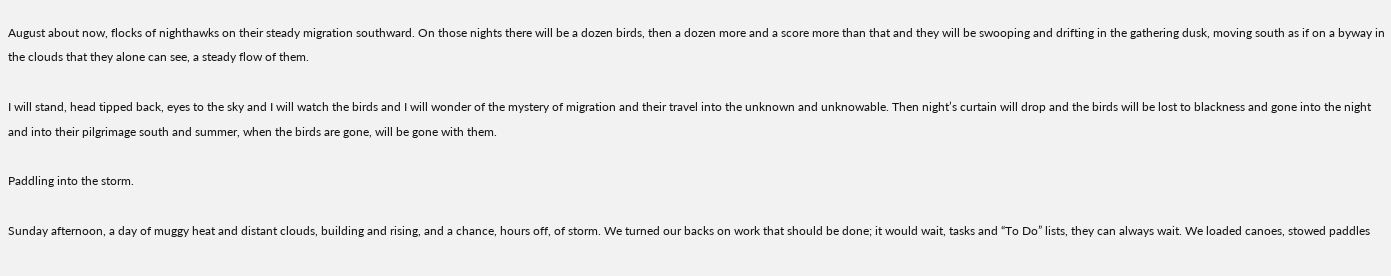August about now, flocks of nighthawks on their steady migration southward. On those nights there will be a dozen birds, then a dozen more and a score more than that and they will be swooping and drifting in the gathering dusk, moving south as if on a byway in the clouds that they alone can see, a steady flow of them.

I will stand, head tipped back, eyes to the sky and I will watch the birds and I will wonder of the mystery of migration and their travel into the unknown and unknowable. Then night’s curtain will drop and the birds will be lost to blackness and gone into the night and into their pilgrimage south and summer, when the birds are gone, will be gone with them.

Paddling into the storm.

Sunday afternoon, a day of muggy heat and distant clouds, building and rising, and a chance, hours off, of storm. We turned our backs on work that should be done; it would wait, tasks and “To Do” lists, they can always wait. We loaded canoes, stowed paddles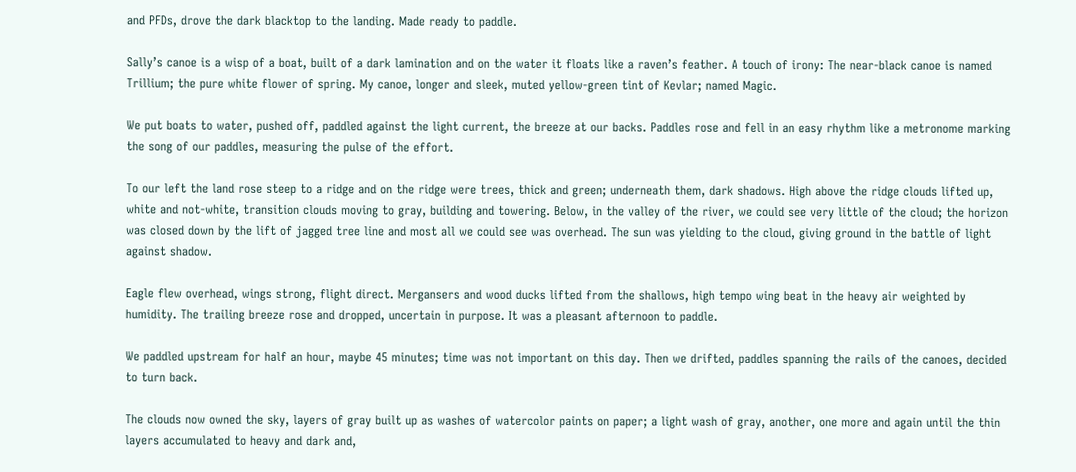and PFDs, drove the dark blacktop to the landing. Made ready to paddle.

Sally’s canoe is a wisp of a boat, built of a dark lamination and on the water it floats like a raven’s feather. A touch of irony: The near-black canoe is named Trillium; the pure white flower of spring. My canoe, longer and sleek, muted yellow-green tint of Kevlar; named Magic.

We put boats to water, pushed off, paddled against the light current, the breeze at our backs. Paddles rose and fell in an easy rhythm like a metronome marking the song of our paddles, measuring the pulse of the effort.

To our left the land rose steep to a ridge and on the ridge were trees, thick and green; underneath them, dark shadows. High above the ridge clouds lifted up, white and not-white, transition clouds moving to gray, building and towering. Below, in the valley of the river, we could see very little of the cloud; the horizon was closed down by the lift of jagged tree line and most all we could see was overhead. The sun was yielding to the cloud, giving ground in the battle of light against shadow.

Eagle flew overhead, wings strong, flight direct. Mergansers and wood ducks lifted from the shallows, high tempo wing beat in the heavy air weighted by humidity. The trailing breeze rose and dropped, uncertain in purpose. It was a pleasant afternoon to paddle.

We paddled upstream for half an hour, maybe 45 minutes; time was not important on this day. Then we drifted, paddles spanning the rails of the canoes, decided to turn back.

The clouds now owned the sky, layers of gray built up as washes of watercolor paints on paper; a light wash of gray, another, one more and again until the thin layers accumulated to heavy and dark and,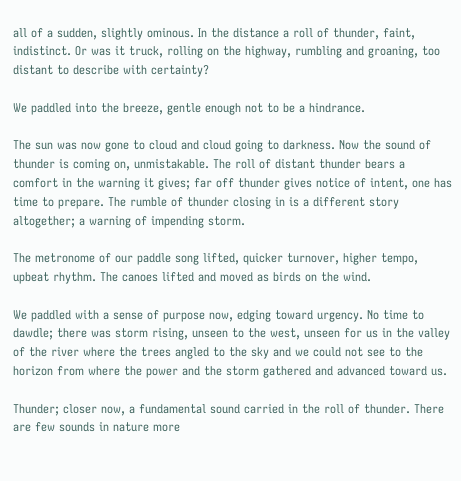all of a sudden, slightly ominous. In the distance a roll of thunder, faint, indistinct. Or was it truck, rolling on the highway, rumbling and groaning, too distant to describe with certainty?

We paddled into the breeze, gentle enough not to be a hindrance.

The sun was now gone to cloud and cloud going to darkness. Now the sound of thunder is coming on, unmistakable. The roll of distant thunder bears a comfort in the warning it gives; far off thunder gives notice of intent, one has time to prepare. The rumble of thunder closing in is a different story altogether; a warning of impending storm.

The metronome of our paddle song lifted, quicker turnover, higher tempo, upbeat rhythm. The canoes lifted and moved as birds on the wind.

We paddled with a sense of purpose now, edging toward urgency. No time to dawdle; there was storm rising, unseen to the west, unseen for us in the valley of the river where the trees angled to the sky and we could not see to the horizon from where the power and the storm gathered and advanced toward us.

Thunder; closer now, a fundamental sound carried in the roll of thunder. There are few sounds in nature more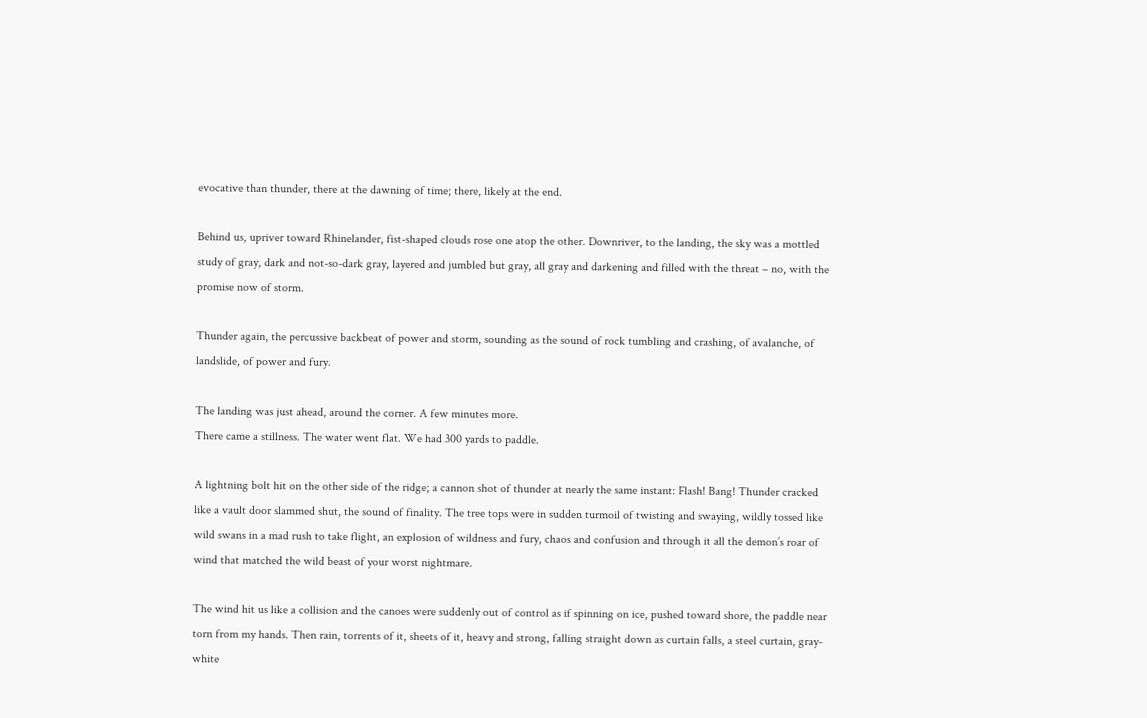evocative than thunder, there at the dawning of time; there, likely at the end.

Behind us, upriver toward Rhinelander, fist-shaped clouds rose one atop the other. Downriver, to the landing, the sky was a mottled study of gray, dark and not-so-dark gray, layered and jumbled but gray, all gray and darkening and filled with the threat – no, with the promise now of storm.

Thunder again, the percussive backbeat of power and storm, sounding as the sound of rock tumbling and crashing, of avalanche, of landslide, of power and fury.

The landing was just ahead, around the corner. A few minutes more.
There came a stillness. The water went flat. We had 300 yards to paddle.

A lightning bolt hit on the other side of the ridge; a cannon shot of thunder at nearly the same instant: Flash! Bang! Thunder cracked like a vault door slammed shut, the sound of finality. The tree tops were in sudden turmoil of twisting and swaying, wildly tossed like wild swans in a mad rush to take flight, an explosion of wildness and fury, chaos and confusion and through it all the demon’s roar of wind that matched the wild beast of your worst nightmare.

The wind hit us like a collision and the canoes were suddenly out of control as if spinning on ice, pushed toward shore, the paddle near torn from my hands. Then rain, torrents of it, sheets of it, heavy and strong, falling straight down as curtain falls, a steel curtain, gray-white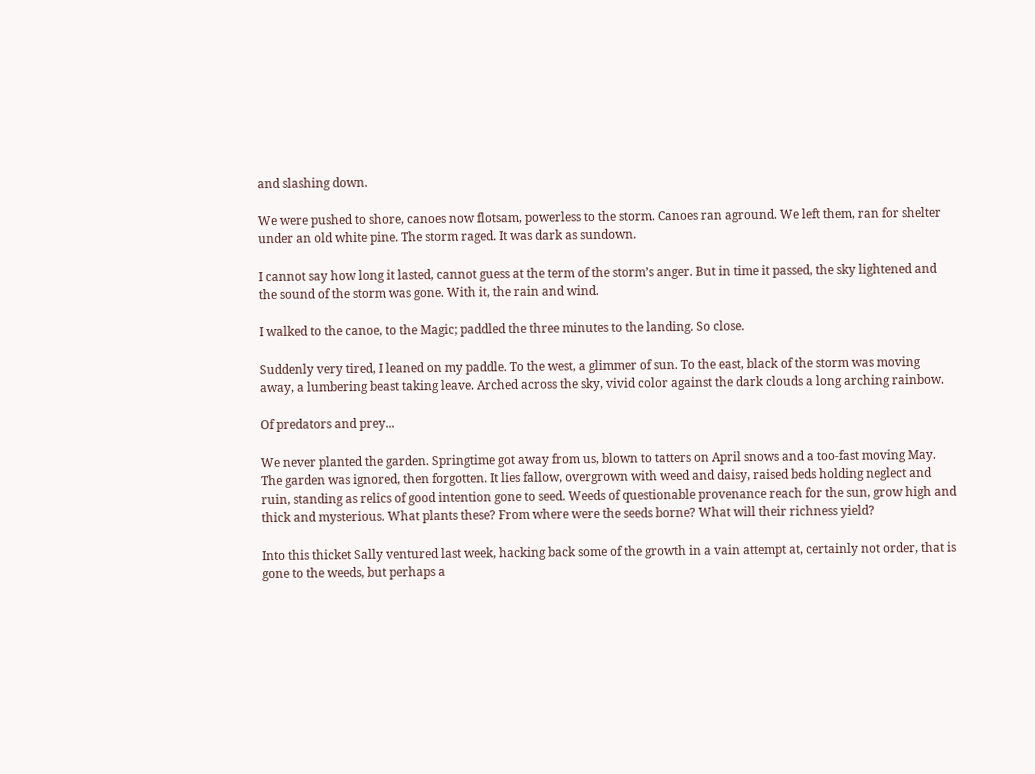and slashing down.

We were pushed to shore, canoes now flotsam, powerless to the storm. Canoes ran aground. We left them, ran for shelter under an old white pine. The storm raged. It was dark as sundown.

I cannot say how long it lasted, cannot guess at the term of the storm’s anger. But in time it passed, the sky lightened and the sound of the storm was gone. With it, the rain and wind.

I walked to the canoe, to the Magic; paddled the three minutes to the landing. So close.

Suddenly very tired, I leaned on my paddle. To the west, a glimmer of sun. To the east, black of the storm was moving away, a lumbering beast taking leave. Arched across the sky, vivid color against the dark clouds a long arching rainbow.

Of predators and prey...

We never planted the garden. Springtime got away from us, blown to tatters on April snows and a too-fast moving May. The garden was ignored, then forgotten. It lies fallow, overgrown with weed and daisy, raised beds holding neglect and ruin, standing as relics of good intention gone to seed. Weeds of questionable provenance reach for the sun, grow high and thick and mysterious. What plants these? From where were the seeds borne? What will their richness yield?

Into this thicket Sally ventured last week, hacking back some of the growth in a vain attempt at, certainly not order, that is gone to the weeds, but perhaps a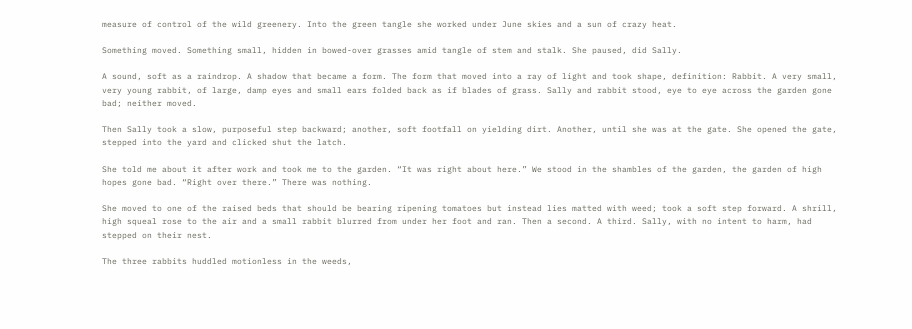measure of control of the wild greenery. Into the green tangle she worked under June skies and a sun of crazy heat.

Something moved. Something small, hidden in bowed-over grasses amid tangle of stem and stalk. She paused, did Sally.

A sound, soft as a raindrop. A shadow that became a form. The form that moved into a ray of light and took shape, definition: Rabbit. A very small, very young rabbit, of large, damp eyes and small ears folded back as if blades of grass. Sally and rabbit stood, eye to eye across the garden gone bad; neither moved.

Then Sally took a slow, purposeful step backward; another, soft footfall on yielding dirt. Another, until she was at the gate. She opened the gate, stepped into the yard and clicked shut the latch.

She told me about it after work and took me to the garden. “It was right about here.” We stood in the shambles of the garden, the garden of high hopes gone bad. “Right over there.” There was nothing.

She moved to one of the raised beds that should be bearing ripening tomatoes but instead lies matted with weed; took a soft step forward. A shrill, high squeal rose to the air and a small rabbit blurred from under her foot and ran. Then a second. A third. Sally, with no intent to harm, had stepped on their nest.

The three rabbits huddled motionless in the weeds,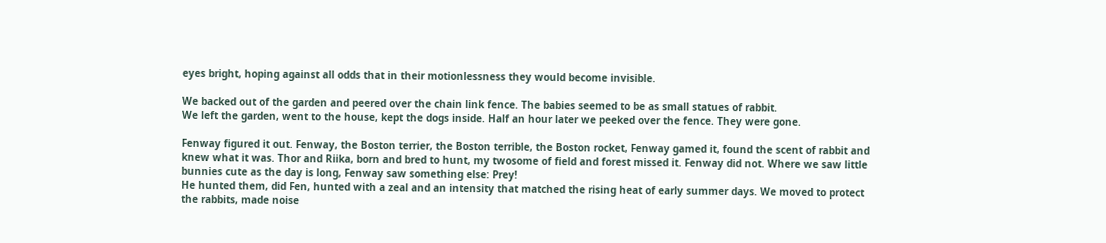eyes bright, hoping against all odds that in their motionlessness they would become invisible.

We backed out of the garden and peered over the chain link fence. The babies seemed to be as small statues of rabbit.
We left the garden, went to the house, kept the dogs inside. Half an hour later we peeked over the fence. They were gone.

Fenway figured it out. Fenway, the Boston terrier, the Boston terrible, the Boston rocket, Fenway gamed it, found the scent of rabbit and knew what it was. Thor and Riika, born and bred to hunt, my twosome of field and forest missed it. Fenway did not. Where we saw little bunnies cute as the day is long, Fenway saw something else: Prey!
He hunted them, did Fen, hunted with a zeal and an intensity that matched the rising heat of early summer days. We moved to protect the rabbits, made noise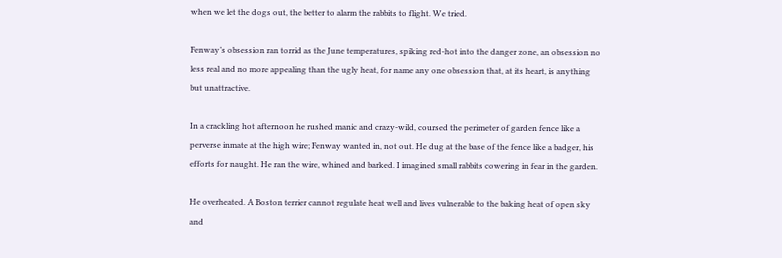when we let the dogs out, the better to alarm the rabbits to flight. We tried.

Fenway’s obsession ran torrid as the June temperatures, spiking red-hot into the danger zone, an obsession no less real and no more appealing than the ugly heat, for name any one obsession that, at its heart, is anything but unattractive.

In a crackling hot afternoon he rushed manic and crazy-wild, coursed the perimeter of garden fence like a perverse inmate at the high wire; Fenway wanted in, not out. He dug at the base of the fence like a badger, his efforts for naught. He ran the wire, whined and barked. I imagined small rabbits cowering in fear in the garden.

He overheated. A Boston terrier cannot regulate heat well and lives vulnerable to the baking heat of open sky and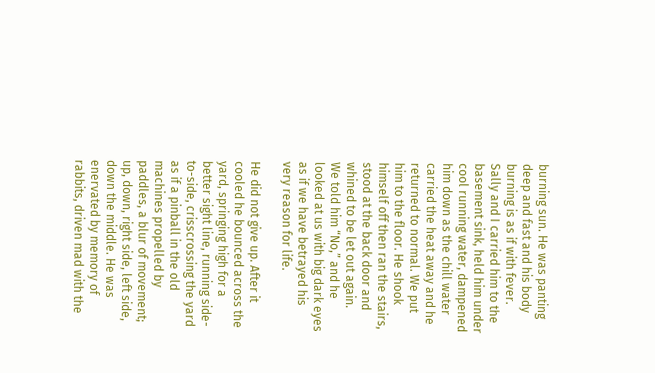burning sun. He was panting deep and fast and his body burning is as if with fever. Sally and I carried him to the basement sink, held him under cool running water, dampened him down as the chill water carried the heat away and he returned to normal. We put him to the floor. He shook himself off then ran the stairs, stood at the back door and whined to be let out again.
We told him “No,” and he looked at us with big dark eyes as if we have betrayed his very reason for life.

He did not give up. After it cooled he bounced across the yard, springing high for a better sight line, running side-to-side, crisscrossing the yard as if a pinball in the old machines propelled by paddles, a blur of movement; up, down, right side, left side, down the middle. He was enervated by memory of rabbits, driven mad with the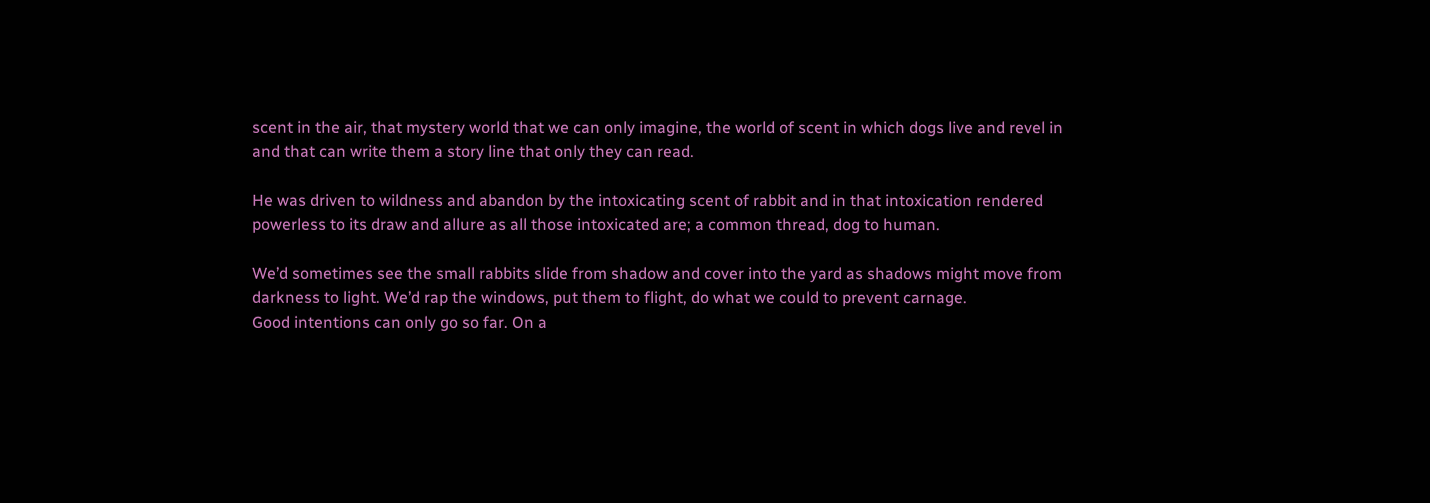scent in the air, that mystery world that we can only imagine, the world of scent in which dogs live and revel in and that can write them a story line that only they can read.

He was driven to wildness and abandon by the intoxicating scent of rabbit and in that intoxication rendered powerless to its draw and allure as all those intoxicated are; a common thread, dog to human.

We’d sometimes see the small rabbits slide from shadow and cover into the yard as shadows might move from darkness to light. We’d rap the windows, put them to flight, do what we could to prevent carnage.
Good intentions can only go so far. On a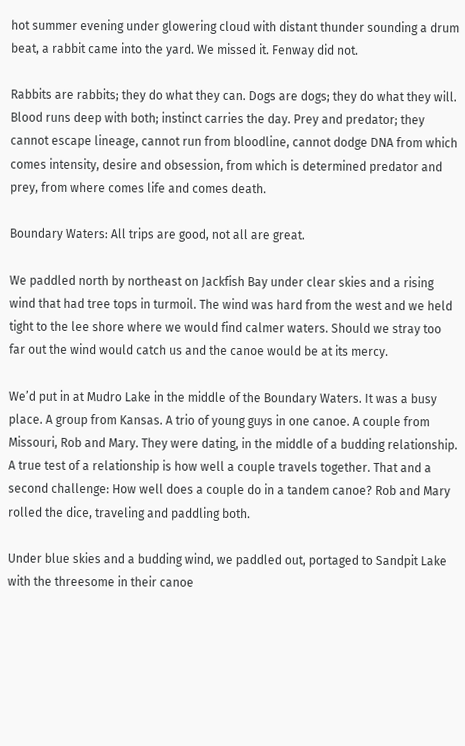hot summer evening under glowering cloud with distant thunder sounding a drum beat, a rabbit came into the yard. We missed it. Fenway did not.

Rabbits are rabbits; they do what they can. Dogs are dogs; they do what they will. Blood runs deep with both; instinct carries the day. Prey and predator; they cannot escape lineage, cannot run from bloodline, cannot dodge DNA from which comes intensity, desire and obsession, from which is determined predator and prey, from where comes life and comes death.

Boundary Waters: All trips are good, not all are great.

We paddled north by northeast on Jackfish Bay under clear skies and a rising wind that had tree tops in turmoil. The wind was hard from the west and we held tight to the lee shore where we would find calmer waters. Should we stray too far out the wind would catch us and the canoe would be at its mercy.

We’d put in at Mudro Lake in the middle of the Boundary Waters. It was a busy place. A group from Kansas. A trio of young guys in one canoe. A couple from Missouri, Rob and Mary. They were dating, in the middle of a budding relationship. A true test of a relationship is how well a couple travels together. That and a second challenge: How well does a couple do in a tandem canoe? Rob and Mary rolled the dice, traveling and paddling both.

Under blue skies and a budding wind, we paddled out, portaged to Sandpit Lake with the threesome in their canoe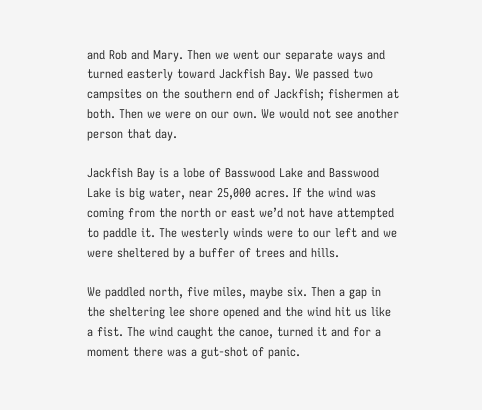and Rob and Mary. Then we went our separate ways and turned easterly toward Jackfish Bay. We passed two campsites on the southern end of Jackfish; fishermen at both. Then we were on our own. We would not see another person that day.

Jackfish Bay is a lobe of Basswood Lake and Basswood Lake is big water, near 25,000 acres. If the wind was coming from the north or east we’d not have attempted to paddle it. The westerly winds were to our left and we were sheltered by a buffer of trees and hills.

We paddled north, five miles, maybe six. Then a gap in the sheltering lee shore opened and the wind hit us like a fist. The wind caught the canoe, turned it and for a moment there was a gut-shot of panic.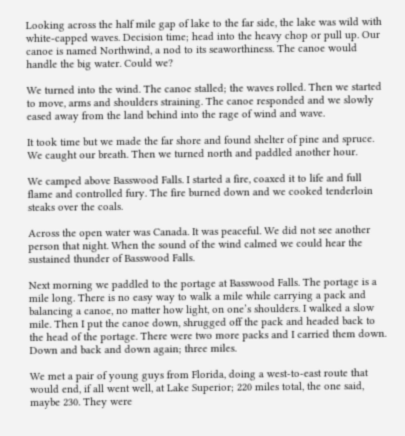Looking across the half mile gap of lake to the far side, the lake was wild with white-capped waves. Decision time; head into the heavy chop or pull up. Our canoe is named Northwind, a nod to its seaworthiness. The canoe would handle the big water. Could we?

We turned into the wind. The canoe stalled; the waves rolled. Then we started to move, arms and shoulders straining. The canoe responded and we slowly eased away from the land behind into the rage of wind and wave.

It took time but we made the far shore and found shelter of pine and spruce. We caught our breath. Then we turned north and paddled another hour.

We camped above Basswood Falls. I started a fire, coaxed it to life and full flame and controlled fury. The fire burned down and we cooked tenderloin steaks over the coals.

Across the open water was Canada. It was peaceful. We did not see another person that night. When the sound of the wind calmed we could hear the sustained thunder of Basswood Falls.

Next morning we paddled to the portage at Basswood Falls. The portage is a mile long. There is no easy way to walk a mile while carrying a pack and balancing a canoe, no matter how light, on one’s shoulders. I walked a slow mile. Then I put the canoe down, shrugged off the pack and headed back to the head of the portage. There were two more packs and I carried them down. Down and back and down again; three miles.

We met a pair of young guys from Florida, doing a west-to-east route that would end, if all went well, at Lake Superior; 220 miles total, the one said, maybe 230. They were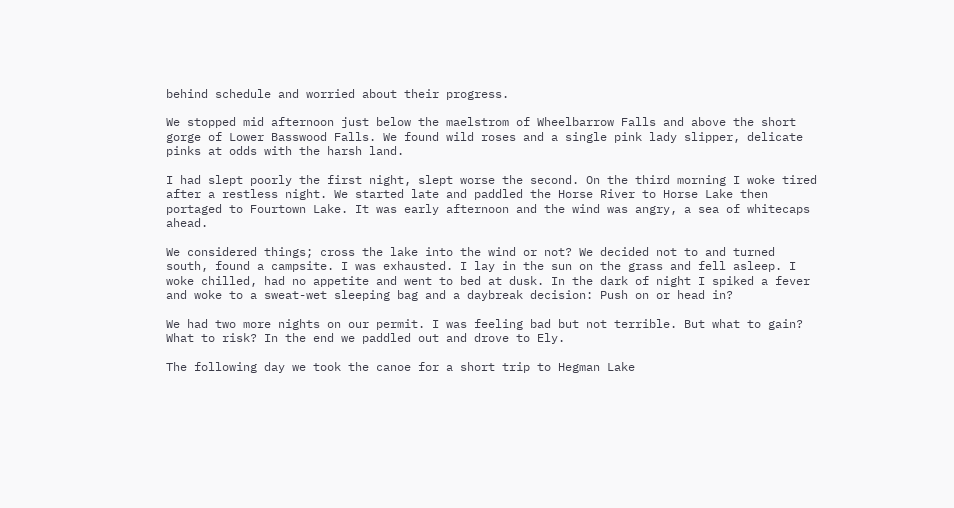behind schedule and worried about their progress.

We stopped mid afternoon just below the maelstrom of Wheelbarrow Falls and above the short gorge of Lower Basswood Falls. We found wild roses and a single pink lady slipper, delicate pinks at odds with the harsh land.

I had slept poorly the first night, slept worse the second. On the third morning I woke tired after a restless night. We started late and paddled the Horse River to Horse Lake then portaged to Fourtown Lake. It was early afternoon and the wind was angry, a sea of whitecaps ahead.

We considered things; cross the lake into the wind or not? We decided not to and turned south, found a campsite. I was exhausted. I lay in the sun on the grass and fell asleep. I woke chilled, had no appetite and went to bed at dusk. In the dark of night I spiked a fever and woke to a sweat-wet sleeping bag and a daybreak decision: Push on or head in?

We had two more nights on our permit. I was feeling bad but not terrible. But what to gain? What to risk? In the end we paddled out and drove to Ely.

The following day we took the canoe for a short trip to Hegman Lake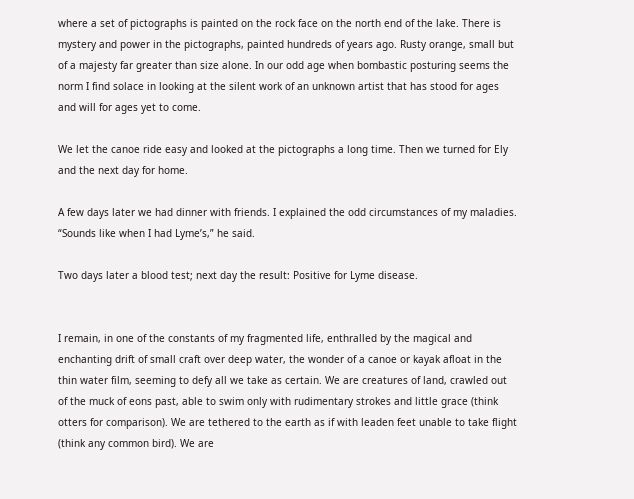where a set of pictographs is painted on the rock face on the north end of the lake. There is mystery and power in the pictographs, painted hundreds of years ago. Rusty orange, small but of a majesty far greater than size alone. In our odd age when bombastic posturing seems the norm I find solace in looking at the silent work of an unknown artist that has stood for ages and will for ages yet to come.

We let the canoe ride easy and looked at the pictographs a long time. Then we turned for Ely and the next day for home.

A few days later we had dinner with friends. I explained the odd circumstances of my maladies. “Sounds like when I had Lyme’s,” he said.

Two days later a blood test; next day the result: Positive for Lyme disease.


I remain, in one of the constants of my fragmented life, enthralled by the magical and enchanting drift of small craft over deep water, the wonder of a canoe or kayak afloat in the thin water film, seeming to defy all we take as certain. We are creatures of land, crawled out of the muck of eons past, able to swim only with rudimentary strokes and little grace (think otters for comparison). We are tethered to the earth as if with leaden feet unable to take flight (think any common bird). We are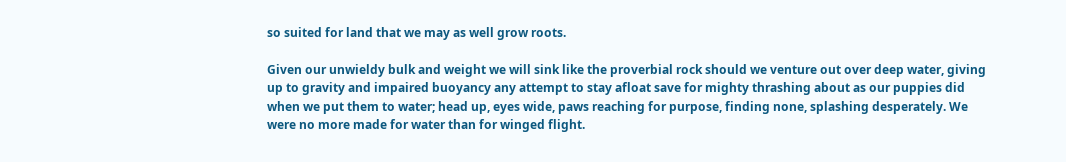so suited for land that we may as well grow roots.

Given our unwieldy bulk and weight we will sink like the proverbial rock should we venture out over deep water, giving up to gravity and impaired buoyancy any attempt to stay afloat save for mighty thrashing about as our puppies did when we put them to water; head up, eyes wide, paws reaching for purpose, finding none, splashing desperately. We were no more made for water than for winged flight.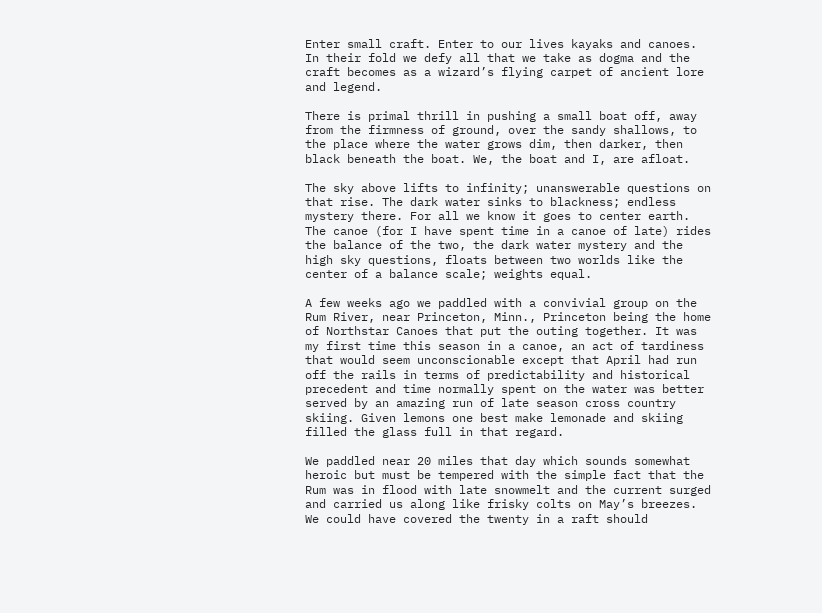Enter small craft. Enter to our lives kayaks and canoes. In their fold we defy all that we take as dogma and the craft becomes as a wizard’s flying carpet of ancient lore and legend.

There is primal thrill in pushing a small boat off, away from the firmness of ground, over the sandy shallows, to the place where the water grows dim, then darker, then black beneath the boat. We, the boat and I, are afloat.

The sky above lifts to infinity; unanswerable questions on that rise. The dark water sinks to blackness; endless mystery there. For all we know it goes to center earth. The canoe (for I have spent time in a canoe of late) rides the balance of the two, the dark water mystery and the high sky questions, floats between two worlds like the center of a balance scale; weights equal.

A few weeks ago we paddled with a convivial group on the Rum River, near Princeton, Minn., Princeton being the home of Northstar Canoes that put the outing together. It was my first time this season in a canoe, an act of tardiness that would seem unconscionable except that April had run off the rails in terms of predictability and historical precedent and time normally spent on the water was better served by an amazing run of late season cross country skiing. Given lemons one best make lemonade and skiing filled the glass full in that regard.

We paddled near 20 miles that day which sounds somewhat heroic but must be tempered with the simple fact that the Rum was in flood with late snowmelt and the current surged and carried us along like frisky colts on May’s breezes. We could have covered the twenty in a raft should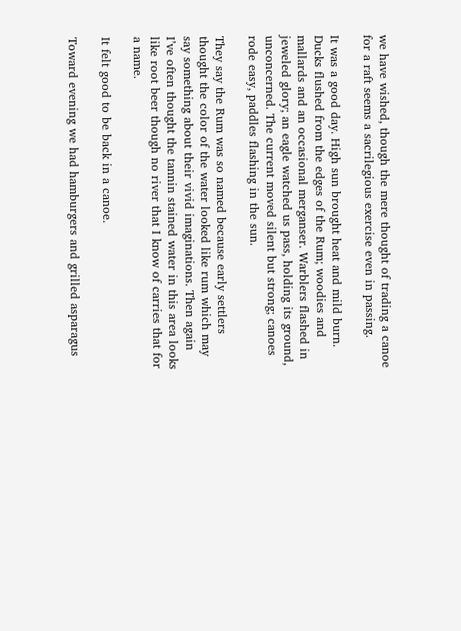we have wished, though the mere thought of trading a canoe for a raft seems a sacrilegious exercise even in passing.

It was a good day. High sun brought heat and mild burn. Ducks flushed from the edges of the Rum; woodies and mallards and an occasional merganser. Warblers flashed in jeweled glory; an eagle watched us pass, holding its ground, unconcerned. The current moved silent but strong; canoes rode easy, paddles flashing in the sun.

They say the Rum was so named because early settlers thought the color of the water looked like rum which may say something about their vivid imaginations. Then again I’ve often thought the tannin stained water in this area looks like root beer though no river that I know of carries that for a name.

It felt good to be back in a canoe.

Toward evening we had hamburgers and grilled asparagus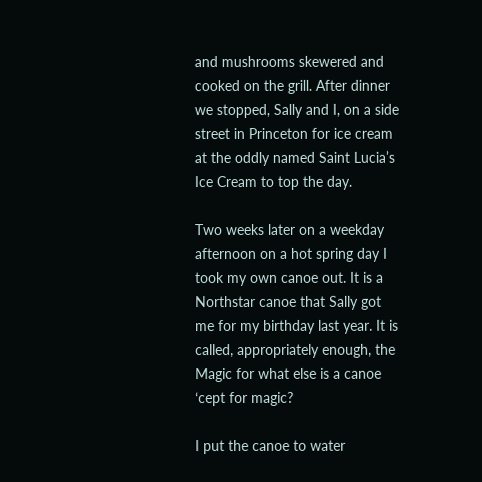and mushrooms skewered and cooked on the grill. After dinner we stopped, Sally and I, on a side street in Princeton for ice cream at the oddly named Saint Lucia’s Ice Cream to top the day.

Two weeks later on a weekday afternoon on a hot spring day I took my own canoe out. It is a Northstar canoe that Sally got me for my birthday last year. It is called, appropriately enough, the Magic for what else is a canoe ‘cept for magic?

I put the canoe to water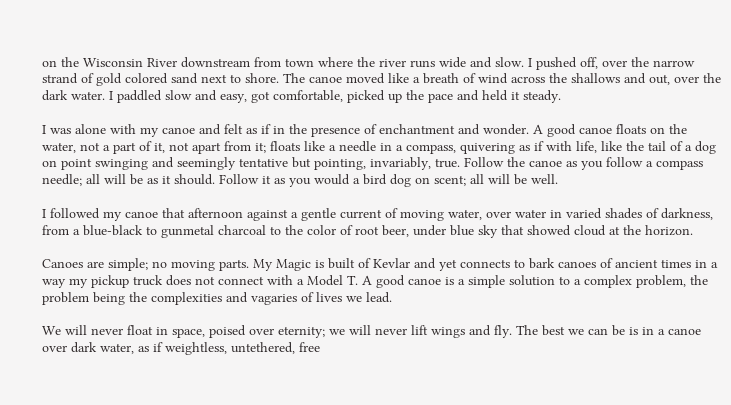on the Wisconsin River downstream from town where the river runs wide and slow. I pushed off, over the narrow strand of gold colored sand next to shore. The canoe moved like a breath of wind across the shallows and out, over the dark water. I paddled slow and easy, got comfortable, picked up the pace and held it steady.

I was alone with my canoe and felt as if in the presence of enchantment and wonder. A good canoe floats on the water, not a part of it, not apart from it; floats like a needle in a compass, quivering as if with life, like the tail of a dog on point swinging and seemingly tentative but pointing, invariably, true. Follow the canoe as you follow a compass needle; all will be as it should. Follow it as you would a bird dog on scent; all will be well.

I followed my canoe that afternoon against a gentle current of moving water, over water in varied shades of darkness, from a blue-black to gunmetal charcoal to the color of root beer, under blue sky that showed cloud at the horizon.

Canoes are simple; no moving parts. My Magic is built of Kevlar and yet connects to bark canoes of ancient times in a way my pickup truck does not connect with a Model T. A good canoe is a simple solution to a complex problem, the problem being the complexities and vagaries of lives we lead.

We will never float in space, poised over eternity; we will never lift wings and fly. The best we can be is in a canoe over dark water, as if weightless, untethered, free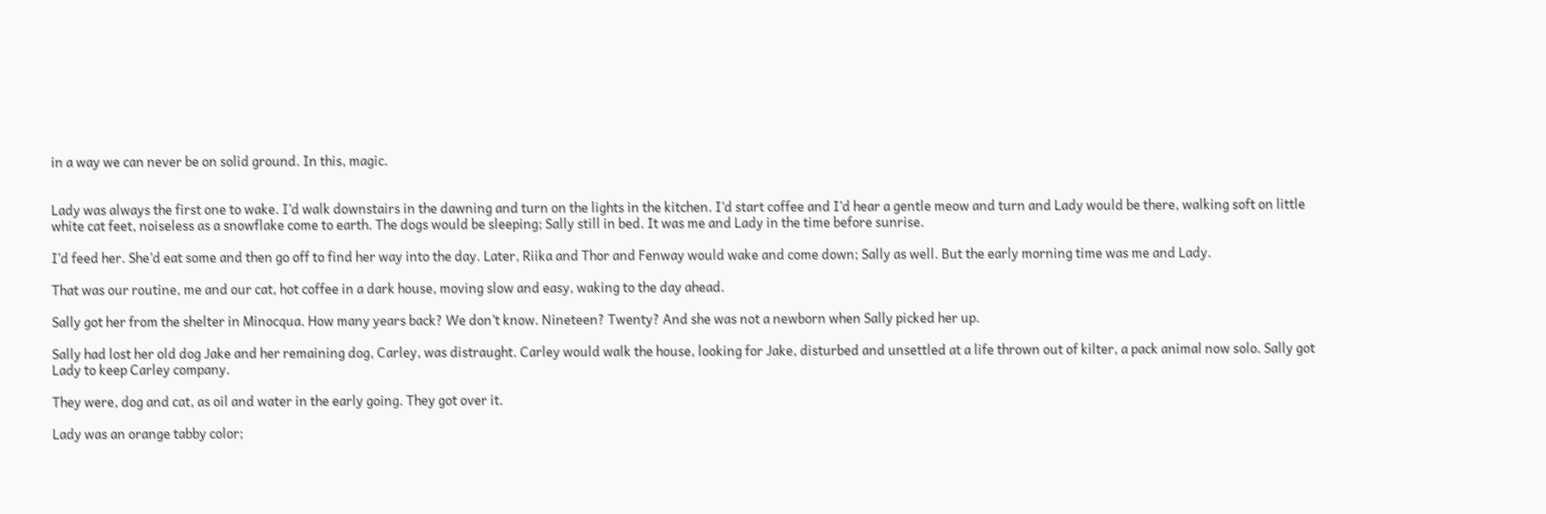in a way we can never be on solid ground. In this, magic.


Lady was always the first one to wake. I’d walk downstairs in the dawning and turn on the lights in the kitchen. I’d start coffee and I’d hear a gentle meow and turn and Lady would be there, walking soft on little white cat feet, noiseless as a snowflake come to earth. The dogs would be sleeping; Sally still in bed. It was me and Lady in the time before sunrise.

I’d feed her. She’d eat some and then go off to find her way into the day. Later, Riika and Thor and Fenway would wake and come down; Sally as well. But the early morning time was me and Lady.

That was our routine, me and our cat, hot coffee in a dark house, moving slow and easy, waking to the day ahead.

Sally got her from the shelter in Minocqua. How many years back? We don’t know. Nineteen? Twenty? And she was not a newborn when Sally picked her up.

Sally had lost her old dog Jake and her remaining dog, Carley, was distraught. Carley would walk the house, looking for Jake, disturbed and unsettled at a life thrown out of kilter, a pack animal now solo. Sally got Lady to keep Carley company.

They were, dog and cat, as oil and water in the early going. They got over it.

Lady was an orange tabby color;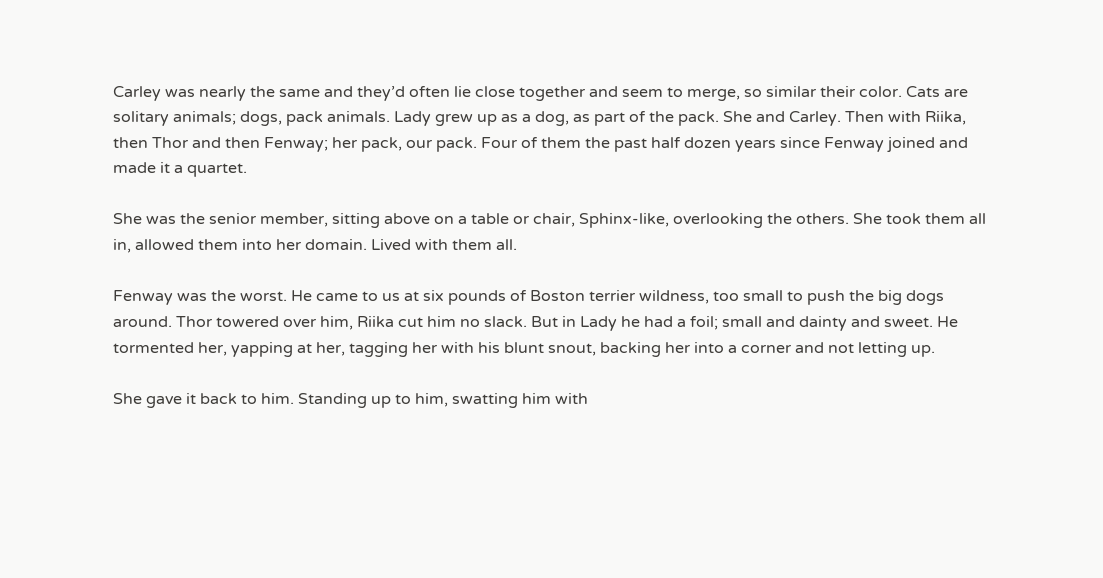Carley was nearly the same and they’d often lie close together and seem to merge, so similar their color. Cats are solitary animals; dogs, pack animals. Lady grew up as a dog, as part of the pack. She and Carley. Then with Riika, then Thor and then Fenway; her pack, our pack. Four of them the past half dozen years since Fenway joined and made it a quartet.

She was the senior member, sitting above on a table or chair, Sphinx-like, overlooking the others. She took them all in, allowed them into her domain. Lived with them all.

Fenway was the worst. He came to us at six pounds of Boston terrier wildness, too small to push the big dogs around. Thor towered over him, Riika cut him no slack. But in Lady he had a foil; small and dainty and sweet. He tormented her, yapping at her, tagging her with his blunt snout, backing her into a corner and not letting up.

She gave it back to him. Standing up to him, swatting him with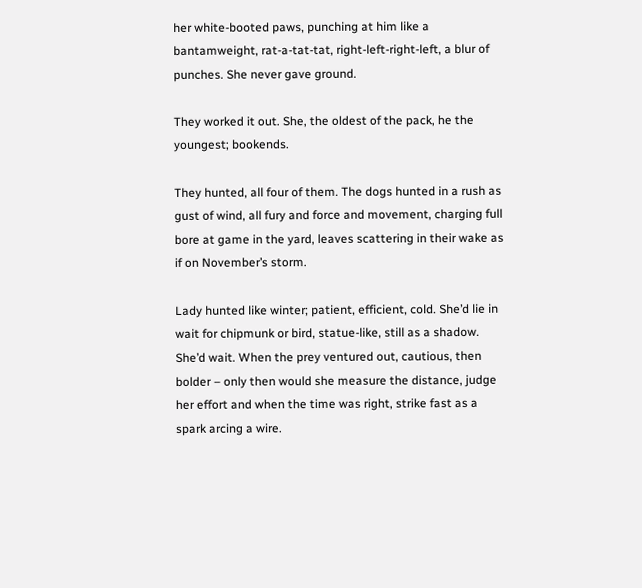her white-booted paws, punching at him like a bantamweight, rat-a-tat-tat, right-left-right-left, a blur of punches. She never gave ground.

They worked it out. She, the oldest of the pack, he the youngest; bookends.

They hunted, all four of them. The dogs hunted in a rush as gust of wind, all fury and force and movement, charging full bore at game in the yard, leaves scattering in their wake as if on November’s storm.

Lady hunted like winter; patient, efficient, cold. She’d lie in wait for chipmunk or bird, statue-like, still as a shadow. She’d wait. When the prey ventured out, cautious, then bolder – only then would she measure the distance, judge her effort and when the time was right, strike fast as a spark arcing a wire.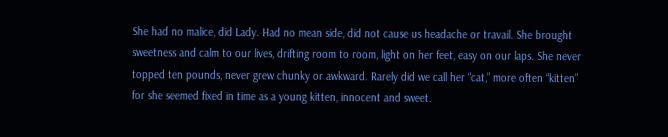She had no malice, did Lady. Had no mean side, did not cause us headache or travail. She brought sweetness and calm to our lives, drifting room to room, light on her feet, easy on our laps. She never topped ten pounds, never grew chunky or awkward. Rarely did we call her “cat,” more often “kitten” for she seemed fixed in time as a young kitten, innocent and sweet.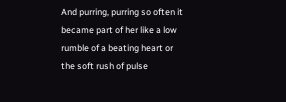And purring, purring so often it became part of her like a low rumble of a beating heart or the soft rush of pulse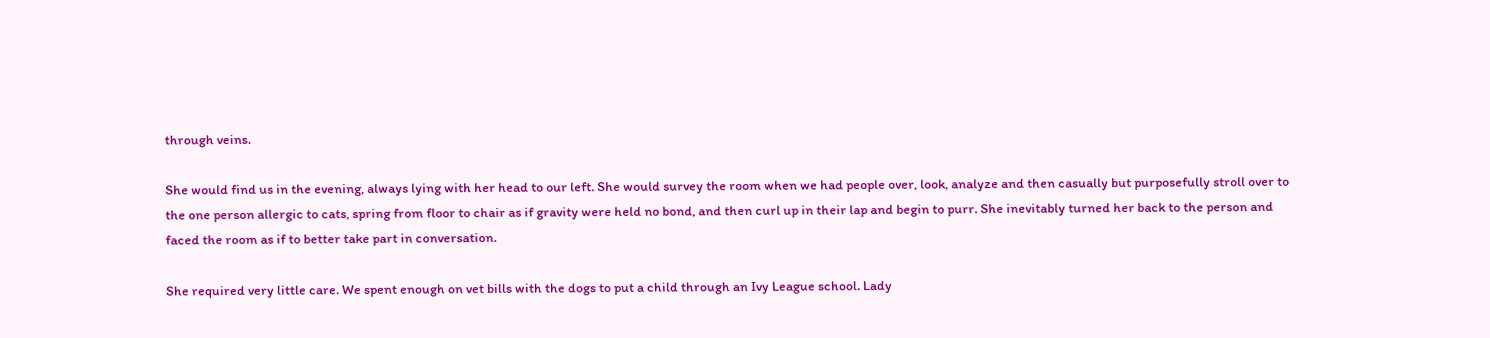through veins.

She would find us in the evening, always lying with her head to our left. She would survey the room when we had people over, look, analyze and then casually but purposefully stroll over to the one person allergic to cats, spring from floor to chair as if gravity were held no bond, and then curl up in their lap and begin to purr. She inevitably turned her back to the person and faced the room as if to better take part in conversation.

She required very little care. We spent enough on vet bills with the dogs to put a child through an Ivy League school. Lady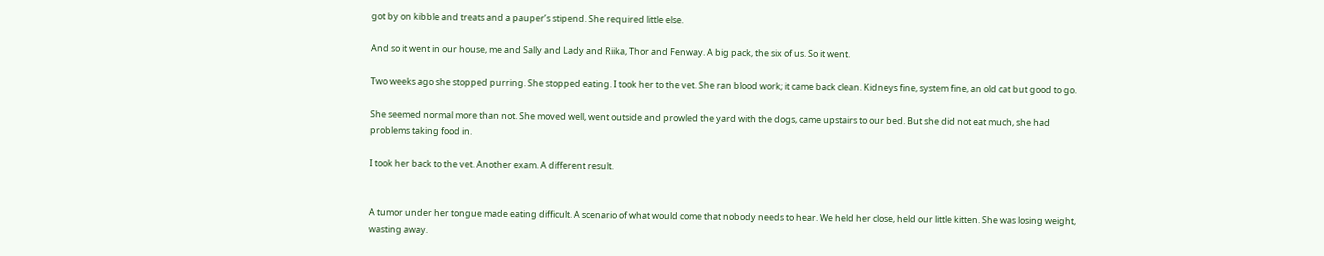got by on kibble and treats and a pauper’s stipend. She required little else.

And so it went in our house, me and Sally and Lady and Riika, Thor and Fenway. A big pack, the six of us. So it went.

Two weeks ago she stopped purring. She stopped eating. I took her to the vet. She ran blood work; it came back clean. Kidneys fine, system fine, an old cat but good to go.

She seemed normal more than not. She moved well, went outside and prowled the yard with the dogs, came upstairs to our bed. But she did not eat much, she had problems taking food in.

I took her back to the vet. Another exam. A different result.


A tumor under her tongue made eating difficult. A scenario of what would come that nobody needs to hear. We held her close, held our little kitten. She was losing weight, wasting away.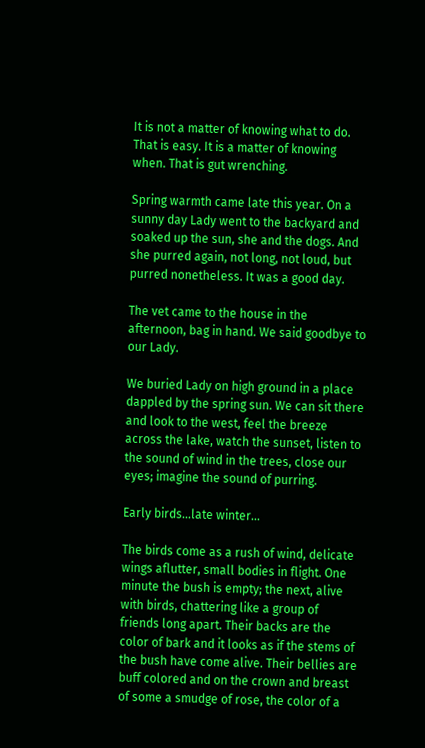It is not a matter of knowing what to do. That is easy. It is a matter of knowing when. That is gut wrenching.

Spring warmth came late this year. On a sunny day Lady went to the backyard and soaked up the sun, she and the dogs. And she purred again, not long, not loud, but purred nonetheless. It was a good day.

The vet came to the house in the afternoon, bag in hand. We said goodbye to our Lady.

We buried Lady on high ground in a place dappled by the spring sun. We can sit there and look to the west, feel the breeze across the lake, watch the sunset, listen to the sound of wind in the trees, close our eyes; imagine the sound of purring.

Early birds...late winter...

The birds come as a rush of wind, delicate wings aflutter, small bodies in flight. One minute the bush is empty; the next, alive with birds, chattering like a group of friends long apart. Their backs are the color of bark and it looks as if the stems of the bush have come alive. Their bellies are buff colored and on the crown and breast of some a smudge of rose, the color of a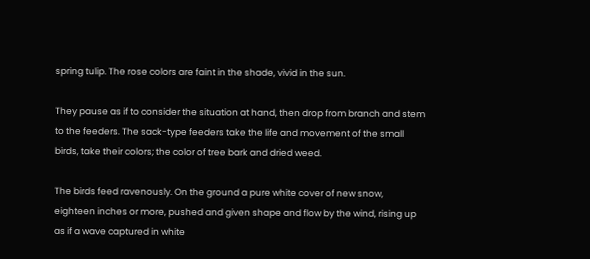spring tulip. The rose colors are faint in the shade, vivid in the sun.

They pause as if to consider the situation at hand, then drop from branch and stem to the feeders. The sack-type feeders take the life and movement of the small birds, take their colors; the color of tree bark and dried weed.

The birds feed ravenously. On the ground a pure white cover of new snow, eighteen inches or more, pushed and given shape and flow by the wind, rising up as if a wave captured in white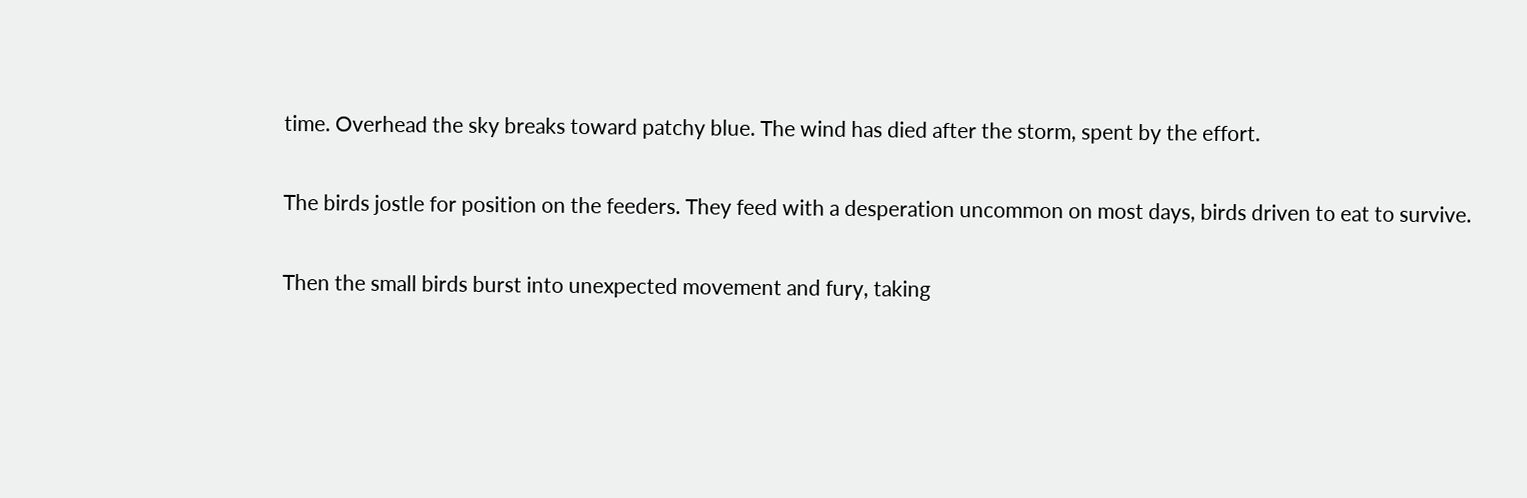time. Overhead the sky breaks toward patchy blue. The wind has died after the storm, spent by the effort.

The birds jostle for position on the feeders. They feed with a desperation uncommon on most days, birds driven to eat to survive.

Then the small birds burst into unexpected movement and fury, taking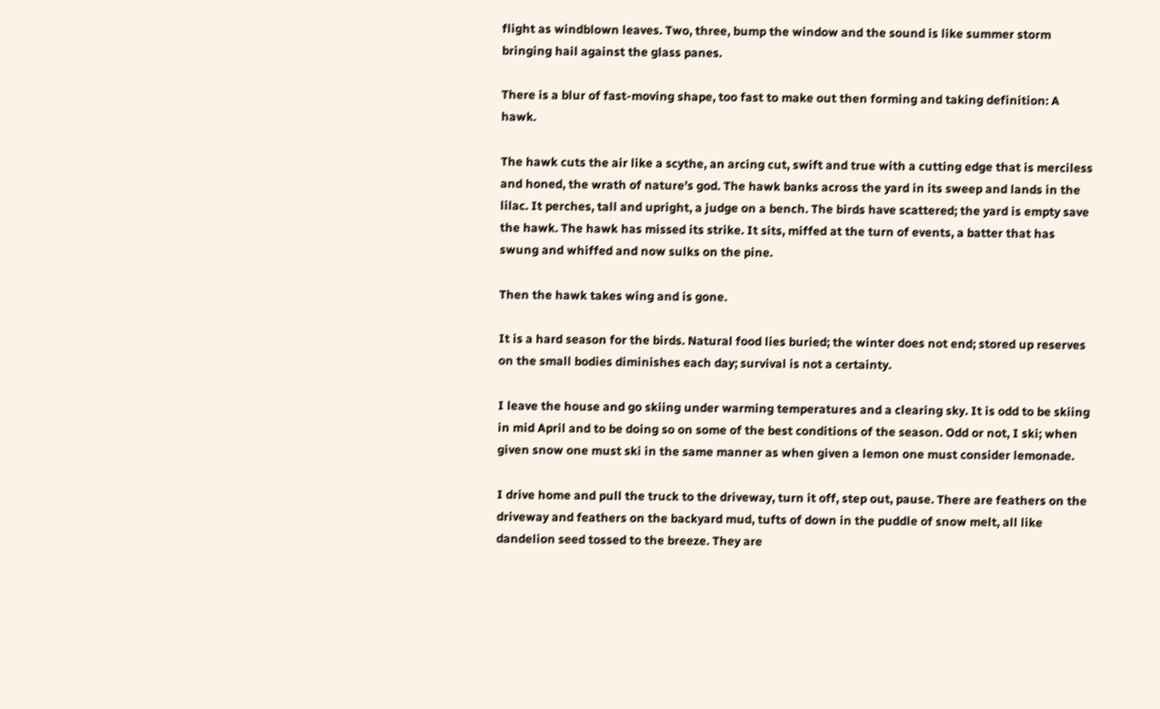flight as windblown leaves. Two, three, bump the window and the sound is like summer storm bringing hail against the glass panes.

There is a blur of fast-moving shape, too fast to make out then forming and taking definition: A hawk.

The hawk cuts the air like a scythe, an arcing cut, swift and true with a cutting edge that is merciless and honed, the wrath of nature’s god. The hawk banks across the yard in its sweep and lands in the lilac. It perches, tall and upright, a judge on a bench. The birds have scattered; the yard is empty save the hawk. The hawk has missed its strike. It sits, miffed at the turn of events, a batter that has swung and whiffed and now sulks on the pine.

Then the hawk takes wing and is gone.

It is a hard season for the birds. Natural food lies buried; the winter does not end; stored up reserves on the small bodies diminishes each day; survival is not a certainty.

I leave the house and go skiing under warming temperatures and a clearing sky. It is odd to be skiing in mid April and to be doing so on some of the best conditions of the season. Odd or not, I ski; when given snow one must ski in the same manner as when given a lemon one must consider lemonade.

I drive home and pull the truck to the driveway, turn it off, step out, pause. There are feathers on the driveway and feathers on the backyard mud, tufts of down in the puddle of snow melt, all like dandelion seed tossed to the breeze. They are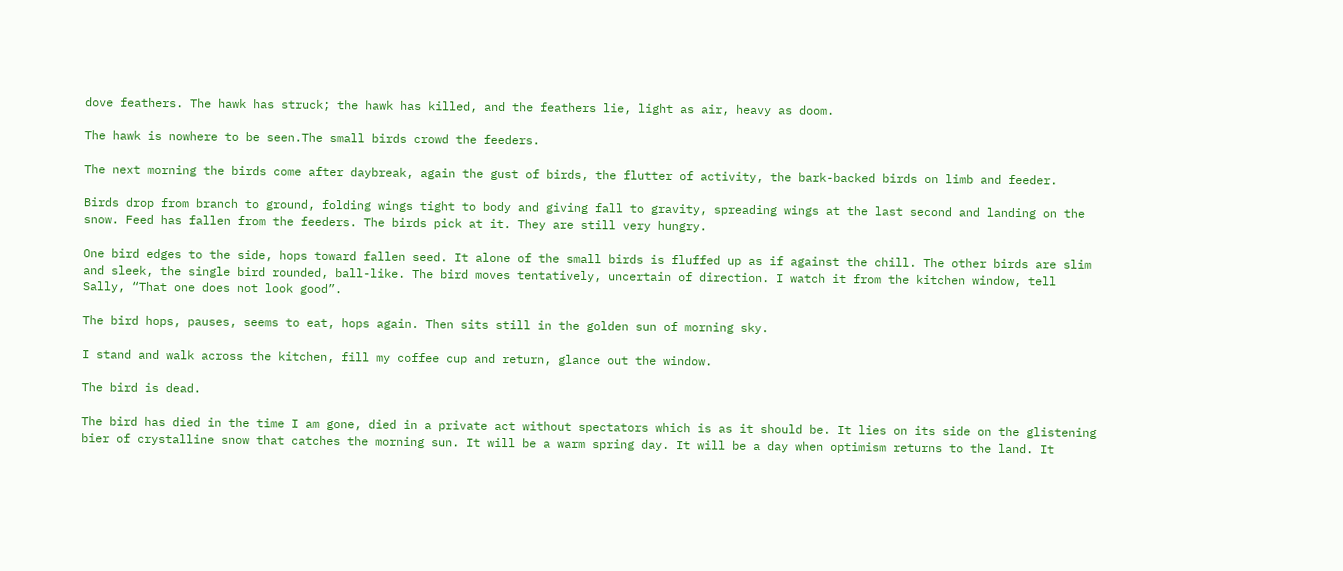dove feathers. The hawk has struck; the hawk has killed, and the feathers lie, light as air, heavy as doom.

The hawk is nowhere to be seen.The small birds crowd the feeders.

The next morning the birds come after daybreak, again the gust of birds, the flutter of activity, the bark-backed birds on limb and feeder.

Birds drop from branch to ground, folding wings tight to body and giving fall to gravity, spreading wings at the last second and landing on the snow. Feed has fallen from the feeders. The birds pick at it. They are still very hungry.

One bird edges to the side, hops toward fallen seed. It alone of the small birds is fluffed up as if against the chill. The other birds are slim and sleek, the single bird rounded, ball-like. The bird moves tentatively, uncertain of direction. I watch it from the kitchen window, tell Sally, “That one does not look good”.

The bird hops, pauses, seems to eat, hops again. Then sits still in the golden sun of morning sky.

I stand and walk across the kitchen, fill my coffee cup and return, glance out the window.

The bird is dead.

The bird has died in the time I am gone, died in a private act without spectators which is as it should be. It lies on its side on the glistening bier of crystalline snow that catches the morning sun. It will be a warm spring day. It will be a day when optimism returns to the land. It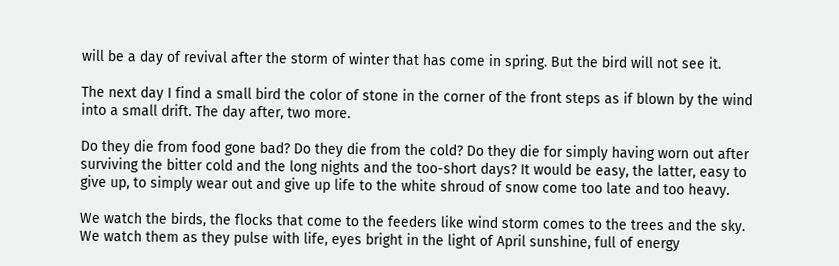will be a day of revival after the storm of winter that has come in spring. But the bird will not see it.

The next day I find a small bird the color of stone in the corner of the front steps as if blown by the wind into a small drift. The day after, two more.

Do they die from food gone bad? Do they die from the cold? Do they die for simply having worn out after surviving the bitter cold and the long nights and the too-short days? It would be easy, the latter, easy to give up, to simply wear out and give up life to the white shroud of snow come too late and too heavy.

We watch the birds, the flocks that come to the feeders like wind storm comes to the trees and the sky. We watch them as they pulse with life, eyes bright in the light of April sunshine, full of energy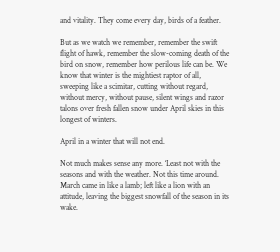and vitality. They come every day, birds of a feather.

But as we watch we remember, remember the swift flight of hawk, remember the slow-coming death of the bird on snow, remember how perilous life can be. We know that winter is the mightiest raptor of all, sweeping like a scimitar, cutting without regard, without mercy, without pause, silent wings and razor talons over fresh fallen snow under April skies in this longest of winters.

April in a winter that will not end.

Not much makes sense any more. ‘Least not with the seasons and with the weather. Not this time around. March came in like a lamb; left like a lion with an attitude, leaving the biggest snowfall of the season in its wake.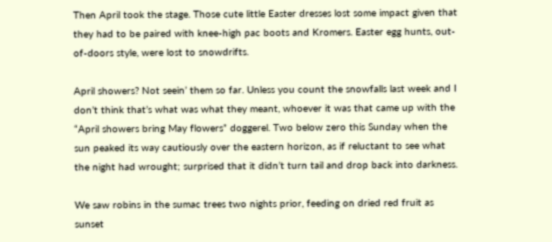Then April took the stage. Those cute little Easter dresses lost some impact given that they had to be paired with knee-high pac boots and Kromers. Easter egg hunts, out-of-doors style, were lost to snowdrifts.

April showers? Not seein’ them so far. Unless you count the snowfalls last week and I don’t think that’s what was what they meant, whoever it was that came up with the “April showers bring May flowers” doggerel. Two below zero this Sunday when the sun peaked its way cautiously over the eastern horizon, as if reluctant to see what the night had wrought; surprised that it didn’t turn tail and drop back into darkness.

We saw robins in the sumac trees two nights prior, feeding on dried red fruit as sunset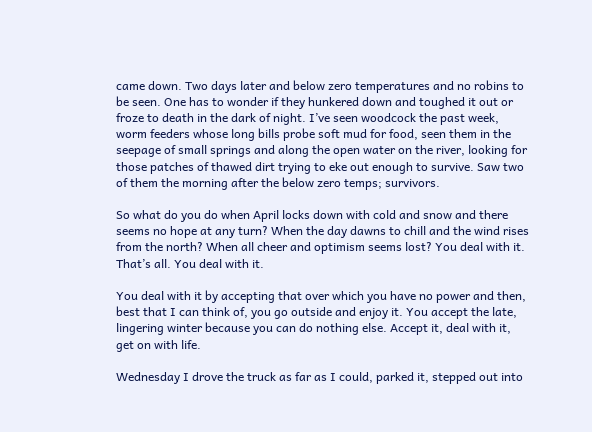came down. Two days later and below zero temperatures and no robins to be seen. One has to wonder if they hunkered down and toughed it out or froze to death in the dark of night. I’ve seen woodcock the past week, worm feeders whose long bills probe soft mud for food, seen them in the seepage of small springs and along the open water on the river, looking for those patches of thawed dirt trying to eke out enough to survive. Saw two of them the morning after the below zero temps; survivors.

So what do you do when April locks down with cold and snow and there seems no hope at any turn? When the day dawns to chill and the wind rises from the north? When all cheer and optimism seems lost? You deal with it. That’s all. You deal with it.

You deal with it by accepting that over which you have no power and then, best that I can think of, you go outside and enjoy it. You accept the late, lingering winter because you can do nothing else. Accept it, deal with it, get on with life.

Wednesday I drove the truck as far as I could, parked it, stepped out into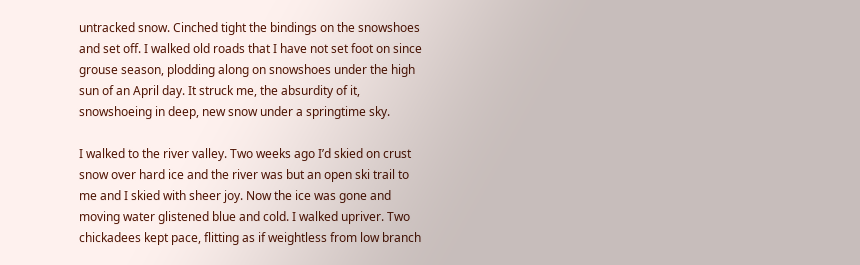untracked snow. Cinched tight the bindings on the snowshoes and set off. I walked old roads that I have not set foot on since grouse season, plodding along on snowshoes under the high sun of an April day. It struck me, the absurdity of it, snowshoeing in deep, new snow under a springtime sky.

I walked to the river valley. Two weeks ago I’d skied on crust snow over hard ice and the river was but an open ski trail to me and I skied with sheer joy. Now the ice was gone and moving water glistened blue and cold. I walked upriver. Two chickadees kept pace, flitting as if weightless from low branch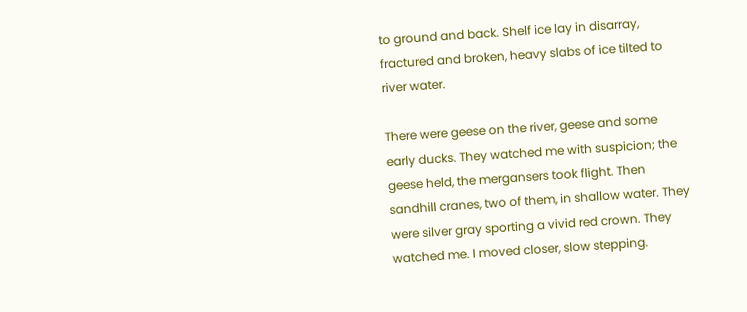to ground and back. Shelf ice lay in disarray, fractured and broken, heavy slabs of ice tilted to river water.

There were geese on the river, geese and some early ducks. They watched me with suspicion; the geese held, the mergansers took flight. Then sandhill cranes, two of them, in shallow water. They were silver gray sporting a vivid red crown. They watched me. I moved closer, slow stepping.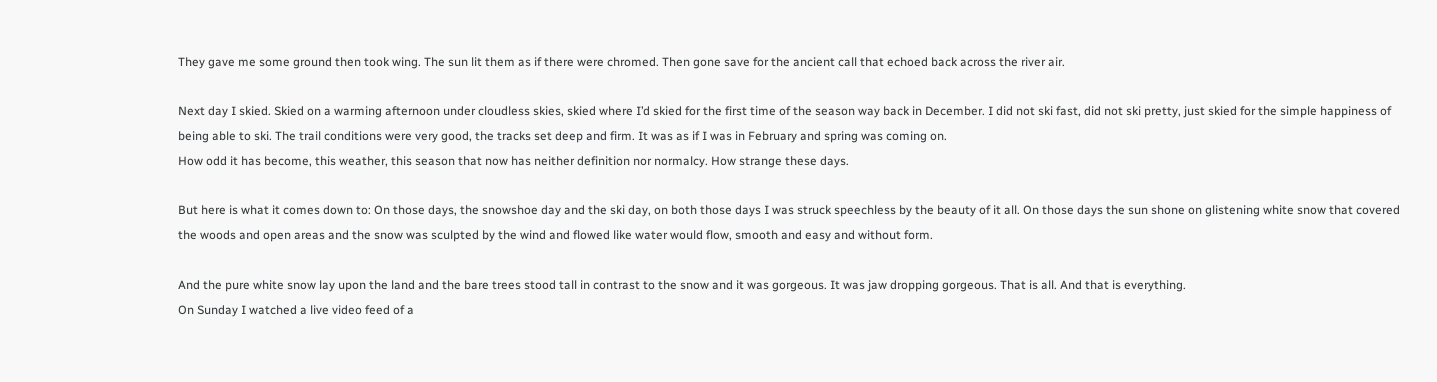They gave me some ground then took wing. The sun lit them as if there were chromed. Then gone save for the ancient call that echoed back across the river air.

Next day I skied. Skied on a warming afternoon under cloudless skies, skied where I’d skied for the first time of the season way back in December. I did not ski fast, did not ski pretty, just skied for the simple happiness of being able to ski. The trail conditions were very good, the tracks set deep and firm. It was as if I was in February and spring was coming on.
How odd it has become, this weather, this season that now has neither definition nor normalcy. How strange these days.

But here is what it comes down to: On those days, the snowshoe day and the ski day, on both those days I was struck speechless by the beauty of it all. On those days the sun shone on glistening white snow that covered the woods and open areas and the snow was sculpted by the wind and flowed like water would flow, smooth and easy and without form.

And the pure white snow lay upon the land and the bare trees stood tall in contrast to the snow and it was gorgeous. It was jaw dropping gorgeous. That is all. And that is everything.
On Sunday I watched a live video feed of a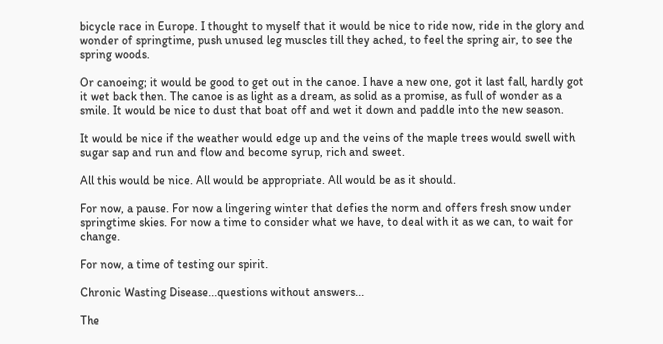bicycle race in Europe. I thought to myself that it would be nice to ride now, ride in the glory and wonder of springtime, push unused leg muscles till they ached, to feel the spring air, to see the spring woods.

Or canoeing; it would be good to get out in the canoe. I have a new one, got it last fall, hardly got it wet back then. The canoe is as light as a dream, as solid as a promise, as full of wonder as a smile. It would be nice to dust that boat off and wet it down and paddle into the new season.

It would be nice if the weather would edge up and the veins of the maple trees would swell with sugar sap and run and flow and become syrup, rich and sweet.

All this would be nice. All would be appropriate. All would be as it should.

For now, a pause. For now a lingering winter that defies the norm and offers fresh snow under springtime skies. For now a time to consider what we have, to deal with it as we can, to wait for change.

For now, a time of testing our spirit.

Chronic Wasting Disease...questions without answers...

The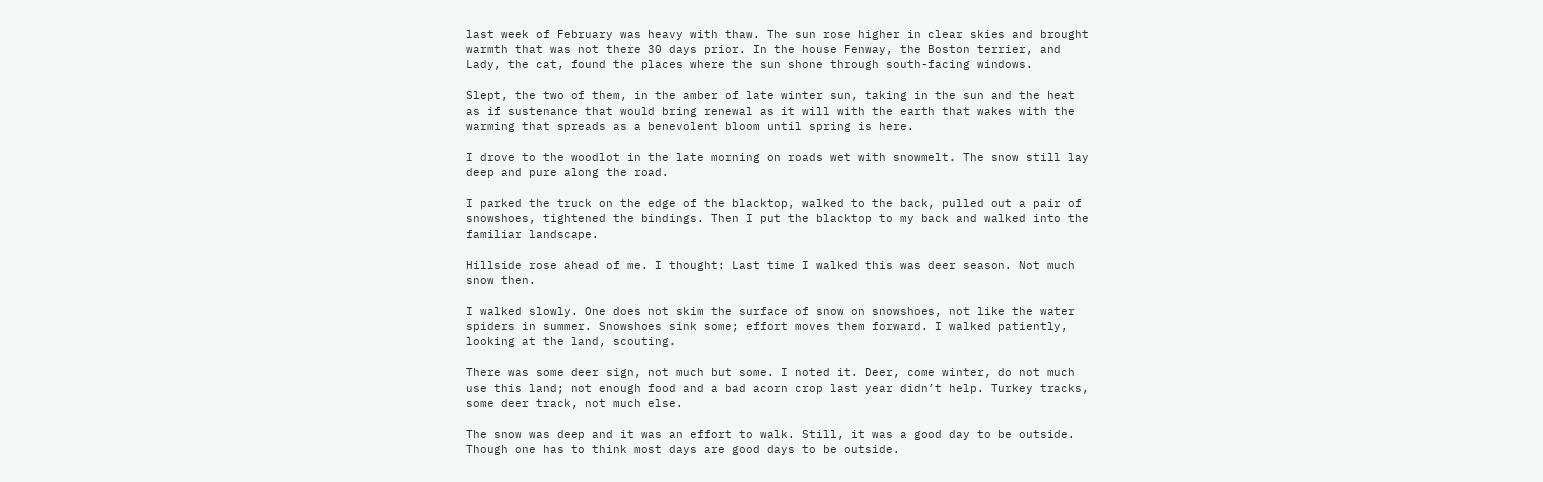last week of February was heavy with thaw. The sun rose higher in clear skies and brought warmth that was not there 30 days prior. In the house Fenway, the Boston terrier, and Lady, the cat, found the places where the sun shone through south-facing windows.

Slept, the two of them, in the amber of late winter sun, taking in the sun and the heat as if sustenance that would bring renewal as it will with the earth that wakes with the warming that spreads as a benevolent bloom until spring is here.

I drove to the woodlot in the late morning on roads wet with snowmelt. The snow still lay deep and pure along the road.

I parked the truck on the edge of the blacktop, walked to the back, pulled out a pair of snowshoes, tightened the bindings. Then I put the blacktop to my back and walked into the familiar landscape.

Hillside rose ahead of me. I thought: Last time I walked this was deer season. Not much snow then.

I walked slowly. One does not skim the surface of snow on snowshoes, not like the water spiders in summer. Snowshoes sink some; effort moves them forward. I walked patiently, looking at the land, scouting.

There was some deer sign, not much but some. I noted it. Deer, come winter, do not much use this land; not enough food and a bad acorn crop last year didn’t help. Turkey tracks, some deer track, not much else.

The snow was deep and it was an effort to walk. Still, it was a good day to be outside. Though one has to think most days are good days to be outside.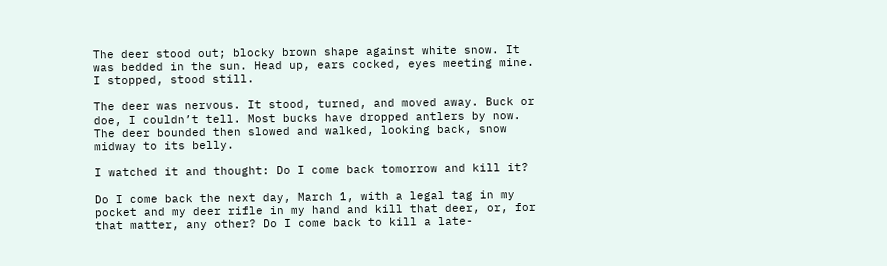The deer stood out; blocky brown shape against white snow. It was bedded in the sun. Head up, ears cocked, eyes meeting mine. I stopped, stood still.

The deer was nervous. It stood, turned, and moved away. Buck or doe, I couldn’t tell. Most bucks have dropped antlers by now. The deer bounded then slowed and walked, looking back, snow midway to its belly.

I watched it and thought: Do I come back tomorrow and kill it?

Do I come back the next day, March 1, with a legal tag in my pocket and my deer rifle in my hand and kill that deer, or, for that matter, any other? Do I come back to kill a late-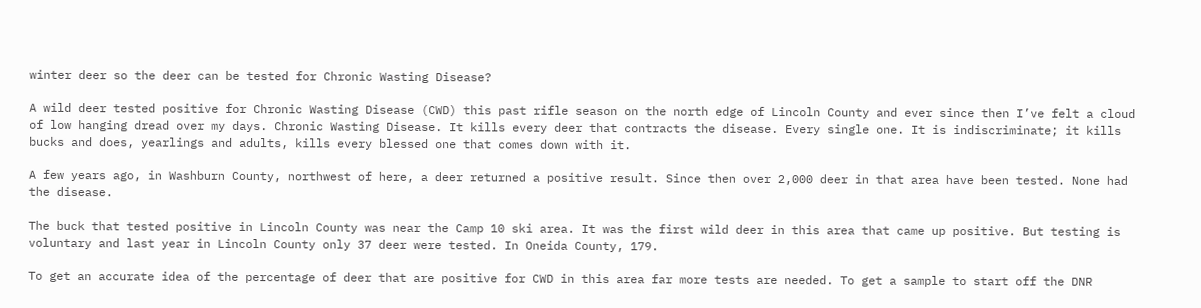winter deer so the deer can be tested for Chronic Wasting Disease?

A wild deer tested positive for Chronic Wasting Disease (CWD) this past rifle season on the north edge of Lincoln County and ever since then I’ve felt a cloud of low hanging dread over my days. Chronic Wasting Disease. It kills every deer that contracts the disease. Every single one. It is indiscriminate; it kills bucks and does, yearlings and adults, kills every blessed one that comes down with it.

A few years ago, in Washburn County, northwest of here, a deer returned a positive result. Since then over 2,000 deer in that area have been tested. None had the disease.

The buck that tested positive in Lincoln County was near the Camp 10 ski area. It was the first wild deer in this area that came up positive. But testing is voluntary and last year in Lincoln County only 37 deer were tested. In Oneida County, 179.

To get an accurate idea of the percentage of deer that are positive for CWD in this area far more tests are needed. To get a sample to start off the DNR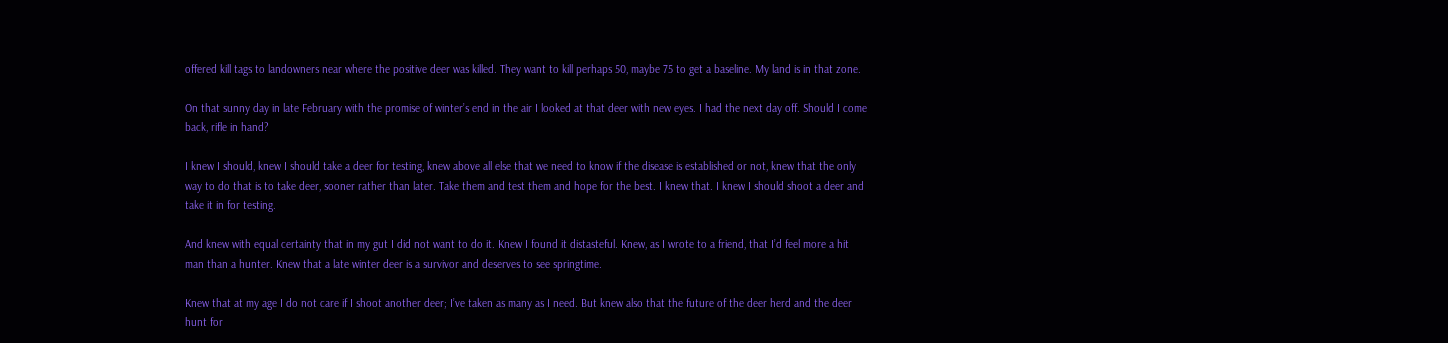offered kill tags to landowners near where the positive deer was killed. They want to kill perhaps 50, maybe 75 to get a baseline. My land is in that zone.

On that sunny day in late February with the promise of winter’s end in the air I looked at that deer with new eyes. I had the next day off. Should I come back, rifle in hand?

I knew I should, knew I should take a deer for testing, knew above all else that we need to know if the disease is established or not, knew that the only way to do that is to take deer, sooner rather than later. Take them and test them and hope for the best. I knew that. I knew I should shoot a deer and take it in for testing.

And knew with equal certainty that in my gut I did not want to do it. Knew I found it distasteful. Knew, as I wrote to a friend, that I’d feel more a hit man than a hunter. Knew that a late winter deer is a survivor and deserves to see springtime.

Knew that at my age I do not care if I shoot another deer; I’ve taken as many as I need. But knew also that the future of the deer herd and the deer hunt for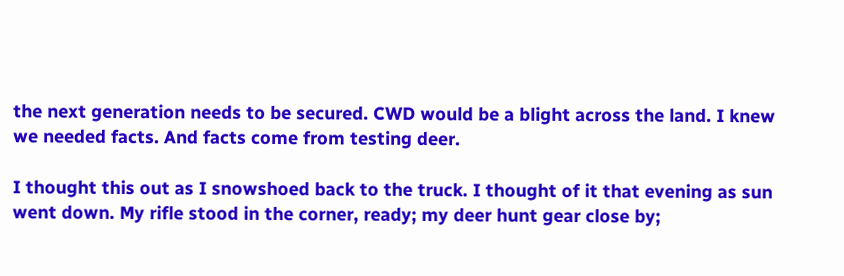the next generation needs to be secured. CWD would be a blight across the land. I knew we needed facts. And facts come from testing deer.

I thought this out as I snowshoed back to the truck. I thought of it that evening as sun went down. My rifle stood in the corner, ready; my deer hunt gear close by;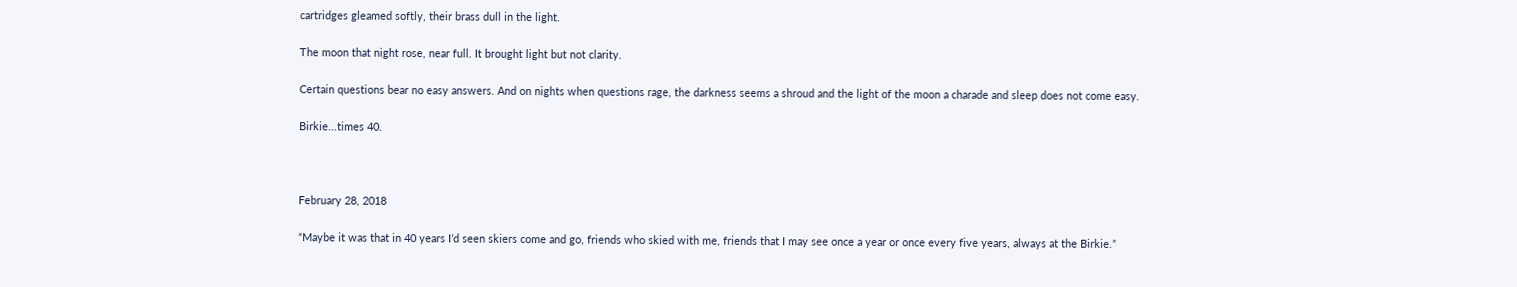cartridges gleamed softly, their brass dull in the light.

The moon that night rose, near full. It brought light but not clarity.

Certain questions bear no easy answers. And on nights when questions rage, the darkness seems a shroud and the light of the moon a charade and sleep does not come easy.

Birkie...times 40.



February 28, 2018

“Maybe it was that in 40 years I’d seen skiers come and go, friends who skied with me, friends that I may see once a year or once every five years, always at the Birkie.”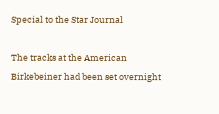Special to the Star Journal

The tracks at the American Birkebeiner had been set overnight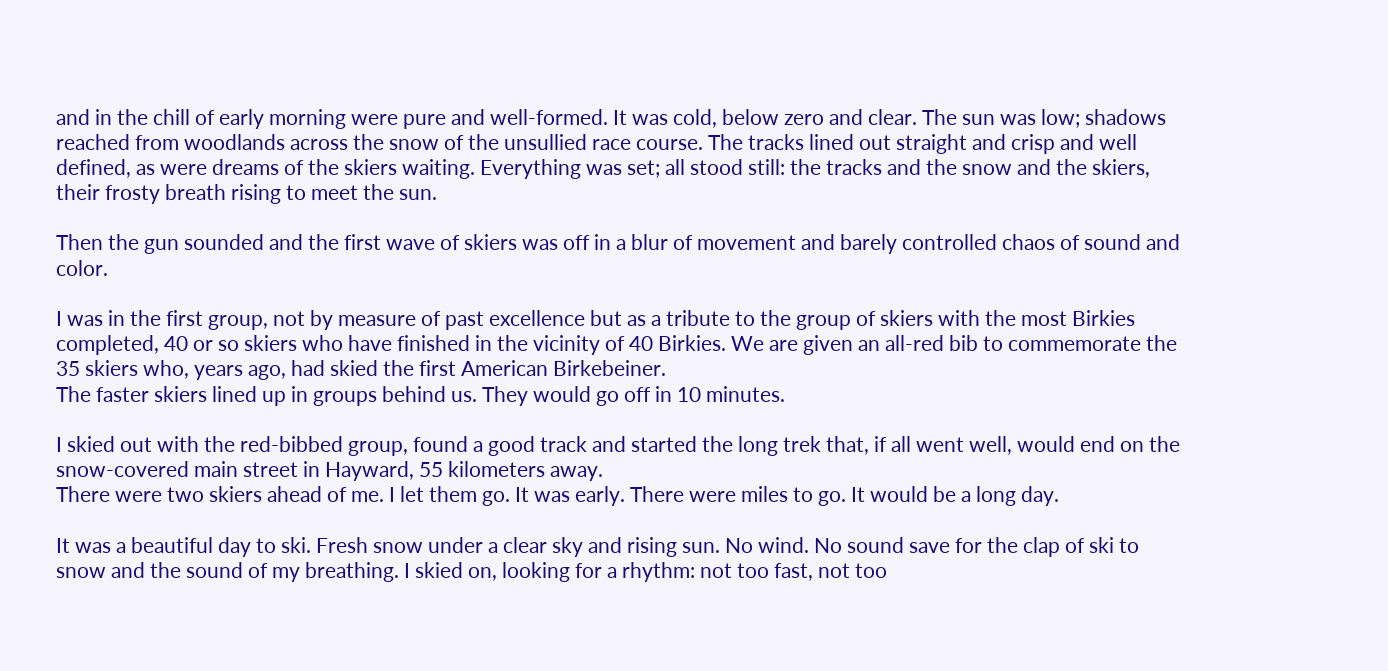and in the chill of early morning were pure and well-formed. It was cold, below zero and clear. The sun was low; shadows reached from woodlands across the snow of the unsullied race course. The tracks lined out straight and crisp and well defined, as were dreams of the skiers waiting. Everything was set; all stood still: the tracks and the snow and the skiers, their frosty breath rising to meet the sun.

Then the gun sounded and the first wave of skiers was off in a blur of movement and barely controlled chaos of sound and color.

I was in the first group, not by measure of past excellence but as a tribute to the group of skiers with the most Birkies completed, 40 or so skiers who have finished in the vicinity of 40 Birkies. We are given an all-red bib to commemorate the 35 skiers who, years ago, had skied the first American Birkebeiner.
The faster skiers lined up in groups behind us. They would go off in 10 minutes.

I skied out with the red-bibbed group, found a good track and started the long trek that, if all went well, would end on the snow-covered main street in Hayward, 55 kilometers away.
There were two skiers ahead of me. I let them go. It was early. There were miles to go. It would be a long day.

It was a beautiful day to ski. Fresh snow under a clear sky and rising sun. No wind. No sound save for the clap of ski to snow and the sound of my breathing. I skied on, looking for a rhythm: not too fast, not too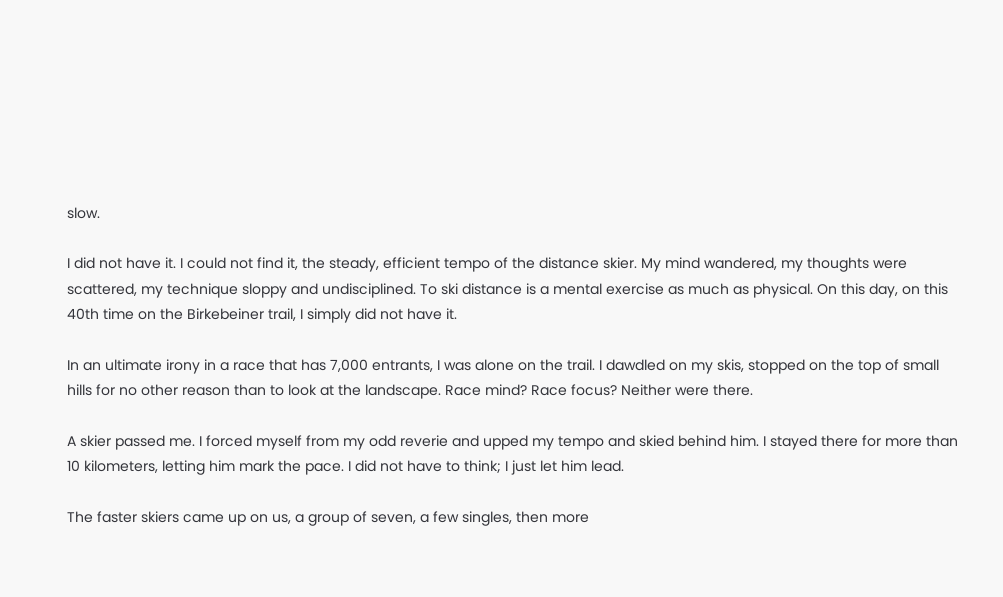slow.

I did not have it. I could not find it, the steady, efficient tempo of the distance skier. My mind wandered, my thoughts were scattered, my technique sloppy and undisciplined. To ski distance is a mental exercise as much as physical. On this day, on this 40th time on the Birkebeiner trail, I simply did not have it.

In an ultimate irony in a race that has 7,000 entrants, I was alone on the trail. I dawdled on my skis, stopped on the top of small hills for no other reason than to look at the landscape. Race mind? Race focus? Neither were there.

A skier passed me. I forced myself from my odd reverie and upped my tempo and skied behind him. I stayed there for more than 10 kilometers, letting him mark the pace. I did not have to think; I just let him lead.

The faster skiers came up on us, a group of seven, a few singles, then more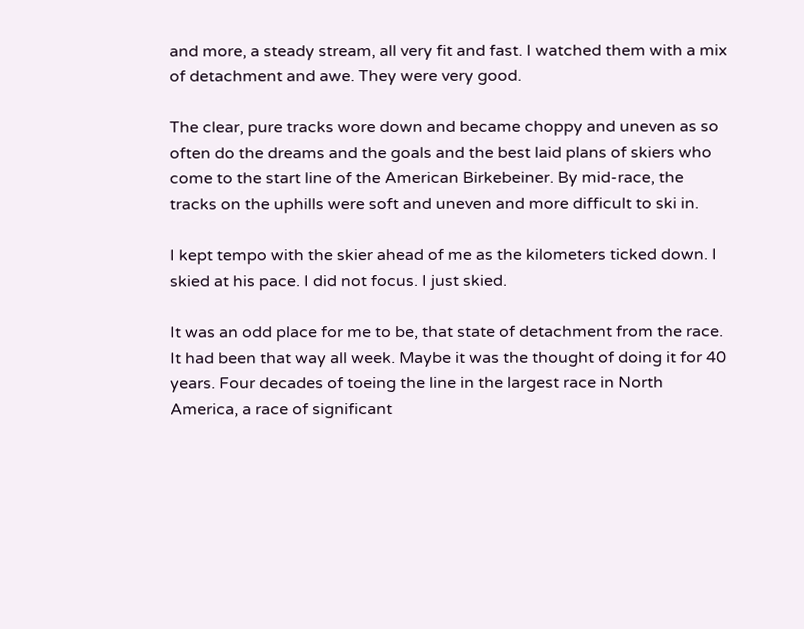and more, a steady stream, all very fit and fast. I watched them with a mix of detachment and awe. They were very good.

The clear, pure tracks wore down and became choppy and uneven as so often do the dreams and the goals and the best laid plans of skiers who come to the start line of the American Birkebeiner. By mid-race, the tracks on the uphills were soft and uneven and more difficult to ski in.

I kept tempo with the skier ahead of me as the kilometers ticked down. I skied at his pace. I did not focus. I just skied.

It was an odd place for me to be, that state of detachment from the race. It had been that way all week. Maybe it was the thought of doing it for 40 years. Four decades of toeing the line in the largest race in North America, a race of significant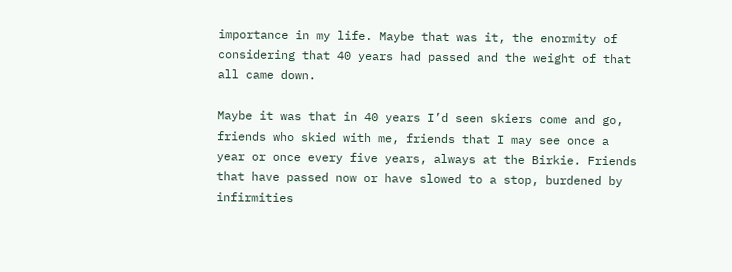importance in my life. Maybe that was it, the enormity of considering that 40 years had passed and the weight of that all came down.

Maybe it was that in 40 years I’d seen skiers come and go, friends who skied with me, friends that I may see once a year or once every five years, always at the Birkie. Friends that have passed now or have slowed to a stop, burdened by infirmities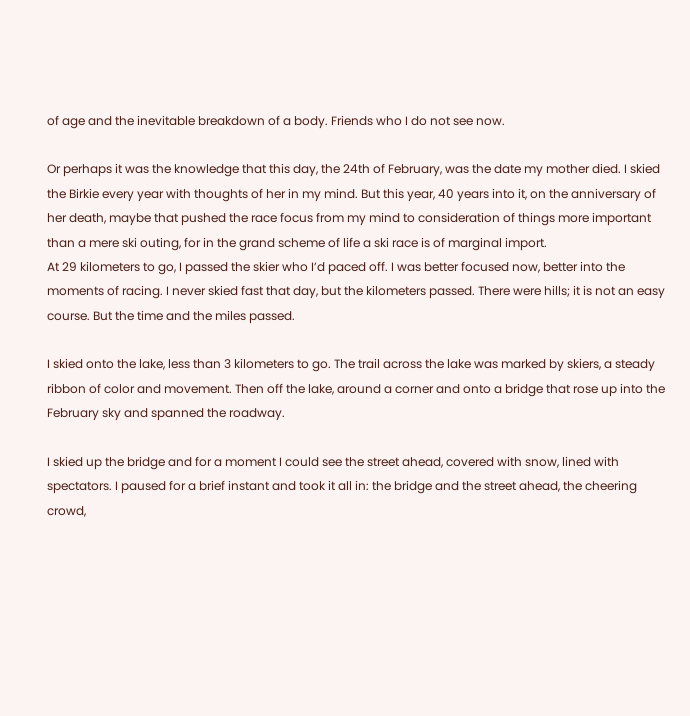of age and the inevitable breakdown of a body. Friends who I do not see now.

Or perhaps it was the knowledge that this day, the 24th of February, was the date my mother died. I skied the Birkie every year with thoughts of her in my mind. But this year, 40 years into it, on the anniversary of her death, maybe that pushed the race focus from my mind to consideration of things more important than a mere ski outing, for in the grand scheme of life a ski race is of marginal import.
At 29 kilometers to go, I passed the skier who I’d paced off. I was better focused now, better into the moments of racing. I never skied fast that day, but the kilometers passed. There were hills; it is not an easy course. But the time and the miles passed.

I skied onto the lake, less than 3 kilometers to go. The trail across the lake was marked by skiers, a steady ribbon of color and movement. Then off the lake, around a corner and onto a bridge that rose up into the February sky and spanned the roadway.

I skied up the bridge and for a moment I could see the street ahead, covered with snow, lined with spectators. I paused for a brief instant and took it all in: the bridge and the street ahead, the cheering crowd,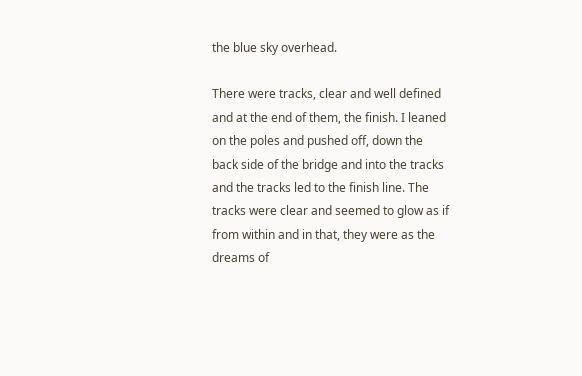the blue sky overhead.

There were tracks, clear and well defined and at the end of them, the finish. I leaned on the poles and pushed off, down the back side of the bridge and into the tracks and the tracks led to the finish line. The tracks were clear and seemed to glow as if from within and in that, they were as the dreams of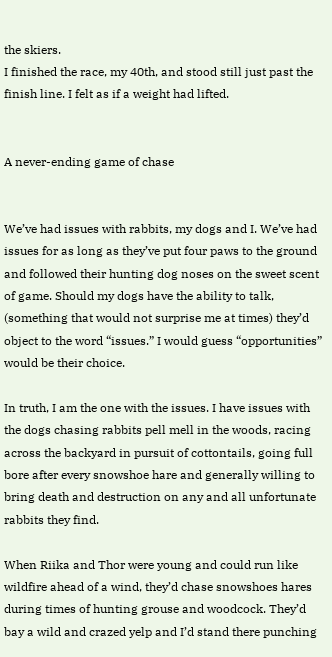the skiers.
I finished the race, my 40th, and stood still just past the finish line. I felt as if a weight had lifted.


A never-ending game of chase


We’ve had issues with rabbits, my dogs and I. We’ve had issues for as long as they’ve put four paws to the ground and followed their hunting dog noses on the sweet scent of game. Should my dogs have the ability to talk, (something that would not surprise me at times) they’d object to the word “issues.” I would guess “opportunities” would be their choice.

In truth, I am the one with the issues. I have issues with the dogs chasing rabbits pell mell in the woods, racing across the backyard in pursuit of cottontails, going full bore after every snowshoe hare and generally willing to bring death and destruction on any and all unfortunate rabbits they find.

When Riika and Thor were young and could run like wildfire ahead of a wind, they’d chase snowshoes hares during times of hunting grouse and woodcock. They’d bay a wild and crazed yelp and I’d stand there punching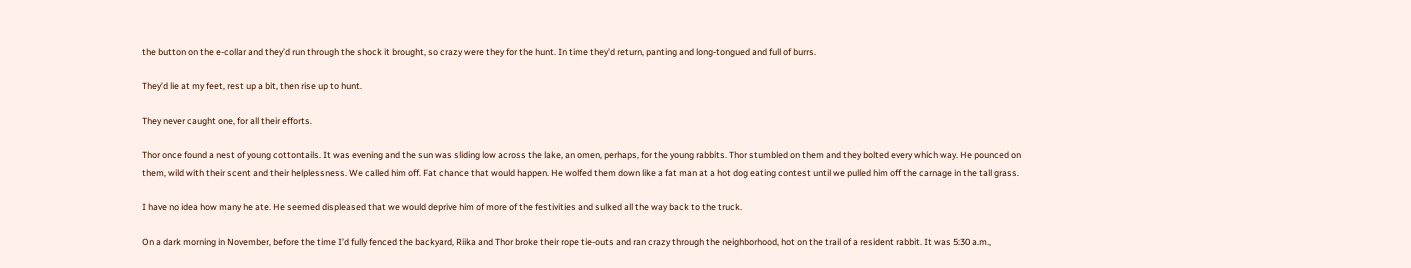the button on the e-collar and they’d run through the shock it brought, so crazy were they for the hunt. In time they’d return, panting and long-tongued and full of burrs.

They’d lie at my feet, rest up a bit, then rise up to hunt.

They never caught one, for all their efforts.

Thor once found a nest of young cottontails. It was evening and the sun was sliding low across the lake, an omen, perhaps, for the young rabbits. Thor stumbled on them and they bolted every which way. He pounced on them, wild with their scent and their helplessness. We called him off. Fat chance that would happen. He wolfed them down like a fat man at a hot dog eating contest until we pulled him off the carnage in the tall grass.

I have no idea how many he ate. He seemed displeased that we would deprive him of more of the festivities and sulked all the way back to the truck.

On a dark morning in November, before the time I’d fully fenced the backyard, Riika and Thor broke their rope tie-outs and ran crazy through the neighborhood, hot on the trail of a resident rabbit. It was 5:30 a.m.,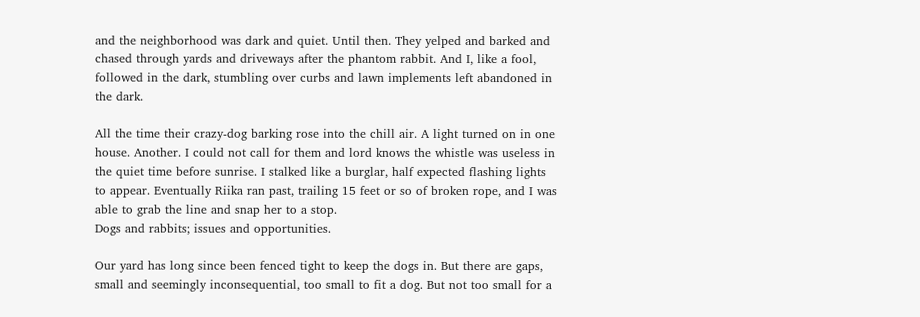and the neighborhood was dark and quiet. Until then. They yelped and barked and chased through yards and driveways after the phantom rabbit. And I, like a fool, followed in the dark, stumbling over curbs and lawn implements left abandoned in the dark.

All the time their crazy-dog barking rose into the chill air. A light turned on in one house. Another. I could not call for them and lord knows the whistle was useless in the quiet time before sunrise. I stalked like a burglar, half expected flashing lights to appear. Eventually Riika ran past, trailing 15 feet or so of broken rope, and I was able to grab the line and snap her to a stop.
Dogs and rabbits; issues and opportunities.

Our yard has long since been fenced tight to keep the dogs in. But there are gaps, small and seemingly inconsequential, too small to fit a dog. But not too small for a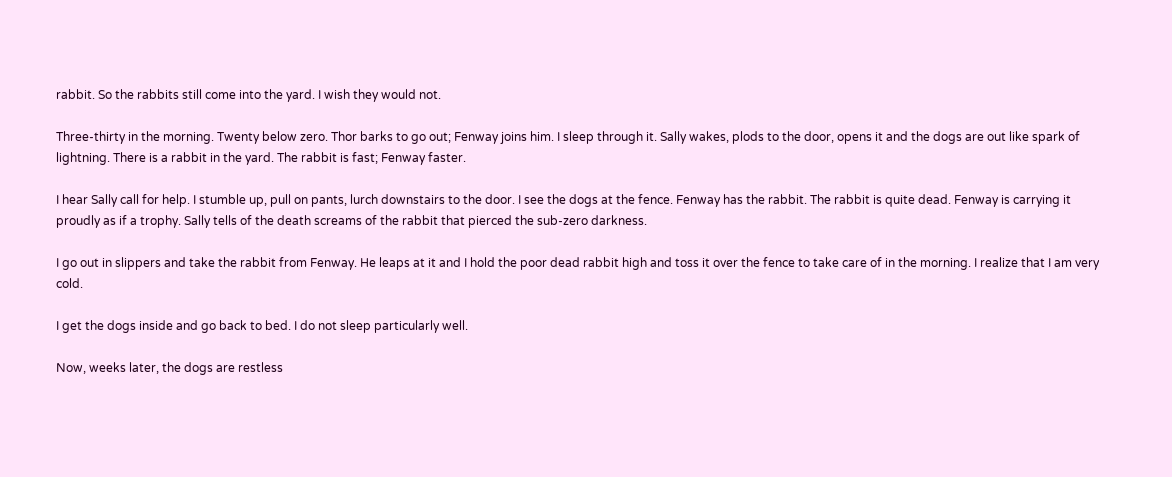rabbit. So the rabbits still come into the yard. I wish they would not.

Three-thirty in the morning. Twenty below zero. Thor barks to go out; Fenway joins him. I sleep through it. Sally wakes, plods to the door, opens it and the dogs are out like spark of lightning. There is a rabbit in the yard. The rabbit is fast; Fenway faster.

I hear Sally call for help. I stumble up, pull on pants, lurch downstairs to the door. I see the dogs at the fence. Fenway has the rabbit. The rabbit is quite dead. Fenway is carrying it proudly as if a trophy. Sally tells of the death screams of the rabbit that pierced the sub-zero darkness.

I go out in slippers and take the rabbit from Fenway. He leaps at it and I hold the poor dead rabbit high and toss it over the fence to take care of in the morning. I realize that I am very cold.

I get the dogs inside and go back to bed. I do not sleep particularly well.

Now, weeks later, the dogs are restless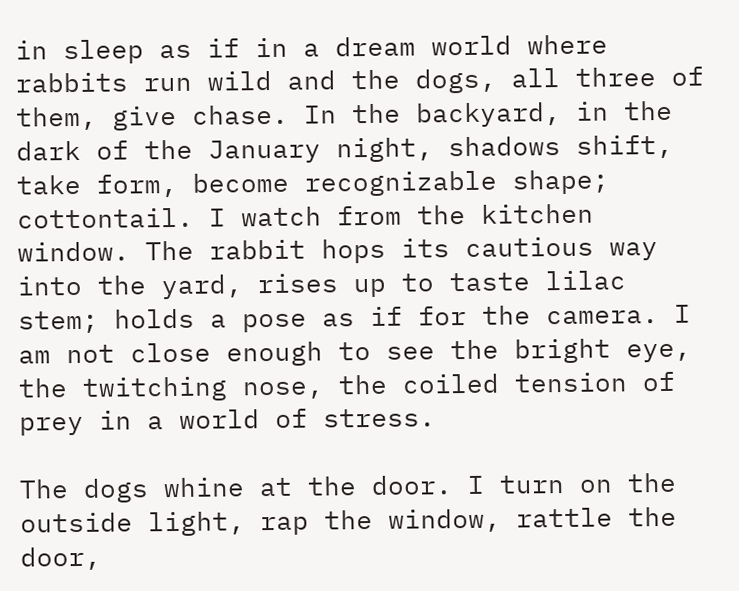in sleep as if in a dream world where rabbits run wild and the dogs, all three of them, give chase. In the backyard, in the dark of the January night, shadows shift, take form, become recognizable shape; cottontail. I watch from the kitchen window. The rabbit hops its cautious way into the yard, rises up to taste lilac stem; holds a pose as if for the camera. I am not close enough to see the bright eye, the twitching nose, the coiled tension of prey in a world of stress.

The dogs whine at the door. I turn on the outside light, rap the window, rattle the door,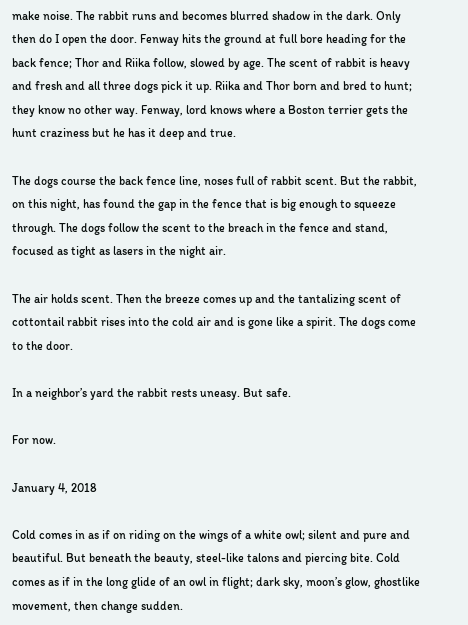make noise. The rabbit runs and becomes blurred shadow in the dark. Only then do I open the door. Fenway hits the ground at full bore heading for the back fence; Thor and Riika follow, slowed by age. The scent of rabbit is heavy and fresh and all three dogs pick it up. Riika and Thor born and bred to hunt; they know no other way. Fenway, lord knows where a Boston terrier gets the hunt craziness but he has it deep and true.

The dogs course the back fence line, noses full of rabbit scent. But the rabbit, on this night, has found the gap in the fence that is big enough to squeeze through. The dogs follow the scent to the breach in the fence and stand, focused as tight as lasers in the night air.

The air holds scent. Then the breeze comes up and the tantalizing scent of cottontail rabbit rises into the cold air and is gone like a spirit. The dogs come to the door.

In a neighbor’s yard the rabbit rests uneasy. But safe.

For now.

January 4, 2018

Cold comes in as if on riding on the wings of a white owl; silent and pure and beautiful. But beneath the beauty, steel-like talons and piercing bite. Cold comes as if in the long glide of an owl in flight; dark sky, moon’s glow, ghostlike movement, then change sudden.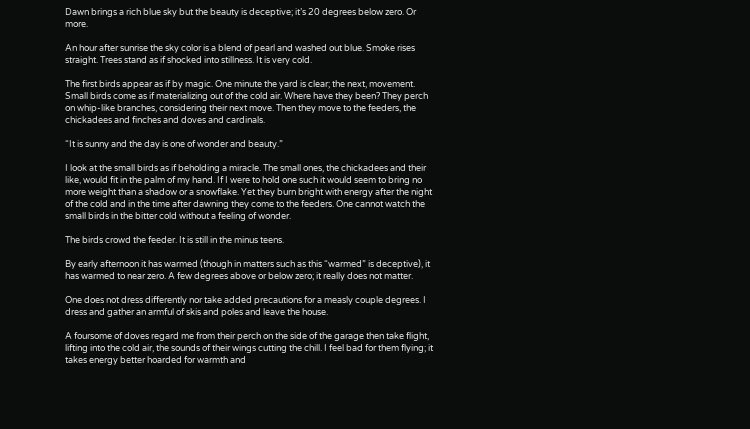Dawn brings a rich blue sky but the beauty is deceptive; it’s 20 degrees below zero. Or more.

An hour after sunrise the sky color is a blend of pearl and washed out blue. Smoke rises straight. Trees stand as if shocked into stillness. It is very cold.

The first birds appear as if by magic. One minute the yard is clear; the next, movement. Small birds come as if materializing out of the cold air. Where have they been? They perch on whip-like branches, considering their next move. Then they move to the feeders, the chickadees and finches and doves and cardinals.

“It is sunny and the day is one of wonder and beauty.”

I look at the small birds as if beholding a miracle. The small ones, the chickadees and their like, would fit in the palm of my hand. If I were to hold one such it would seem to bring no more weight than a shadow or a snowflake. Yet they burn bright with energy after the night of the cold and in the time after dawning they come to the feeders. One cannot watch the small birds in the bitter cold without a feeling of wonder.

The birds crowd the feeder. It is still in the minus teens.

By early afternoon it has warmed (though in matters such as this “warmed” is deceptive), it has warmed to near zero. A few degrees above or below zero; it really does not matter.

One does not dress differently nor take added precautions for a measly couple degrees. I dress and gather an armful of skis and poles and leave the house.

A foursome of doves regard me from their perch on the side of the garage then take flight, lifting into the cold air, the sounds of their wings cutting the chill. I feel bad for them flying; it takes energy better hoarded for warmth and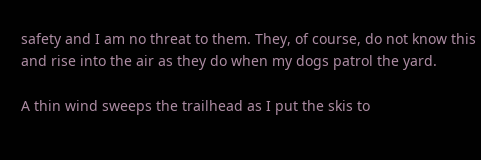safety and I am no threat to them. They, of course, do not know this and rise into the air as they do when my dogs patrol the yard.

A thin wind sweeps the trailhead as I put the skis to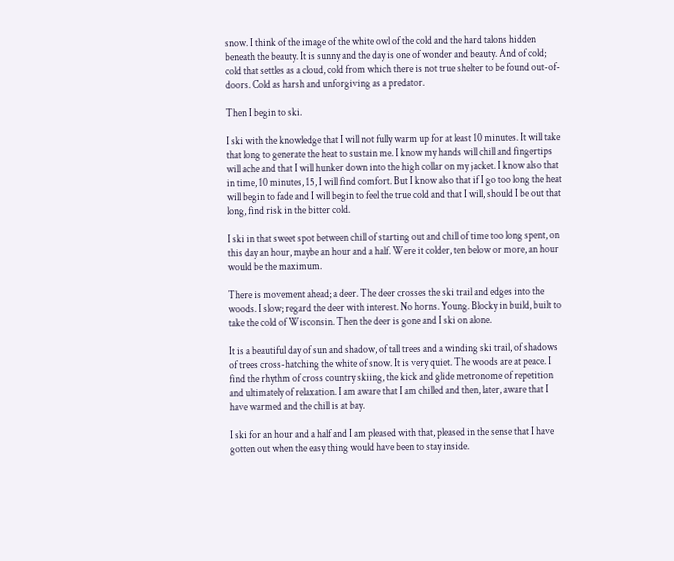snow. I think of the image of the white owl of the cold and the hard talons hidden beneath the beauty. It is sunny and the day is one of wonder and beauty. And of cold; cold that settles as a cloud, cold from which there is not true shelter to be found out-of-doors. Cold as harsh and unforgiving as a predator.

Then I begin to ski.

I ski with the knowledge that I will not fully warm up for at least 10 minutes. It will take that long to generate the heat to sustain me. I know my hands will chill and fingertips will ache and that I will hunker down into the high collar on my jacket. I know also that in time, 10 minutes, 15, I will find comfort. But I know also that if I go too long the heat will begin to fade and I will begin to feel the true cold and that I will, should I be out that long, find risk in the bitter cold.

I ski in that sweet spot between chill of starting out and chill of time too long spent, on this day an hour, maybe an hour and a half. Were it colder, ten below or more, an hour would be the maximum.

There is movement ahead; a deer. The deer crosses the ski trail and edges into the woods. I slow; regard the deer with interest. No horns. Young. Blocky in build, built to take the cold of Wisconsin. Then the deer is gone and I ski on alone.

It is a beautiful day of sun and shadow, of tall trees and a winding ski trail, of shadows of trees cross-hatching the white of snow. It is very quiet. The woods are at peace. I find the rhythm of cross country skiing, the kick and glide metronome of repetition and ultimately of relaxation. I am aware that I am chilled and then, later, aware that I have warmed and the chill is at bay.

I ski for an hour and a half and I am pleased with that, pleased in the sense that I have gotten out when the easy thing would have been to stay inside.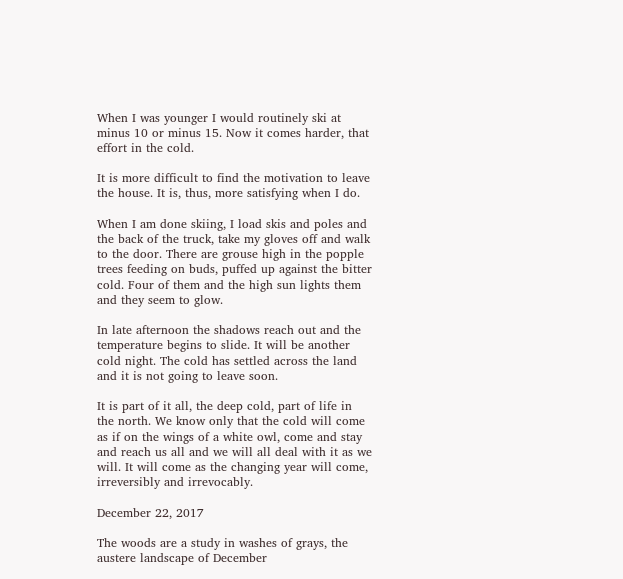When I was younger I would routinely ski at minus 10 or minus 15. Now it comes harder, that effort in the cold.

It is more difficult to find the motivation to leave the house. It is, thus, more satisfying when I do.

When I am done skiing, I load skis and poles and the back of the truck, take my gloves off and walk to the door. There are grouse high in the popple trees feeding on buds, puffed up against the bitter cold. Four of them and the high sun lights them and they seem to glow.

In late afternoon the shadows reach out and the temperature begins to slide. It will be another cold night. The cold has settled across the land and it is not going to leave soon.

It is part of it all, the deep cold, part of life in the north. We know only that the cold will come as if on the wings of a white owl, come and stay and reach us all and we will all deal with it as we will. It will come as the changing year will come, irreversibly and irrevocably.

December 22, 2017

The woods are a study in washes of grays, the austere landscape of December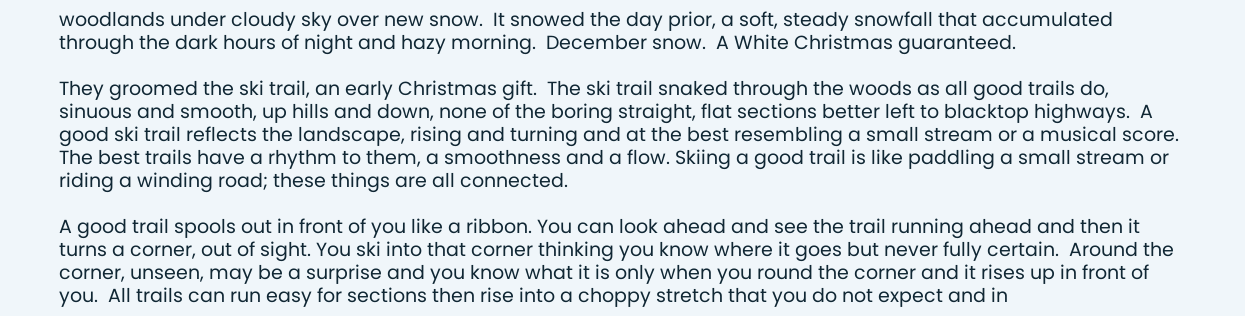woodlands under cloudy sky over new snow.  It snowed the day prior, a soft, steady snowfall that accumulated through the dark hours of night and hazy morning.  December snow.  A White Christmas guaranteed.

They groomed the ski trail, an early Christmas gift.  The ski trail snaked through the woods as all good trails do, sinuous and smooth, up hills and down, none of the boring straight, flat sections better left to blacktop highways.  A good ski trail reflects the landscape, rising and turning and at the best resembling a small stream or a musical score.  The best trails have a rhythm to them, a smoothness and a flow. Skiing a good trail is like paddling a small stream or riding a winding road; these things are all connected.

A good trail spools out in front of you like a ribbon. You can look ahead and see the trail running ahead and then it turns a corner, out of sight. You ski into that corner thinking you know where it goes but never fully certain.  Around the corner, unseen, may be a surprise and you know what it is only when you round the corner and it rises up in front of you.  All trails can run easy for sections then rise into a choppy stretch that you do not expect and in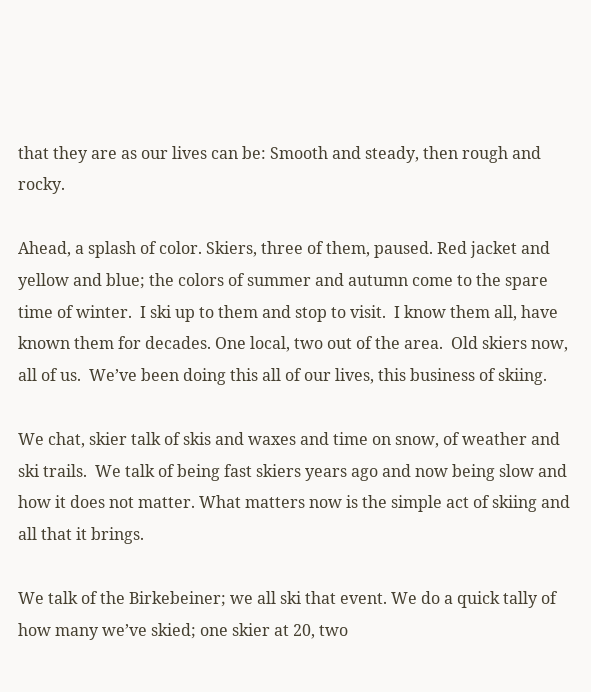that they are as our lives can be: Smooth and steady, then rough and rocky.

Ahead, a splash of color. Skiers, three of them, paused. Red jacket and yellow and blue; the colors of summer and autumn come to the spare time of winter.  I ski up to them and stop to visit.  I know them all, have known them for decades. One local, two out of the area.  Old skiers now, all of us.  We’ve been doing this all of our lives, this business of skiing.

We chat, skier talk of skis and waxes and time on snow, of weather and ski trails.  We talk of being fast skiers years ago and now being slow and how it does not matter. What matters now is the simple act of skiing and all that it brings.

We talk of the Birkebeiner; we all ski that event. We do a quick tally of how many we’ve skied; one skier at 20, two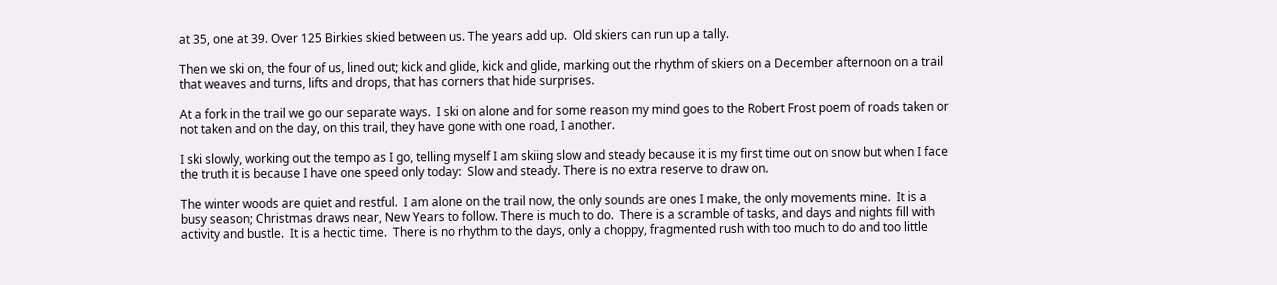at 35, one at 39. Over 125 Birkies skied between us. The years add up.  Old skiers can run up a tally.

Then we ski on, the four of us, lined out; kick and glide, kick and glide, marking out the rhythm of skiers on a December afternoon on a trail that weaves and turns, lifts and drops, that has corners that hide surprises.

At a fork in the trail we go our separate ways.  I ski on alone and for some reason my mind goes to the Robert Frost poem of roads taken or not taken and on the day, on this trail, they have gone with one road, I another.

I ski slowly, working out the tempo as I go, telling myself I am skiing slow and steady because it is my first time out on snow but when I face the truth it is because I have one speed only today:  Slow and steady. There is no extra reserve to draw on.

The winter woods are quiet and restful.  I am alone on the trail now, the only sounds are ones I make, the only movements mine.  It is a busy season; Christmas draws near, New Years to follow. There is much to do.  There is a scramble of tasks, and days and nights fill with activity and bustle.  It is a hectic time.  There is no rhythm to the days, only a choppy, fragmented rush with too much to do and too little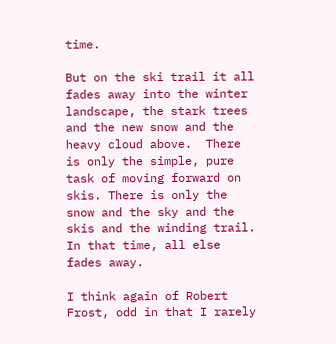time.

But on the ski trail it all fades away into the winter landscape, the stark trees and the new snow and the heavy cloud above.  There is only the simple, pure task of moving forward on skis. There is only the snow and the sky and the skis and the winding trail.  In that time, all else fades away.

I think again of Robert Frost, odd in that I rarely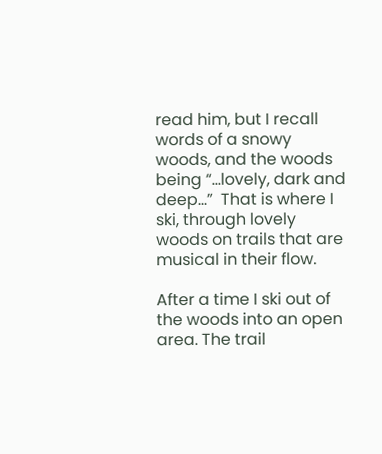read him, but I recall words of a snowy woods, and the woods being “…lovely, dark and deep…”  That is where I ski, through lovely woods on trails that are musical in their flow.

After a time I ski out of the woods into an open area. The trail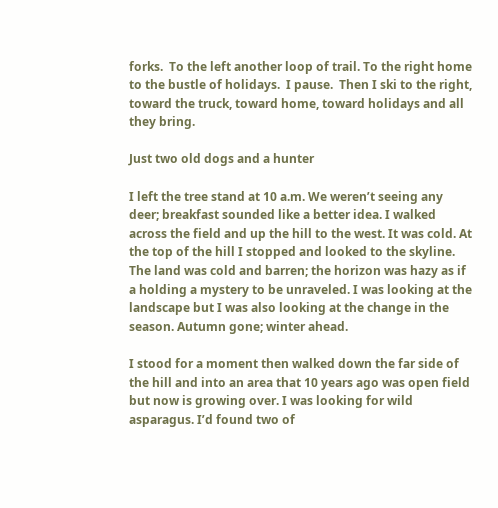forks.  To the left another loop of trail. To the right home to the bustle of holidays.  I pause.  Then I ski to the right, toward the truck, toward home, toward holidays and all they bring.

Just two old dogs and a hunter

I left the tree stand at 10 a.m. We weren’t seeing any deer; breakfast sounded like a better idea. I walked across the field and up the hill to the west. It was cold. At the top of the hill I stopped and looked to the skyline. The land was cold and barren; the horizon was hazy as if a holding a mystery to be unraveled. I was looking at the landscape but I was also looking at the change in the season. Autumn gone; winter ahead.

I stood for a moment then walked down the far side of the hill and into an area that 10 years ago was open field but now is growing over. I was looking for wild asparagus. I’d found two of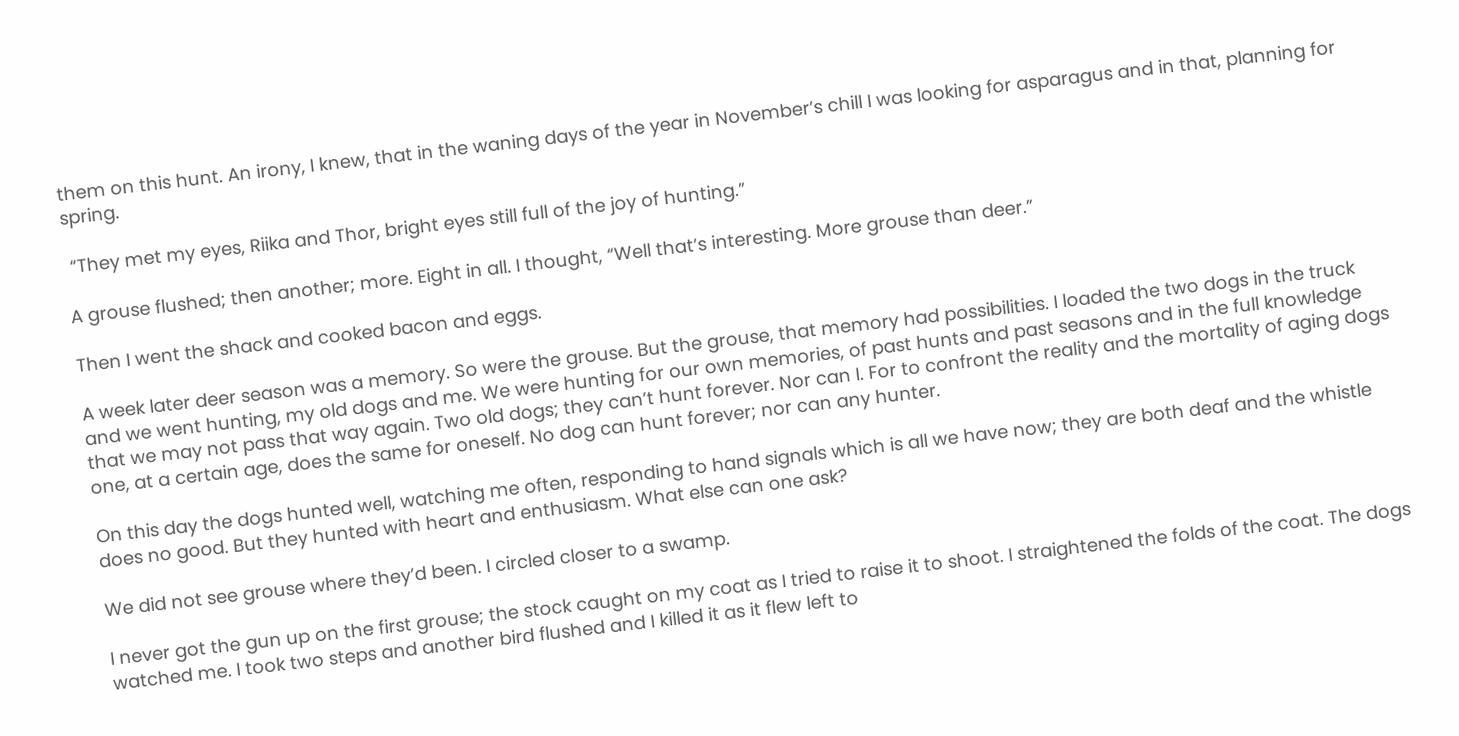them on this hunt. An irony, I knew, that in the waning days of the year in November’s chill I was looking for asparagus and in that, planning for spring.

 “They met my eyes, Riika and Thor, bright eyes still full of the joy of hunting.”

A grouse flushed; then another; more. Eight in all. I thought, “Well that’s interesting. More grouse than deer.”

Then I went the shack and cooked bacon and eggs.

A week later deer season was a memory. So were the grouse. But the grouse, that memory had possibilities. I loaded the two dogs in the truck and we went hunting, my old dogs and me. We were hunting for our own memories, of past hunts and past seasons and in the full knowledge that we may not pass that way again. Two old dogs; they can’t hunt forever. Nor can I. For to confront the reality and the mortality of aging dogs one, at a certain age, does the same for oneself. No dog can hunt forever; nor can any hunter.

On this day the dogs hunted well, watching me often, responding to hand signals which is all we have now; they are both deaf and the whistle does no good. But they hunted with heart and enthusiasm. What else can one ask?

We did not see grouse where they’d been. I circled closer to a swamp.

I never got the gun up on the first grouse; the stock caught on my coat as I tried to raise it to shoot. I straightened the folds of the coat. The dogs watched me. I took two steps and another bird flushed and I killed it as it flew left to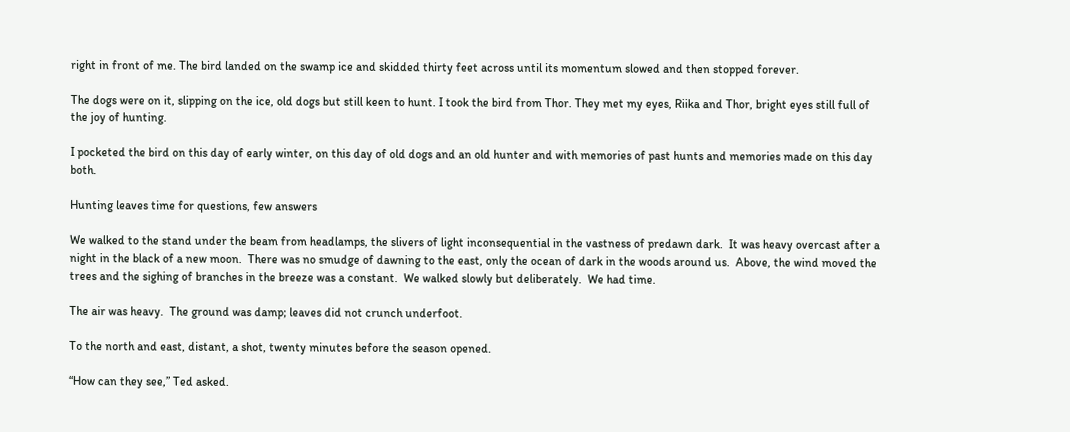right in front of me. The bird landed on the swamp ice and skidded thirty feet across until its momentum slowed and then stopped forever.

The dogs were on it, slipping on the ice, old dogs but still keen to hunt. I took the bird from Thor. They met my eyes, Riika and Thor, bright eyes still full of the joy of hunting.

I pocketed the bird on this day of early winter, on this day of old dogs and an old hunter and with memories of past hunts and memories made on this day both.

Hunting leaves time for questions, few answers

We walked to the stand under the beam from headlamps, the slivers of light inconsequential in the vastness of predawn dark.  It was heavy overcast after a night in the black of a new moon.  There was no smudge of dawning to the east, only the ocean of dark in the woods around us.  Above, the wind moved the trees and the sighing of branches in the breeze was a constant.  We walked slowly but deliberately.  We had time.

The air was heavy.  The ground was damp; leaves did not crunch underfoot.

To the north and east, distant, a shot, twenty minutes before the season opened.

“How can they see,” Ted asked.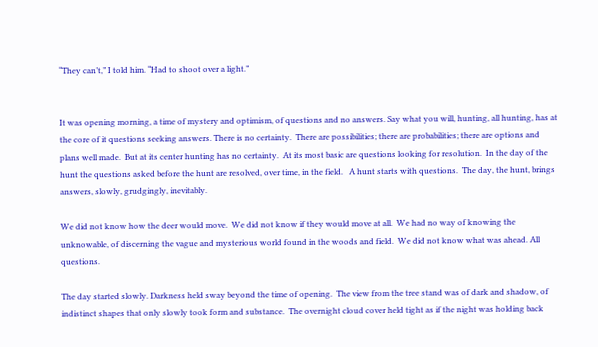“They can’t,” I told him. “Had to shoot over a light.”


It was opening morning, a time of mystery and optimism, of questions and no answers. Say what you will, hunting, all hunting, has at the core of it questions seeking answers. There is no certainty.  There are possibilities; there are probabilities; there are options and plans well made.  But at its center hunting has no certainty.  At its most basic are questions looking for resolution.  In the day of the hunt the questions asked before the hunt are resolved, over time, in the field.   A hunt starts with questions.  The day, the hunt, brings answers, slowly, grudgingly, inevitably.

We did not know how the deer would move.  We did not know if they would move at all.  We had no way of knowing the unknowable, of discerning the vague and mysterious world found in the woods and field.  We did not know what was ahead. All questions.

The day started slowly. Darkness held sway beyond the time of opening.  The view from the tree stand was of dark and shadow, of indistinct shapes that only slowly took form and substance.  The overnight cloud cover held tight as if the night was holding back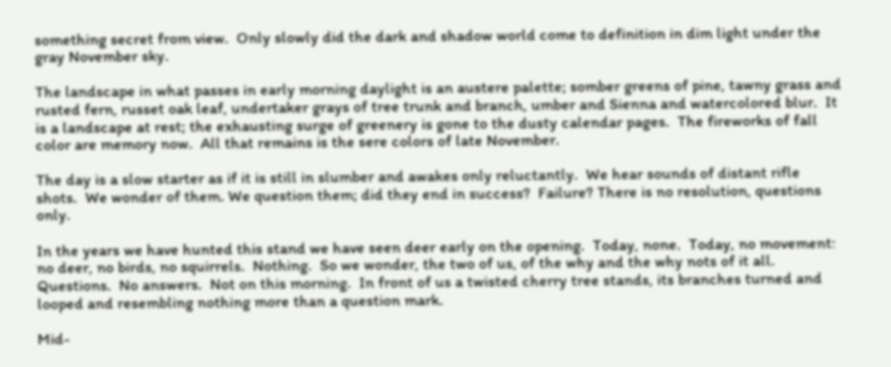something secret from view.  Only slowly did the dark and shadow world come to definition in dim light under the gray November sky.

The landscape in what passes in early morning daylight is an austere palette; somber greens of pine, tawny grass and  rusted fern, russet oak leaf, undertaker grays of tree trunk and branch, umber and Sienna and watercolored blur.  It is a landscape at rest; the exhausting surge of greenery is gone to the dusty calendar pages.  The fireworks of fall color are memory now.  All that remains is the sere colors of late November.

The day is a slow starter as if it is still in slumber and awakes only reluctantly.  We hear sounds of distant rifle shots.  We wonder of them. We question them; did they end in success?  Failure? There is no resolution, questions only.

In the years we have hunted this stand we have seen deer early on the opening.  Today, none.  Today, no movement: no deer, no birds, no squirrels.  Nothing.  So we wonder, the two of us, of the why and the why nots of it all.  Questions.  No answers.  Not on this morning.  In front of us a twisted cherry tree stands, its branches turned and looped and resembling nothing more than a question mark.

Mid-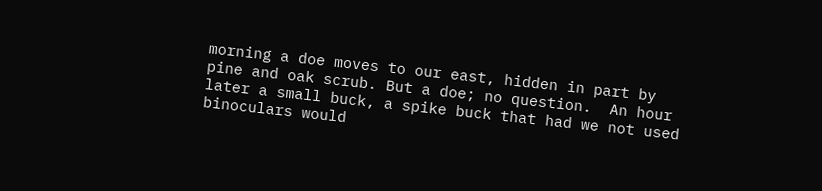morning a doe moves to our east, hidden in part by pine and oak scrub. But a doe; no question.  An hour later a small buck, a spike buck that had we not used binoculars would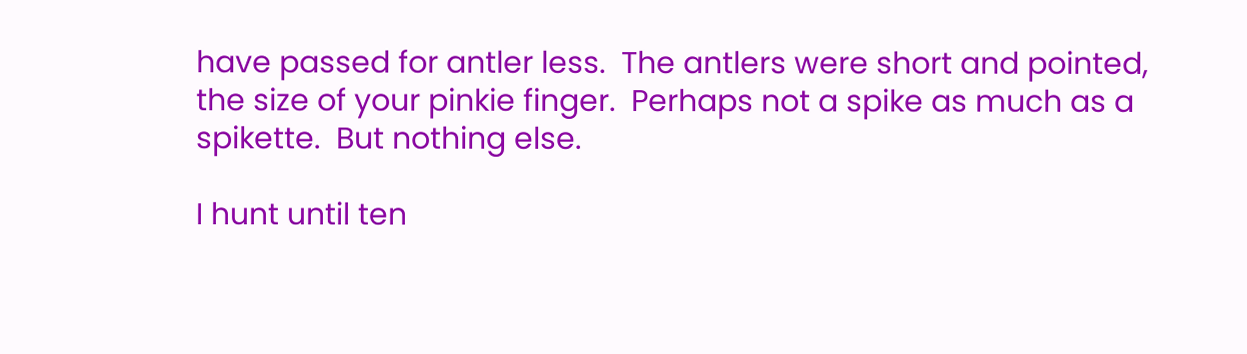have passed for antler less.  The antlers were short and pointed, the size of your pinkie finger.  Perhaps not a spike as much as a spikette.  But nothing else.

I hunt until ten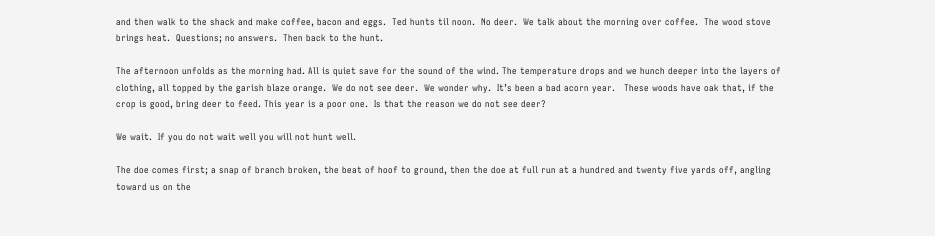and then walk to the shack and make coffee, bacon and eggs.  Ted hunts til noon.  No deer.  We talk about the morning over coffee.  The wood stove brings heat.  Questions; no answers.  Then back to the hunt.

The afternoon unfolds as the morning had. All is quiet save for the sound of the wind. The temperature drops and we hunch deeper into the layers of clothing, all topped by the garish blaze orange.  We do not see deer.  We wonder why.  It’s been a bad acorn year.   These woods have oak that, if the crop is good, bring deer to feed. This year is a poor one.  Is that the reason we do not see deer?

We wait.  If you do not wait well you will not hunt well.

The doe comes first; a snap of branch broken, the beat of hoof to ground, then the doe at full run at a hundred and twenty five yards off, angling toward us on the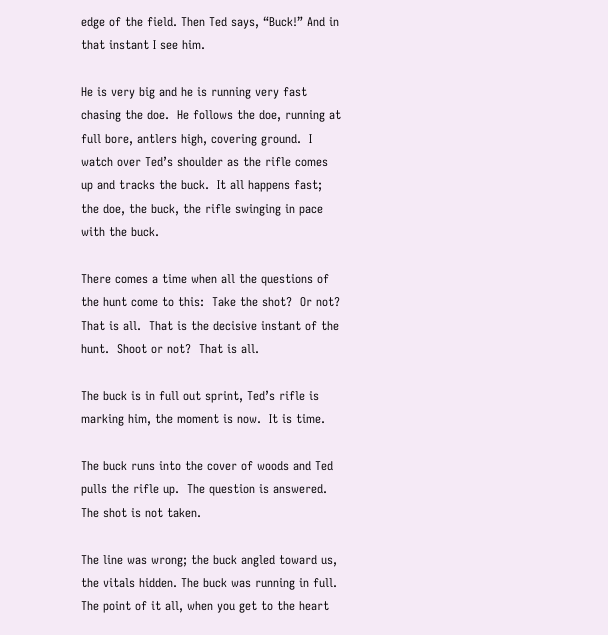edge of the field. Then Ted says, “Buck!” And in that instant I see him.

He is very big and he is running very fast chasing the doe.  He follows the doe, running at full bore, antlers high, covering ground.  I watch over Ted’s shoulder as the rifle comes up and tracks the buck.  It all happens fast; the doe, the buck, the rifle swinging in pace with the buck.

There comes a time when all the questions of the hunt come to this:  Take the shot?  Or not?  That is all.  That is the decisive instant of the hunt.  Shoot or not?  That is all.

The buck is in full out sprint, Ted’s rifle is marking him, the moment is now.  It is time.

The buck runs into the cover of woods and Ted pulls the rifle up.  The question is answered.  The shot is not taken.

The line was wrong; the buck angled toward us, the vitals hidden. The buck was running in full.  The point of it all, when you get to the heart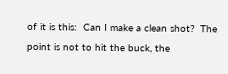of it is this:  Can I make a clean shot?  The point is not to hit the buck, the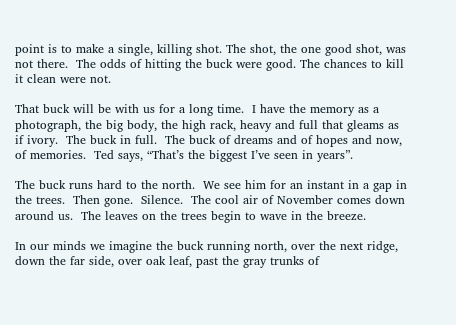point is to make a single, killing shot. The shot, the one good shot, was not there.  The odds of hitting the buck were good. The chances to kill it clean were not.

That buck will be with us for a long time.  I have the memory as a photograph, the big body, the high rack, heavy and full that gleams as if ivory.  The buck in full.  The buck of dreams and of hopes and now, of memories.  Ted says, “That’s the biggest I’ve seen in years”.

The buck runs hard to the north.  We see him for an instant in a gap in the trees.  Then gone.  Silence.  The cool air of November comes down around us.  The leaves on the trees begin to wave in the breeze.

In our minds we imagine the buck running north, over the next ridge, down the far side, over oak leaf, past the gray trunks of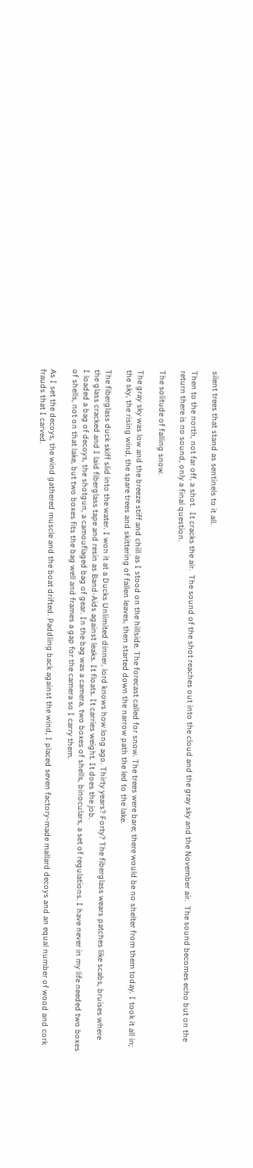silent trees that stand as sentinels to it all.

Then to the north, not far off, a shot.  It cracks the air.  The sound of the shot reaches out into the cloud and the gray sky and the November air.  The sound becomes echo but on the return there is no sound, only a final question.

The solitude of falling snow.

The gray sky was low and the breeze stiff and chill as I stood on the hillside. The forecast called for snow. The trees were bare; there would be no shelter from them today. I took it all in; the sky, the rising wind, the spare trees and skittering of fallen leaves, then started down the narrow path the led to the lake.

The fiberglass duck skiff slid into the water. I won it at a Ducks Unlimited dinner, lord knows how long ago. Thirty years? Forty? The fiberglass wears patches like scabs, bruises where the glass cracked and I laid fiberglass tape and resin as Band-Aids against leaks. It floats. It carries weight. It does the job.
I loaded a bag of decoys, the shotgun, a camouflaged bag of gear. In the bag was a camera, two boxes of shells, binoculars, a set of regulations. I have never in my life needed two boxes of shells, not on that lake, but two boxes fits the bag well and frames a gap for the camera so I carry them.

As I set the decoys, the wind gathered muscle and the boat drifted. Paddling back against the wind, I placed seven factory-made mallard decoys and an equal number of wood and cork frauds that I carved.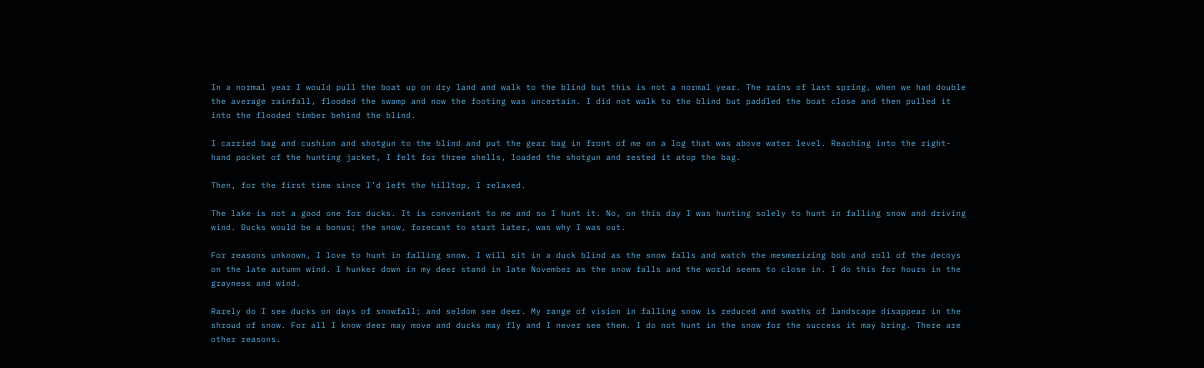In a normal year I would pull the boat up on dry land and walk to the blind but this is not a normal year. The rains of last spring, when we had double the average rainfall, flooded the swamp and now the footing was uncertain. I did not walk to the blind but paddled the boat close and then pulled it into the flooded timber behind the blind.

I carried bag and cushion and shotgun to the blind and put the gear bag in front of me on a log that was above water level. Reaching into the right-hand pocket of the hunting jacket, I felt for three shells, loaded the shotgun and rested it atop the bag.

Then, for the first time since I’d left the hilltop, I relaxed.

The lake is not a good one for ducks. It is convenient to me and so I hunt it. No, on this day I was hunting solely to hunt in falling snow and driving wind. Ducks would be a bonus; the snow, forecast to start later, was why I was out.

For reasons unknown, I love to hunt in falling snow. I will sit in a duck blind as the snow falls and watch the mesmerizing bob and roll of the decoys on the late autumn wind. I hunker down in my deer stand in late November as the snow falls and the world seems to close in. I do this for hours in the grayness and wind.

Rarely do I see ducks on days of snowfall; and seldom see deer. My range of vision in falling snow is reduced and swaths of landscape disappear in the shroud of snow. For all I know deer may move and ducks may fly and I never see them. I do not hunt in the snow for the success it may bring. There are other reasons.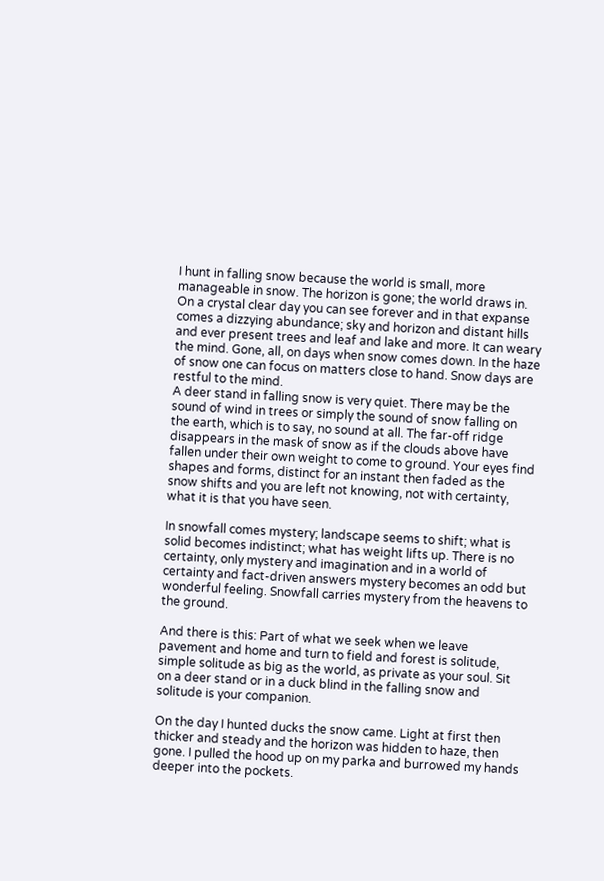I hunt in falling snow because the world is small, more manageable in snow. The horizon is gone; the world draws in. On a crystal clear day you can see forever and in that expanse comes a dizzying abundance; sky and horizon and distant hills and ever present trees and leaf and lake and more. It can weary the mind. Gone, all, on days when snow comes down. In the haze of snow one can focus on matters close to hand. Snow days are restful to the mind.
A deer stand in falling snow is very quiet. There may be the sound of wind in trees or simply the sound of snow falling on the earth, which is to say, no sound at all. The far-off ridge disappears in the mask of snow as if the clouds above have fallen under their own weight to come to ground. Your eyes find shapes and forms, distinct for an instant then faded as the snow shifts and you are left not knowing, not with certainty, what it is that you have seen.

In snowfall comes mystery; landscape seems to shift; what is solid becomes indistinct; what has weight lifts up. There is no certainty, only mystery and imagination and in a world of certainty and fact-driven answers mystery becomes an odd but wonderful feeling. Snowfall carries mystery from the heavens to the ground.

And there is this: Part of what we seek when we leave pavement and home and turn to field and forest is solitude, simple solitude as big as the world, as private as your soul. Sit on a deer stand or in a duck blind in the falling snow and solitude is your companion.

On the day I hunted ducks the snow came. Light at first then thicker and steady and the horizon was hidden to haze, then gone. I pulled the hood up on my parka and burrowed my hands deeper into the pockets.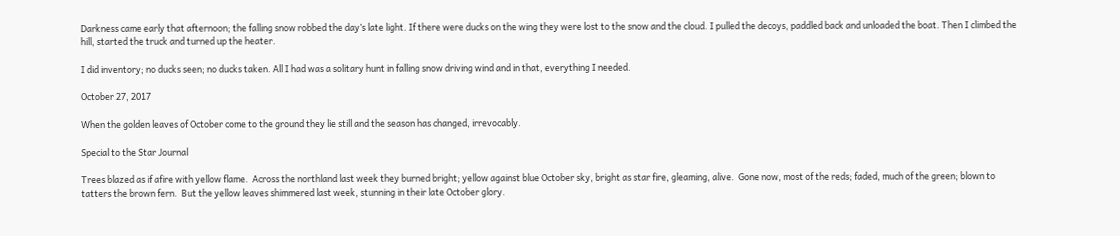Darkness came early that afternoon; the falling snow robbed the day’s late light. If there were ducks on the wing they were lost to the snow and the cloud. I pulled the decoys, paddled back and unloaded the boat. Then I climbed the hill, started the truck and turned up the heater.

I did inventory; no ducks seen; no ducks taken. All I had was a solitary hunt in falling snow driving wind and in that, everything I needed.

October 27, 2017

When the golden leaves of October come to the ground they lie still and the season has changed, irrevocably.

Special to the Star Journal

Trees blazed as if afire with yellow flame.  Across the northland last week they burned bright; yellow against blue October sky, bright as star fire, gleaming, alive.  Gone now, most of the reds; faded, much of the green; blown to tatters the brown fern.  But the yellow leaves shimmered last week, stunning in their late October glory.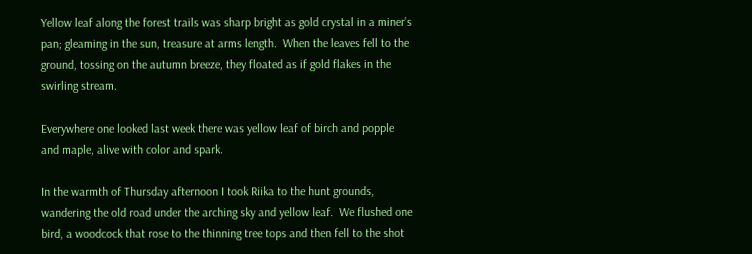Yellow leaf along the forest trails was sharp bright as gold crystal in a miner’s pan; gleaming in the sun, treasure at arms length.  When the leaves fell to the ground, tossing on the autumn breeze, they floated as if gold flakes in the swirling stream.

Everywhere one looked last week there was yellow leaf of birch and popple and maple, alive with color and spark.

In the warmth of Thursday afternoon I took Riika to the hunt grounds, wandering the old road under the arching sky and yellow leaf.  We flushed one bird, a woodcock that rose to the thinning tree tops and then fell to the shot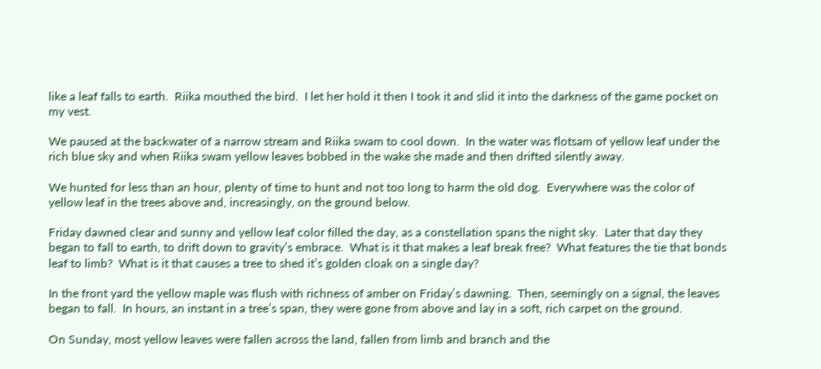like a leaf falls to earth.  Riika mouthed the bird.  I let her hold it then I took it and slid it into the darkness of the game pocket on my vest.

We paused at the backwater of a narrow stream and Riika swam to cool down.  In the water was flotsam of yellow leaf under the rich blue sky and when Riika swam yellow leaves bobbed in the wake she made and then drifted silently away.

We hunted for less than an hour, plenty of time to hunt and not too long to harm the old dog.  Everywhere was the color of yellow leaf in the trees above and, increasingly, on the ground below.

Friday dawned clear and sunny and yellow leaf color filled the day, as a constellation spans the night sky.  Later that day they began to fall to earth, to drift down to gravity’s embrace.  What is it that makes a leaf break free?  What features the tie that bonds leaf to limb?  What is it that causes a tree to shed it’s golden cloak on a single day?

In the front yard the yellow maple was flush with richness of amber on Friday’s dawning.  Then, seemingly on a signal, the leaves began to fall.  In hours, an instant in a tree’s span, they were gone from above and lay in a soft, rich carpet on the ground.

On Sunday, most yellow leaves were fallen across the land, fallen from limb and branch and the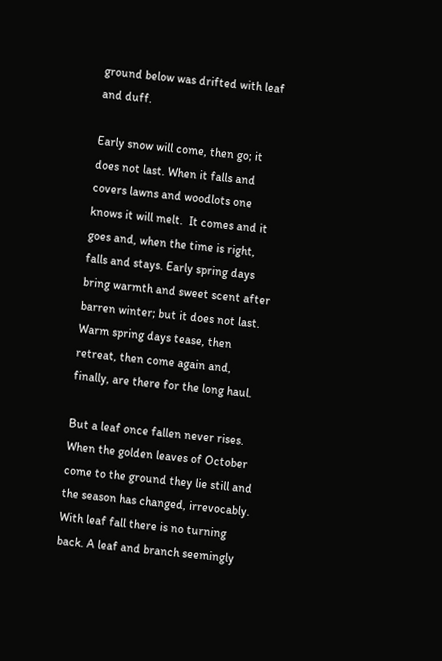ground below was drifted with leaf and duff.

Early snow will come, then go; it does not last. When it falls and covers lawns and woodlots one knows it will melt.  It comes and it goes and, when the time is right, falls and stays. Early spring days bring warmth and sweet scent after barren winter; but it does not last. Warm spring days tease, then retreat, then come again and, finally, are there for the long haul.

But a leaf once fallen never rises. When the golden leaves of October come to the ground they lie still and the season has changed, irrevocably. With leaf fall there is no turning back. A leaf and branch seemingly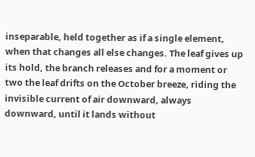inseparable, held together as if a single element, when that changes all else changes. The leaf gives up its hold, the branch releases and for a moment or two the leaf drifts on the October breeze, riding the invisible current of air downward, always downward, until it lands without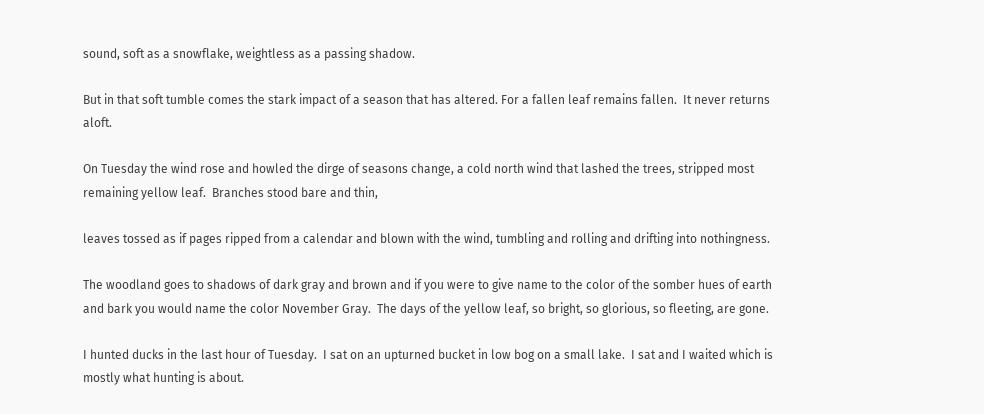sound, soft as a snowflake, weightless as a passing shadow.

But in that soft tumble comes the stark impact of a season that has altered. For a fallen leaf remains fallen.  It never returns aloft.

On Tuesday the wind rose and howled the dirge of seasons change, a cold north wind that lashed the trees, stripped most remaining yellow leaf.  Branches stood bare and thin,

leaves tossed as if pages ripped from a calendar and blown with the wind, tumbling and rolling and drifting into nothingness.

The woodland goes to shadows of dark gray and brown and if you were to give name to the color of the somber hues of earth and bark you would name the color November Gray.  The days of the yellow leaf, so bright, so glorious, so fleeting, are gone.

I hunted ducks in the last hour of Tuesday.  I sat on an upturned bucket in low bog on a small lake.  I sat and I waited which is mostly what hunting is about.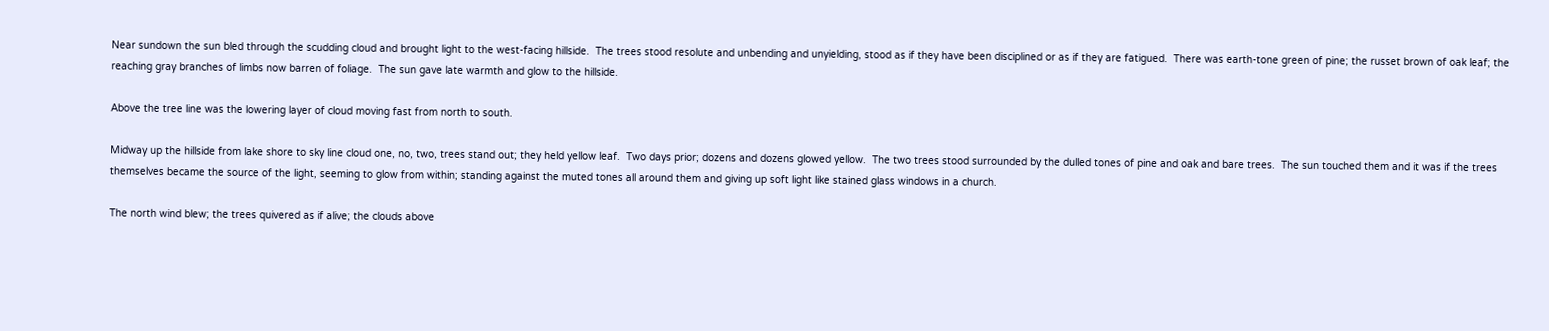Near sundown the sun bled through the scudding cloud and brought light to the west-facing hillside.  The trees stood resolute and unbending and unyielding, stood as if they have been disciplined or as if they are fatigued.  There was earth-tone green of pine; the russet brown of oak leaf; the reaching gray branches of limbs now barren of foliage.  The sun gave late warmth and glow to the hillside.

Above the tree line was the lowering layer of cloud moving fast from north to south.

Midway up the hillside from lake shore to sky line cloud one, no, two, trees stand out; they held yellow leaf.  Two days prior; dozens and dozens glowed yellow.  The two trees stood surrounded by the dulled tones of pine and oak and bare trees.  The sun touched them and it was if the trees themselves became the source of the light, seeming to glow from within; standing against the muted tones all around them and giving up soft light like stained glass windows in a church.

The north wind blew; the trees quivered as if alive; the clouds above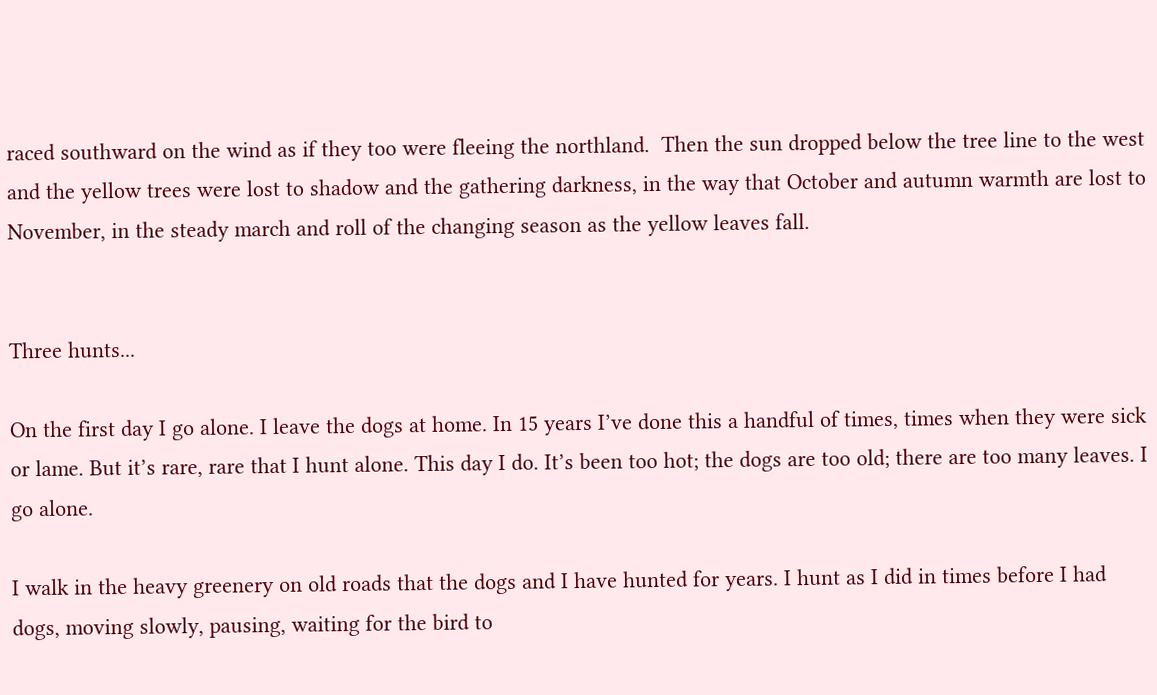raced southward on the wind as if they too were fleeing the northland.  Then the sun dropped below the tree line to the west and the yellow trees were lost to shadow and the gathering darkness, in the way that October and autumn warmth are lost to November, in the steady march and roll of the changing season as the yellow leaves fall.


Three hunts...

On the first day I go alone. I leave the dogs at home. In 15 years I’ve done this a handful of times, times when they were sick or lame. But it’s rare, rare that I hunt alone. This day I do. It’s been too hot; the dogs are too old; there are too many leaves. I go alone.

I walk in the heavy greenery on old roads that the dogs and I have hunted for years. I hunt as I did in times before I had dogs, moving slowly, pausing, waiting for the bird to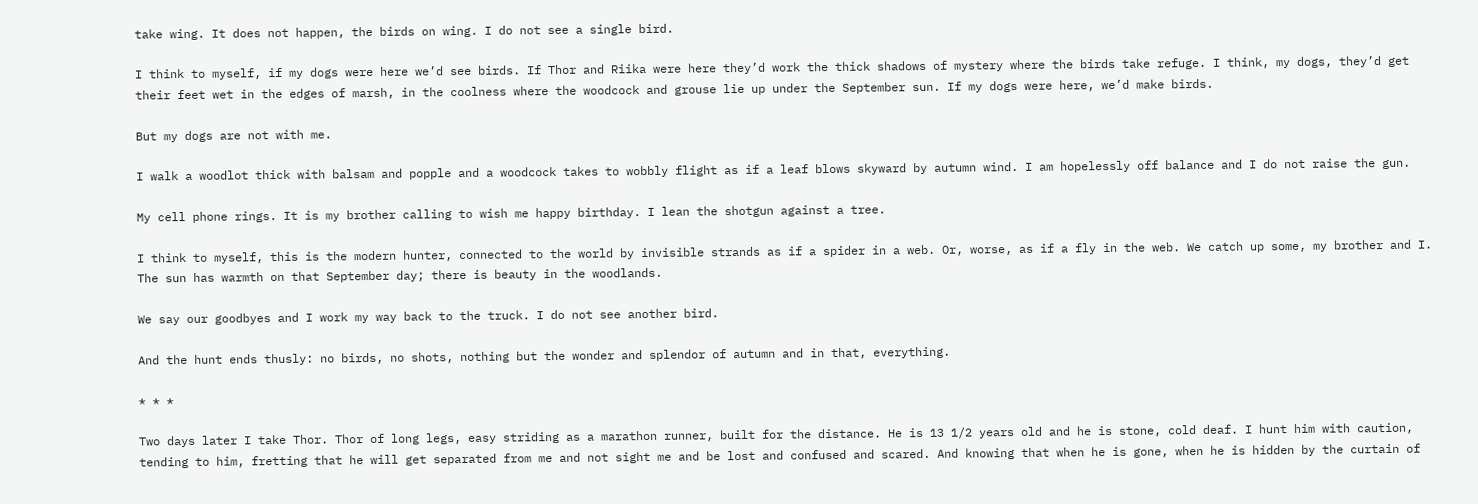take wing. It does not happen, the birds on wing. I do not see a single bird.

I think to myself, if my dogs were here we’d see birds. If Thor and Riika were here they’d work the thick shadows of mystery where the birds take refuge. I think, my dogs, they’d get their feet wet in the edges of marsh, in the coolness where the woodcock and grouse lie up under the September sun. If my dogs were here, we’d make birds.

But my dogs are not with me.

I walk a woodlot thick with balsam and popple and a woodcock takes to wobbly flight as if a leaf blows skyward by autumn wind. I am hopelessly off balance and I do not raise the gun.

My cell phone rings. It is my brother calling to wish me happy birthday. I lean the shotgun against a tree.

I think to myself, this is the modern hunter, connected to the world by invisible strands as if a spider in a web. Or, worse, as if a fly in the web. We catch up some, my brother and I. The sun has warmth on that September day; there is beauty in the woodlands.

We say our goodbyes and I work my way back to the truck. I do not see another bird.

And the hunt ends thusly: no birds, no shots, nothing but the wonder and splendor of autumn and in that, everything.

* * *

Two days later I take Thor. Thor of long legs, easy striding as a marathon runner, built for the distance. He is 13 1/2 years old and he is stone, cold deaf. I hunt him with caution, tending to him, fretting that he will get separated from me and not sight me and be lost and confused and scared. And knowing that when he is gone, when he is hidden by the curtain of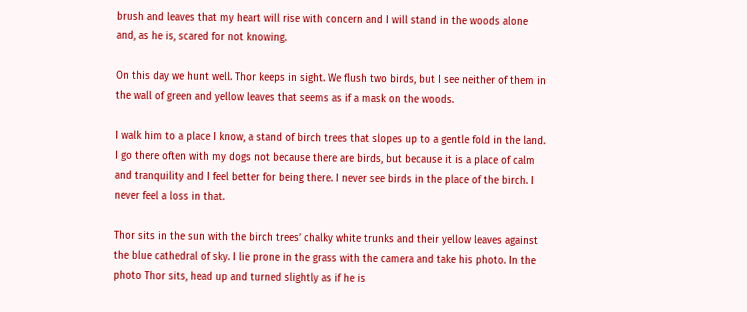brush and leaves that my heart will rise with concern and I will stand in the woods alone and, as he is, scared for not knowing.

On this day we hunt well. Thor keeps in sight. We flush two birds, but I see neither of them in the wall of green and yellow leaves that seems as if a mask on the woods.

I walk him to a place I know, a stand of birch trees that slopes up to a gentle fold in the land. I go there often with my dogs not because there are birds, but because it is a place of calm and tranquility and I feel better for being there. I never see birds in the place of the birch. I never feel a loss in that.

Thor sits in the sun with the birch trees’ chalky white trunks and their yellow leaves against the blue cathedral of sky. I lie prone in the grass with the camera and take his photo. In the photo Thor sits, head up and turned slightly as if he is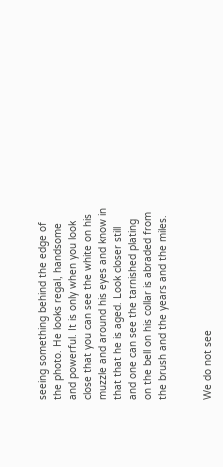seeing something behind the edge of the photo. He looks regal, handsome and powerful. It is only when you look close that you can see the white on his muzzle and around his eyes and know in that that he is aged. Look closer still and one can see the tarnished plating on the bell on his collar is abraded from the brush and the years and the miles.


We do not see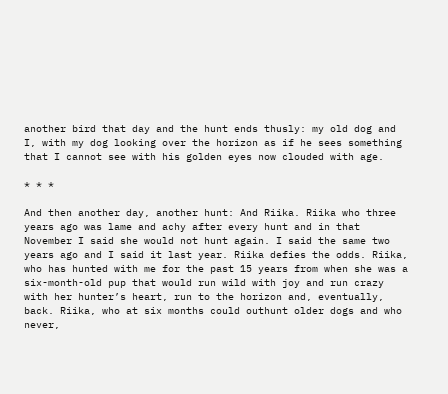another bird that day and the hunt ends thusly: my old dog and I, with my dog looking over the horizon as if he sees something that I cannot see with his golden eyes now clouded with age.

* * *

And then another day, another hunt: And Riika. Riika who three years ago was lame and achy after every hunt and in that November I said she would not hunt again. I said the same two years ago and I said it last year. Riika defies the odds. Riika, who has hunted with me for the past 15 years from when she was a six-month-old pup that would run wild with joy and run crazy with her hunter’s heart, run to the horizon and, eventually, back. Riika, who at six months could outhunt older dogs and who never,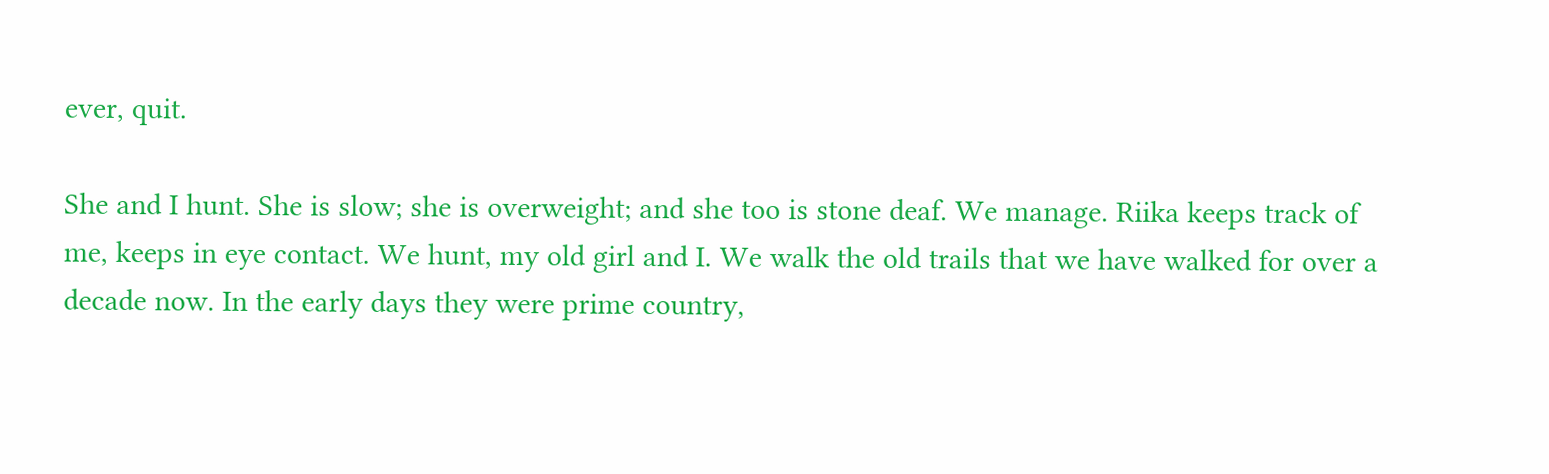ever, quit.

She and I hunt. She is slow; she is overweight; and she too is stone deaf. We manage. Riika keeps track of me, keeps in eye contact. We hunt, my old girl and I. We walk the old trails that we have walked for over a decade now. In the early days they were prime country,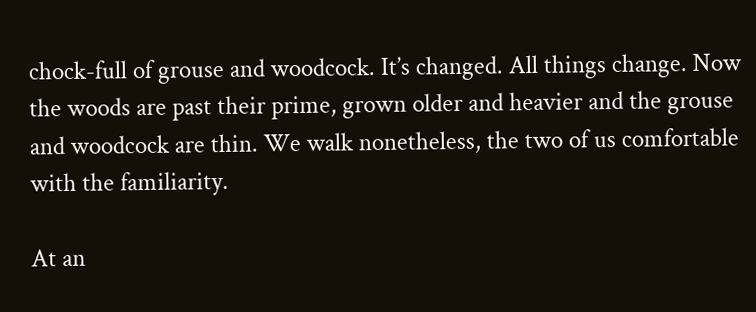chock-full of grouse and woodcock. It’s changed. All things change. Now the woods are past their prime, grown older and heavier and the grouse and woodcock are thin. We walk nonetheless, the two of us comfortable with the familiarity.

At an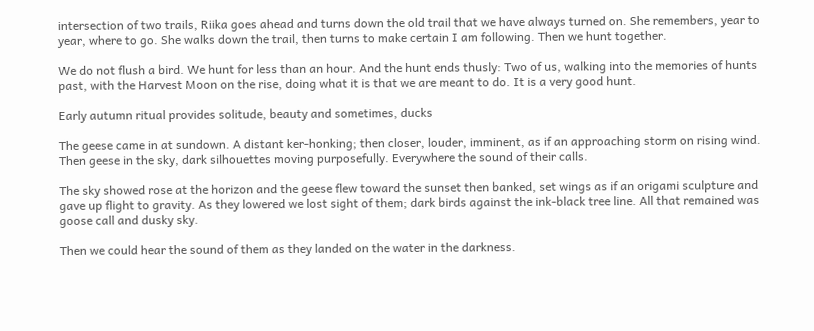intersection of two trails, Riika goes ahead and turns down the old trail that we have always turned on. She remembers, year to year, where to go. She walks down the trail, then turns to make certain I am following. Then we hunt together.

We do not flush a bird. We hunt for less than an hour. And the hunt ends thusly: Two of us, walking into the memories of hunts past, with the Harvest Moon on the rise, doing what it is that we are meant to do. It is a very good hunt.

Early autumn ritual provides solitude, beauty and sometimes, ducks

The geese came in at sundown. A distant ker-honking; then closer, louder, imminent, as if an approaching storm on rising wind. Then geese in the sky, dark silhouettes moving purposefully. Everywhere the sound of their calls.

The sky showed rose at the horizon and the geese flew toward the sunset then banked, set wings as if an origami sculpture and gave up flight to gravity. As they lowered we lost sight of them; dark birds against the ink-black tree line. All that remained was goose call and dusky sky.

Then we could hear the sound of them as they landed on the water in the darkness.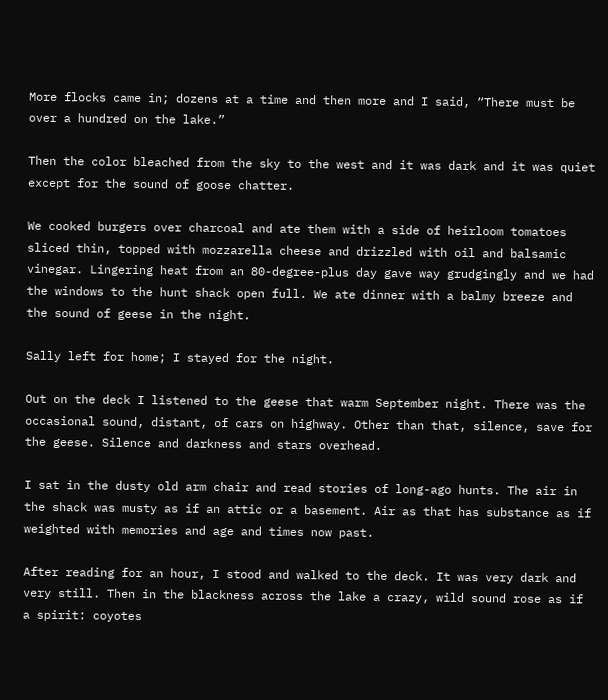More flocks came in; dozens at a time and then more and I said, “There must be over a hundred on the lake.”

Then the color bleached from the sky to the west and it was dark and it was quiet except for the sound of goose chatter.

We cooked burgers over charcoal and ate them with a side of heirloom tomatoes sliced thin, topped with mozzarella cheese and drizzled with oil and balsamic vinegar. Lingering heat from an 80-degree-plus day gave way grudgingly and we had the windows to the hunt shack open full. We ate dinner with a balmy breeze and the sound of geese in the night.

Sally left for home; I stayed for the night.

Out on the deck I listened to the geese that warm September night. There was the occasional sound, distant, of cars on highway. Other than that, silence, save for the geese. Silence and darkness and stars overhead.

I sat in the dusty old arm chair and read stories of long-ago hunts. The air in the shack was musty as if an attic or a basement. Air as that has substance as if weighted with memories and age and times now past.

After reading for an hour, I stood and walked to the deck. It was very dark and very still. Then in the blackness across the lake a crazy, wild sound rose as if a spirit: coyotes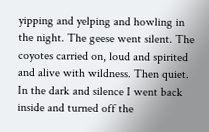yipping and yelping and howling in the night. The geese went silent. The coyotes carried on, loud and spirited and alive with wildness. Then quiet. In the dark and silence I went back inside and turned off the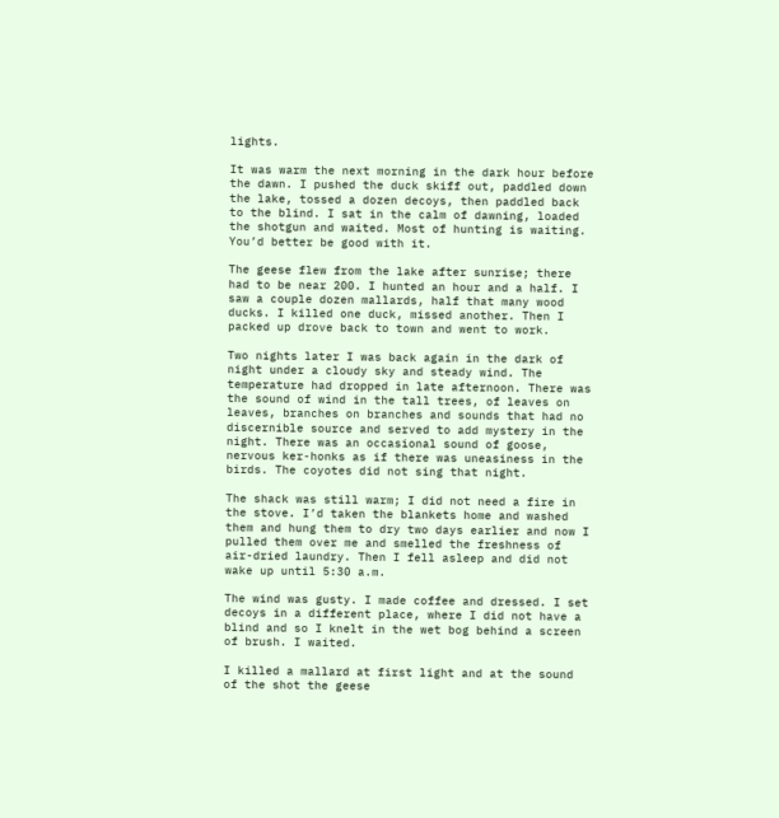lights.

It was warm the next morning in the dark hour before the dawn. I pushed the duck skiff out, paddled down the lake, tossed a dozen decoys, then paddled back to the blind. I sat in the calm of dawning, loaded the shotgun and waited. Most of hunting is waiting. You’d better be good with it.

The geese flew from the lake after sunrise; there had to be near 200. I hunted an hour and a half. I saw a couple dozen mallards, half that many wood ducks. I killed one duck, missed another. Then I packed up drove back to town and went to work.

Two nights later I was back again in the dark of night under a cloudy sky and steady wind. The temperature had dropped in late afternoon. There was the sound of wind in the tall trees, of leaves on leaves, branches on branches and sounds that had no discernible source and served to add mystery in the night. There was an occasional sound of goose, nervous ker-honks as if there was uneasiness in the birds. The coyotes did not sing that night.

The shack was still warm; I did not need a fire in the stove. I’d taken the blankets home and washed them and hung them to dry two days earlier and now I pulled them over me and smelled the freshness of air-dried laundry. Then I fell asleep and did not wake up until 5:30 a.m.

The wind was gusty. I made coffee and dressed. I set decoys in a different place, where I did not have a blind and so I knelt in the wet bog behind a screen of brush. I waited.

I killed a mallard at first light and at the sound of the shot the geese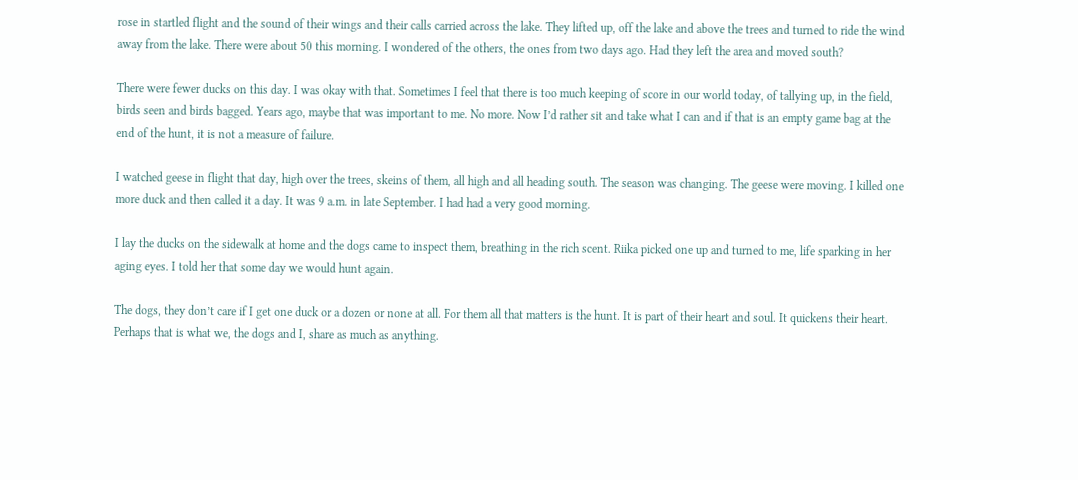rose in startled flight and the sound of their wings and their calls carried across the lake. They lifted up, off the lake and above the trees and turned to ride the wind away from the lake. There were about 50 this morning. I wondered of the others, the ones from two days ago. Had they left the area and moved south?

There were fewer ducks on this day. I was okay with that. Sometimes I feel that there is too much keeping of score in our world today, of tallying up, in the field, birds seen and birds bagged. Years ago, maybe that was important to me. No more. Now I’d rather sit and take what I can and if that is an empty game bag at the end of the hunt, it is not a measure of failure.

I watched geese in flight that day, high over the trees, skeins of them, all high and all heading south. The season was changing. The geese were moving. I killed one more duck and then called it a day. It was 9 a.m. in late September. I had had a very good morning.

I lay the ducks on the sidewalk at home and the dogs came to inspect them, breathing in the rich scent. Riika picked one up and turned to me, life sparking in her aging eyes. I told her that some day we would hunt again.

The dogs, they don’t care if I get one duck or a dozen or none at all. For them all that matters is the hunt. It is part of their heart and soul. It quickens their heart. Perhaps that is what we, the dogs and I, share as much as anything.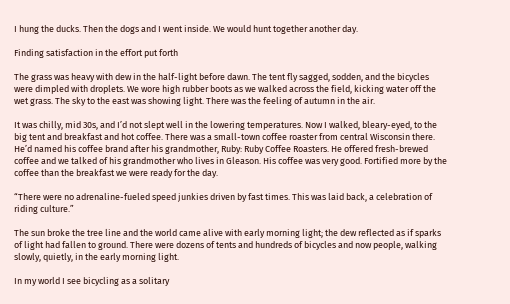I hung the ducks. Then the dogs and I went inside. We would hunt together another day.

Finding satisfaction in the effort put forth

The grass was heavy with dew in the half-light before dawn. The tent fly sagged, sodden, and the bicycles were dimpled with droplets. We wore high rubber boots as we walked across the field, kicking water off the wet grass. The sky to the east was showing light. There was the feeling of autumn in the air.

It was chilly, mid 30s, and I’d not slept well in the lowering temperatures. Now I walked, bleary-eyed, to the big tent and breakfast and hot coffee. There was a small-town coffee roaster from central Wisconsin there. He’d named his coffee brand after his grandmother, Ruby: Ruby Coffee Roasters. He offered fresh-brewed coffee and we talked of his grandmother who lives in Gleason. His coffee was very good. Fortified more by the coffee than the breakfast we were ready for the day.

“There were no adrenaline-fueled speed junkies driven by fast times. This was laid back, a celebration of riding culture.”

The sun broke the tree line and the world came alive with early morning light; the dew reflected as if sparks of light had fallen to ground. There were dozens of tents and hundreds of bicycles and now people, walking slowly, quietly, in the early morning light.

In my world I see bicycling as a solitary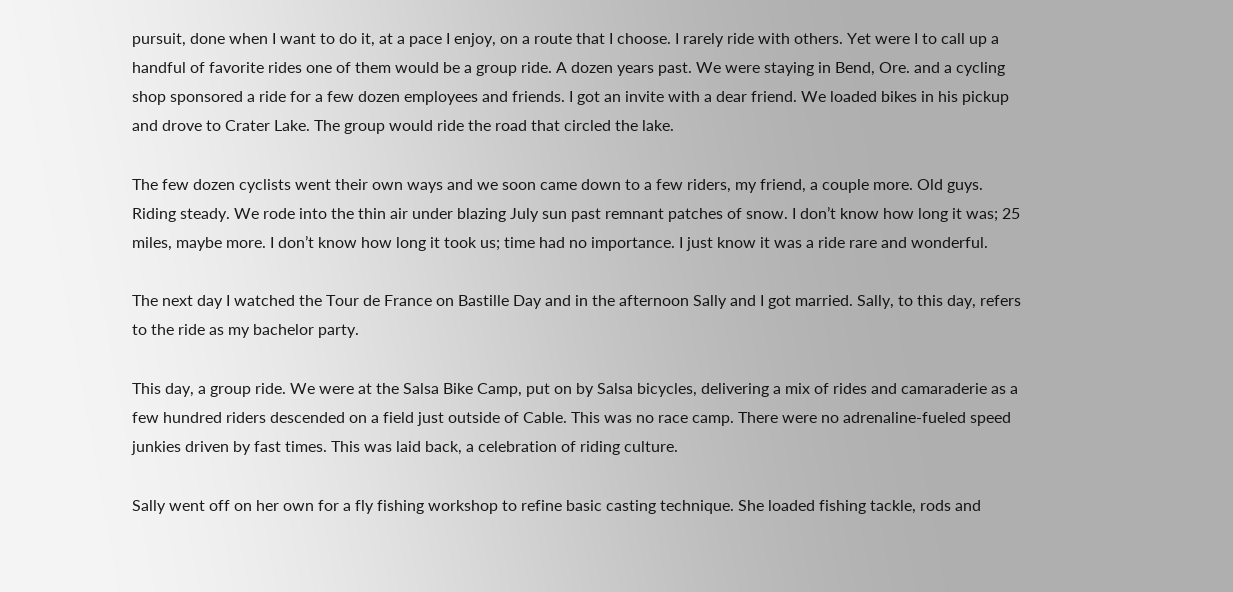pursuit, done when I want to do it, at a pace I enjoy, on a route that I choose. I rarely ride with others. Yet were I to call up a handful of favorite rides one of them would be a group ride. A dozen years past. We were staying in Bend, Ore. and a cycling shop sponsored a ride for a few dozen employees and friends. I got an invite with a dear friend. We loaded bikes in his pickup and drove to Crater Lake. The group would ride the road that circled the lake.

The few dozen cyclists went their own ways and we soon came down to a few riders, my friend, a couple more. Old guys. Riding steady. We rode into the thin air under blazing July sun past remnant patches of snow. I don’t know how long it was; 25 miles, maybe more. I don’t know how long it took us; time had no importance. I just know it was a ride rare and wonderful.

The next day I watched the Tour de France on Bastille Day and in the afternoon Sally and I got married. Sally, to this day, refers to the ride as my bachelor party.

This day, a group ride. We were at the Salsa Bike Camp, put on by Salsa bicycles, delivering a mix of rides and camaraderie as a few hundred riders descended on a field just outside of Cable. This was no race camp. There were no adrenaline-fueled speed junkies driven by fast times. This was laid back, a celebration of riding culture.

Sally went off on her own for a fly fishing workshop to refine basic casting technique. She loaded fishing tackle, rods and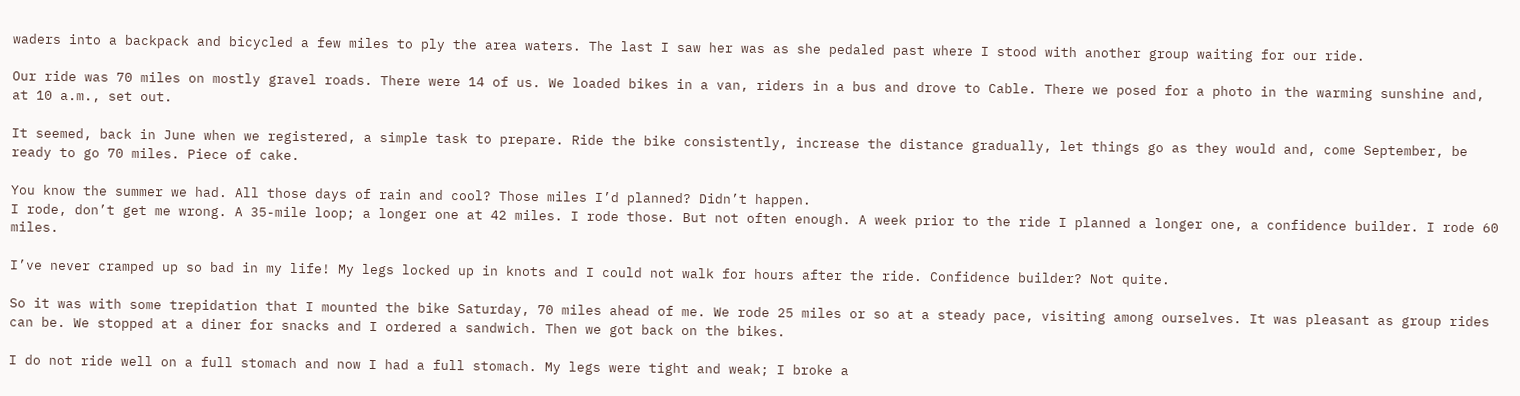waders into a backpack and bicycled a few miles to ply the area waters. The last I saw her was as she pedaled past where I stood with another group waiting for our ride.

Our ride was 70 miles on mostly gravel roads. There were 14 of us. We loaded bikes in a van, riders in a bus and drove to Cable. There we posed for a photo in the warming sunshine and, at 10 a.m., set out.

It seemed, back in June when we registered, a simple task to prepare. Ride the bike consistently, increase the distance gradually, let things go as they would and, come September, be ready to go 70 miles. Piece of cake.

You know the summer we had. All those days of rain and cool? Those miles I’d planned? Didn’t happen.
I rode, don’t get me wrong. A 35-mile loop; a longer one at 42 miles. I rode those. But not often enough. A week prior to the ride I planned a longer one, a confidence builder. I rode 60 miles.

I’ve never cramped up so bad in my life! My legs locked up in knots and I could not walk for hours after the ride. Confidence builder? Not quite.

So it was with some trepidation that I mounted the bike Saturday, 70 miles ahead of me. We rode 25 miles or so at a steady pace, visiting among ourselves. It was pleasant as group rides can be. We stopped at a diner for snacks and I ordered a sandwich. Then we got back on the bikes.

I do not ride well on a full stomach and now I had a full stomach. My legs were tight and weak; I broke a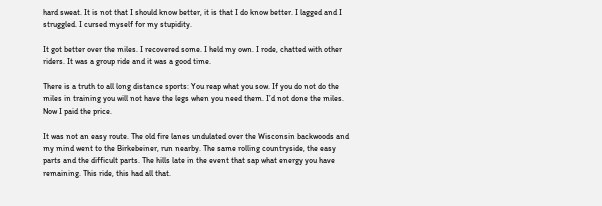hard sweat. It is not that I should know better, it is that I do know better. I lagged and I struggled. I cursed myself for my stupidity.

It got better over the miles. I recovered some. I held my own. I rode, chatted with other riders. It was a group ride and it was a good time.

There is a truth to all long distance sports: You reap what you sow. If you do not do the miles in training you will not have the legs when you need them. I’d not done the miles. Now I paid the price.

It was not an easy route. The old fire lanes undulated over the Wisconsin backwoods and my mind went to the Birkebeiner, run nearby. The same rolling countryside, the easy parts and the difficult parts. The hills late in the event that sap what energy you have remaining. This ride, this had all that.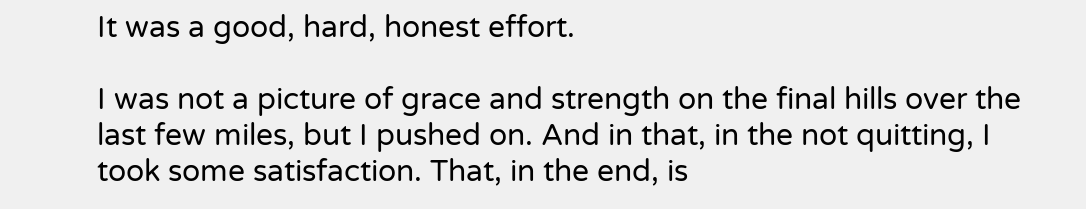It was a good, hard, honest effort.

I was not a picture of grace and strength on the final hills over the last few miles, but I pushed on. And in that, in the not quitting, I took some satisfaction. That, in the end, is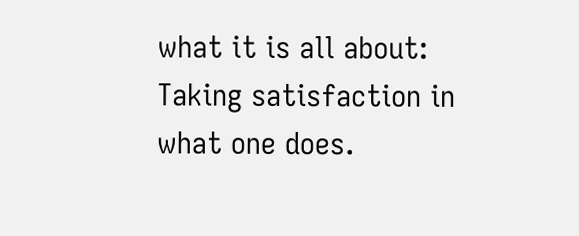what it is all about: Taking satisfaction in what one does.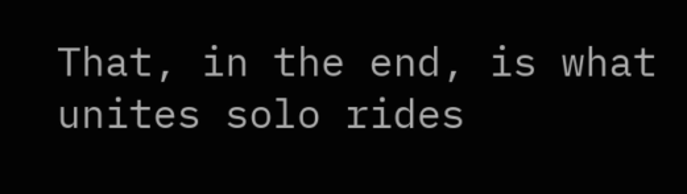That, in the end, is what unites solo rides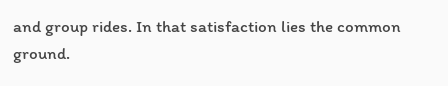and group rides. In that satisfaction lies the common ground.